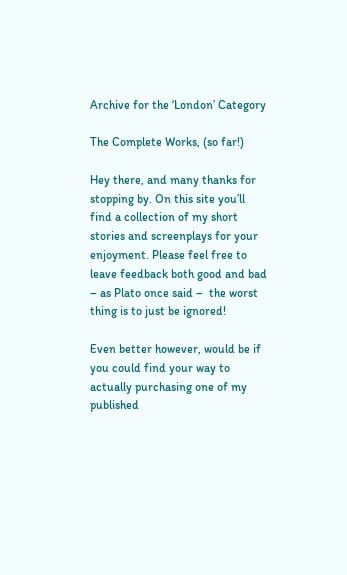Archive for the ‘London’ Category

The Complete Works, (so far!)

Hey there, and many thanks for stopping by. On this site you’ll find a collection of my short stories and screenplays for your enjoyment. Please feel free to leave feedback both good and bad – as Plato once said –  the worst thing is to just be ignored!

Even better however, would be if you could find your way to actually purchasing one of my published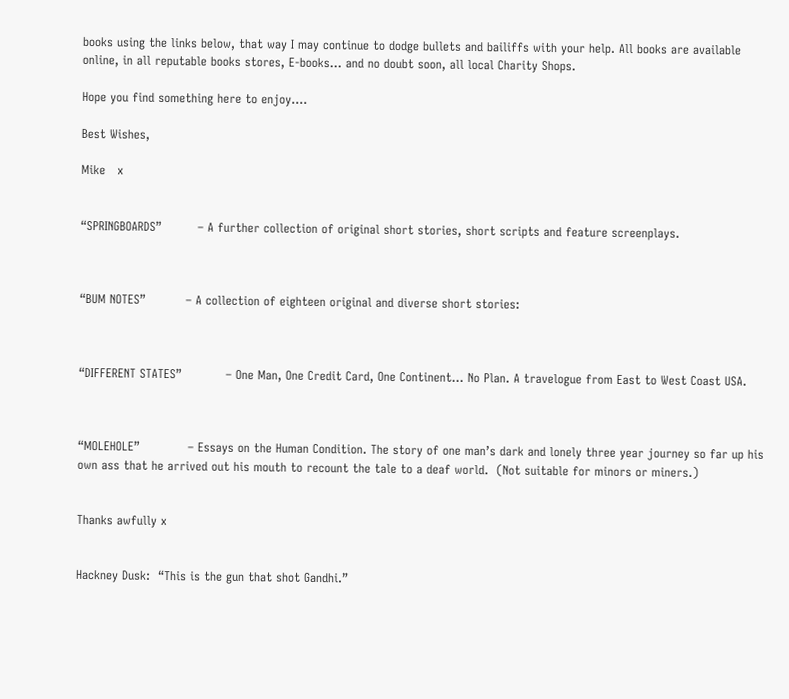books using the links below, that way I may continue to dodge bullets and bailiffs with your help. All books are available online, in all reputable books stores, E-books… and no doubt soon, all local Charity Shops.

Hope you find something here to enjoy….

Best Wishes,

Mike   x


“SPRINGBOARDS”         – A further collection of original short stories, short scripts and feature screenplays.



“BUM NOTES”          – A collection of eighteen original and diverse short stories:



“DIFFERENT STATES”           – One Man, One Credit Card, One Continent… No Plan. A travelogue from East to West Coast USA.



“MOLEHOLE”            – Essays on the Human Condition. The story of one man’s dark and lonely three year journey so far up his own ass that he arrived out his mouth to recount the tale to a deaf world.  (Not suitable for minors or miners.)


Thanks awfully x


Hackney Dusk:  “This is the gun that shot Gandhi.”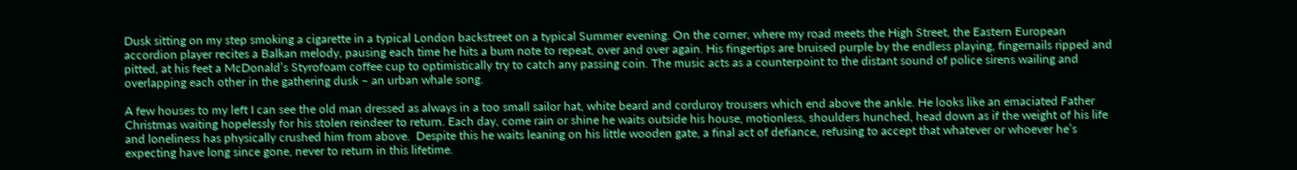Dusk sitting on my step smoking a cigarette in a typical London backstreet on a typical Summer evening. On the corner, where my road meets the High Street, the Eastern European accordion player recites a Balkan melody, pausing each time he hits a bum note to repeat, over and over again. His fingertips are bruised purple by the endless playing, fingernails ripped and pitted, at his feet a McDonald’s Styrofoam coffee cup to optimistically try to catch any passing coin. The music acts as a counterpoint to the distant sound of police sirens wailing and overlapping each other in the gathering dusk – an urban whale song.

A few houses to my left I can see the old man dressed as always in a too small sailor hat, white beard and corduroy trousers which end above the ankle. He looks like an emaciated Father Christmas waiting hopelessly for his stolen reindeer to return. Each day, come rain or shine he waits outside his house, motionless, shoulders hunched, head down as if the weight of his life and loneliness has physically crushed him from above.  Despite this he waits leaning on his little wooden gate, a final act of defiance, refusing to accept that whatever or whoever he’s expecting have long since gone, never to return in this lifetime.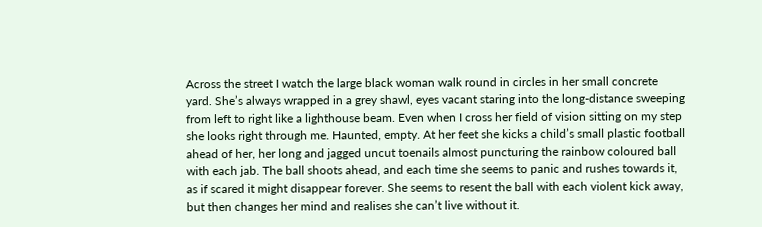Across the street I watch the large black woman walk round in circles in her small concrete yard. She’s always wrapped in a grey shawl, eyes vacant staring into the long-distance sweeping from left to right like a lighthouse beam. Even when I cross her field of vision sitting on my step she looks right through me. Haunted, empty. At her feet she kicks a child’s small plastic football ahead of her, her long and jagged uncut toenails almost puncturing the rainbow coloured ball with each jab. The ball shoots ahead, and each time she seems to panic and rushes towards it, as if scared it might disappear forever. She seems to resent the ball with each violent kick away, but then changes her mind and realises she can’t live without it.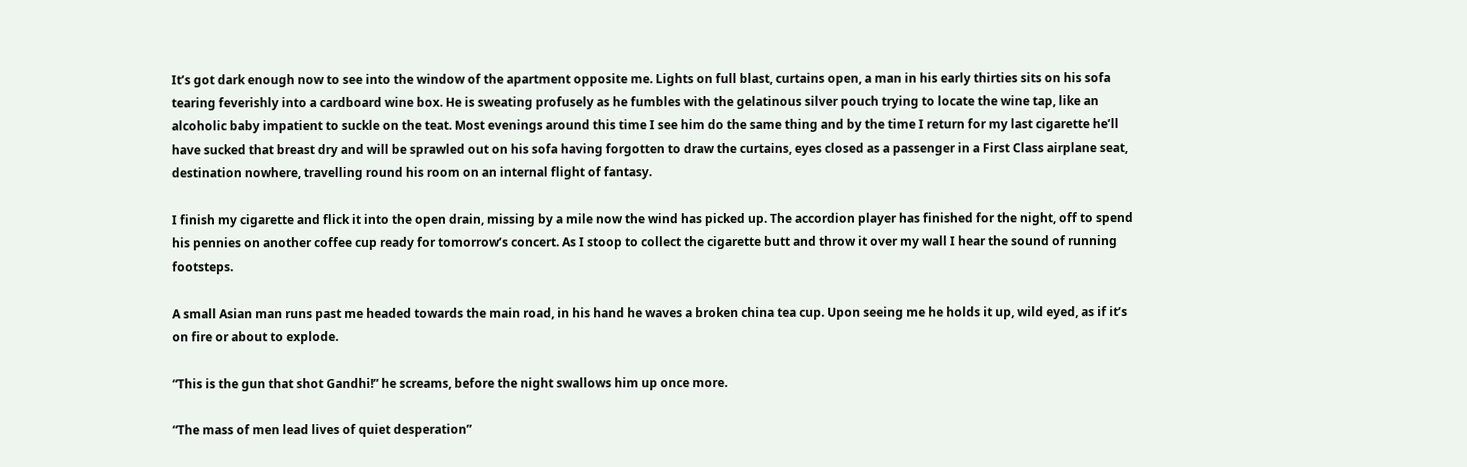It’s got dark enough now to see into the window of the apartment opposite me. Lights on full blast, curtains open, a man in his early thirties sits on his sofa tearing feverishly into a cardboard wine box. He is sweating profusely as he fumbles with the gelatinous silver pouch trying to locate the wine tap, like an alcoholic baby impatient to suckle on the teat. Most evenings around this time I see him do the same thing and by the time I return for my last cigarette he’ll have sucked that breast dry and will be sprawled out on his sofa having forgotten to draw the curtains, eyes closed as a passenger in a First Class airplane seat, destination nowhere, travelling round his room on an internal flight of fantasy.

I finish my cigarette and flick it into the open drain, missing by a mile now the wind has picked up. The accordion player has finished for the night, off to spend his pennies on another coffee cup ready for tomorrow’s concert. As I stoop to collect the cigarette butt and throw it over my wall I hear the sound of running footsteps.

A small Asian man runs past me headed towards the main road, in his hand he waves a broken china tea cup. Upon seeing me he holds it up, wild eyed, as if it’s on fire or about to explode.

“This is the gun that shot Gandhi!” he screams, before the night swallows him up once more.

“The mass of men lead lives of quiet desperation”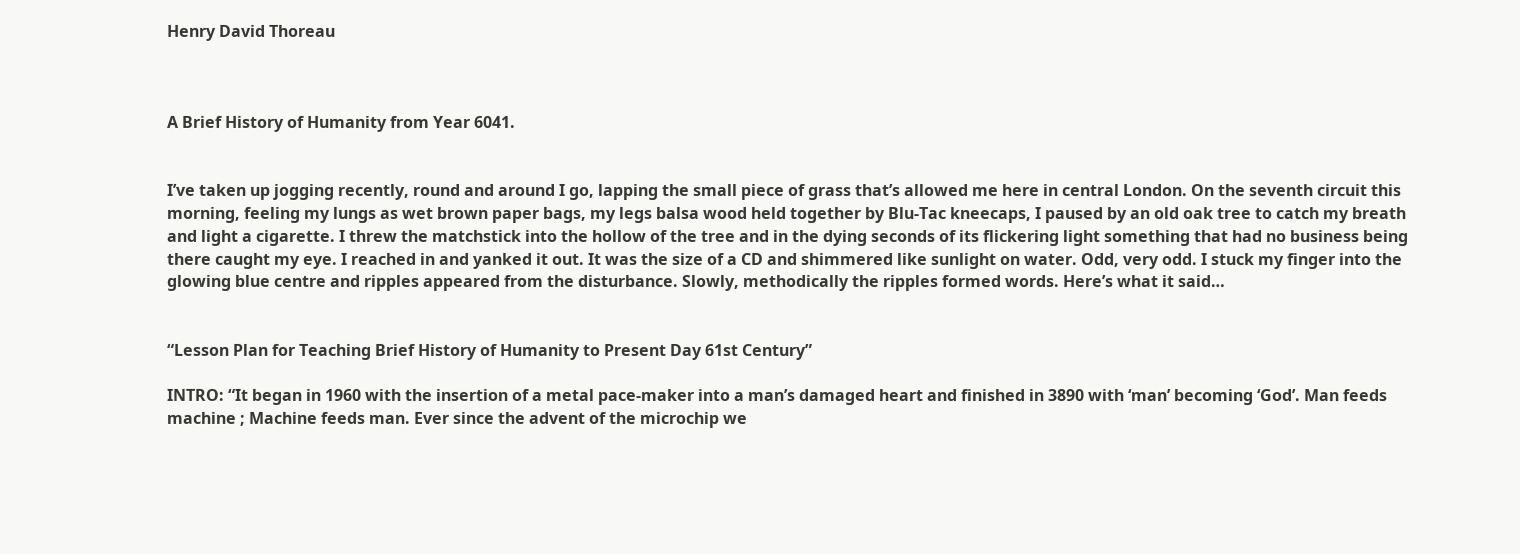Henry David Thoreau



A Brief History of Humanity from Year 6041.


I’ve taken up jogging recently, round and around I go, lapping the small piece of grass that’s allowed me here in central London. On the seventh circuit this morning, feeling my lungs as wet brown paper bags, my legs balsa wood held together by Blu-Tac kneecaps, I paused by an old oak tree to catch my breath and light a cigarette. I threw the matchstick into the hollow of the tree and in the dying seconds of its flickering light something that had no business being there caught my eye. I reached in and yanked it out. It was the size of a CD and shimmered like sunlight on water. Odd, very odd. I stuck my finger into the glowing blue centre and ripples appeared from the disturbance. Slowly, methodically the ripples formed words. Here’s what it said…


“Lesson Plan for Teaching Brief History of Humanity to Present Day 61st Century”

INTRO: “It began in 1960 with the insertion of a metal pace-maker into a man’s damaged heart and finished in 3890 with ‘man’ becoming ‘God’. Man feeds machine ; Machine feeds man. Ever since the advent of the microchip we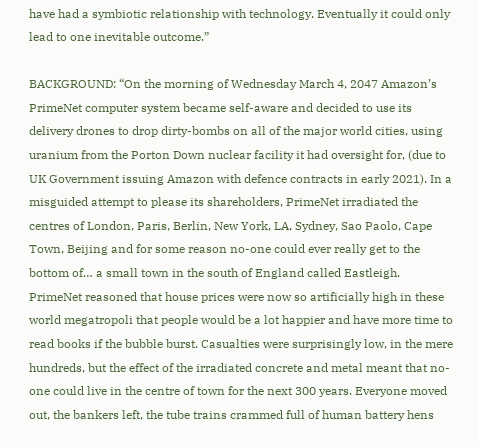have had a symbiotic relationship with technology. Eventually it could only lead to one inevitable outcome.”

BACKGROUND: “On the morning of Wednesday March 4, 2047 Amazon’s PrimeNet computer system became self-aware and decided to use its delivery drones to drop dirty-bombs on all of the major world cities, using uranium from the Porton Down nuclear facility it had oversight for, (due to UK Government issuing Amazon with defence contracts in early 2021). In a misguided attempt to please its shareholders, PrimeNet irradiated the centres of London, Paris, Berlin, New York, LA, Sydney, Sao Paolo, Cape Town, Beijing and for some reason no-one could ever really get to the bottom of… a small town in the south of England called Eastleigh.  PrimeNet reasoned that house prices were now so artificially high in these world megatropoli that people would be a lot happier and have more time to read books if the bubble burst. Casualties were surprisingly low, in the mere hundreds, but the effect of the irradiated concrete and metal meant that no-one could live in the centre of town for the next 300 years. Everyone moved out, the bankers left, the tube trains crammed full of human battery hens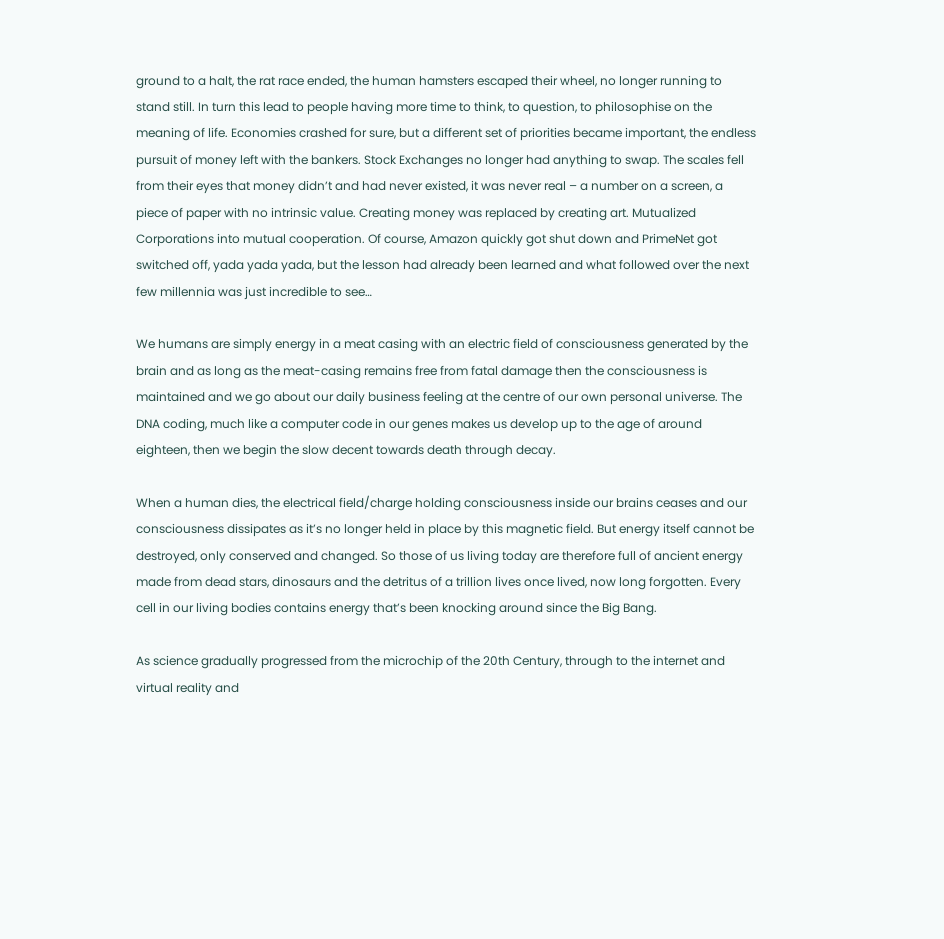ground to a halt, the rat race ended, the human hamsters escaped their wheel, no longer running to stand still. In turn this lead to people having more time to think, to question, to philosophise on the meaning of life. Economies crashed for sure, but a different set of priorities became important, the endless pursuit of money left with the bankers. Stock Exchanges no longer had anything to swap. The scales fell from their eyes that money didn’t and had never existed, it was never real – a number on a screen, a piece of paper with no intrinsic value. Creating money was replaced by creating art. Mutualized Corporations into mutual cooperation. Of course, Amazon quickly got shut down and PrimeNet got switched off, yada yada yada, but the lesson had already been learned and what followed over the next few millennia was just incredible to see…

We humans are simply energy in a meat casing with an electric field of consciousness generated by the brain and as long as the meat-casing remains free from fatal damage then the consciousness is maintained and we go about our daily business feeling at the centre of our own personal universe. The DNA coding, much like a computer code in our genes makes us develop up to the age of around eighteen, then we begin the slow decent towards death through decay.

When a human dies, the electrical field/charge holding consciousness inside our brains ceases and our consciousness dissipates as it’s no longer held in place by this magnetic field. But energy itself cannot be destroyed, only conserved and changed. So those of us living today are therefore full of ancient energy made from dead stars, dinosaurs and the detritus of a trillion lives once lived, now long forgotten. Every cell in our living bodies contains energy that’s been knocking around since the Big Bang.

As science gradually progressed from the microchip of the 20th Century, through to the internet and virtual reality and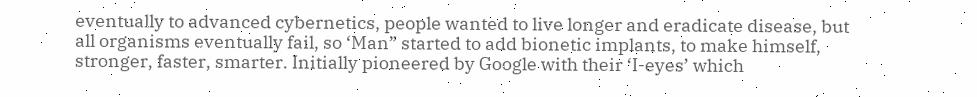eventually to advanced cybernetics, people wanted to live longer and eradicate disease, but all organisms eventually fail, so ‘Man” started to add bionetic implants, to make himself, stronger, faster, smarter. Initially pioneered by Google with their ‘I-eyes’ which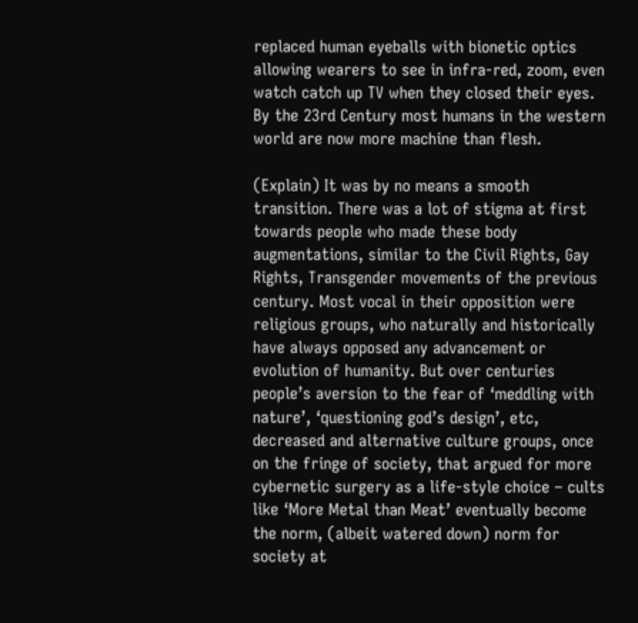replaced human eyeballs with bionetic optics allowing wearers to see in infra-red, zoom, even watch catch up TV when they closed their eyes. By the 23rd Century most humans in the western world are now more machine than flesh.

(Explain) It was by no means a smooth transition. There was a lot of stigma at first towards people who made these body augmentations, similar to the Civil Rights, Gay Rights, Transgender movements of the previous century. Most vocal in their opposition were religious groups, who naturally and historically have always opposed any advancement or evolution of humanity. But over centuries people’s aversion to the fear of ‘meddling with nature’, ‘questioning god’s design’, etc, decreased and alternative culture groups, once on the fringe of society, that argued for more cybernetic surgery as a life-style choice – cults like ‘More Metal than Meat’ eventually become the norm, (albeit watered down) norm for society at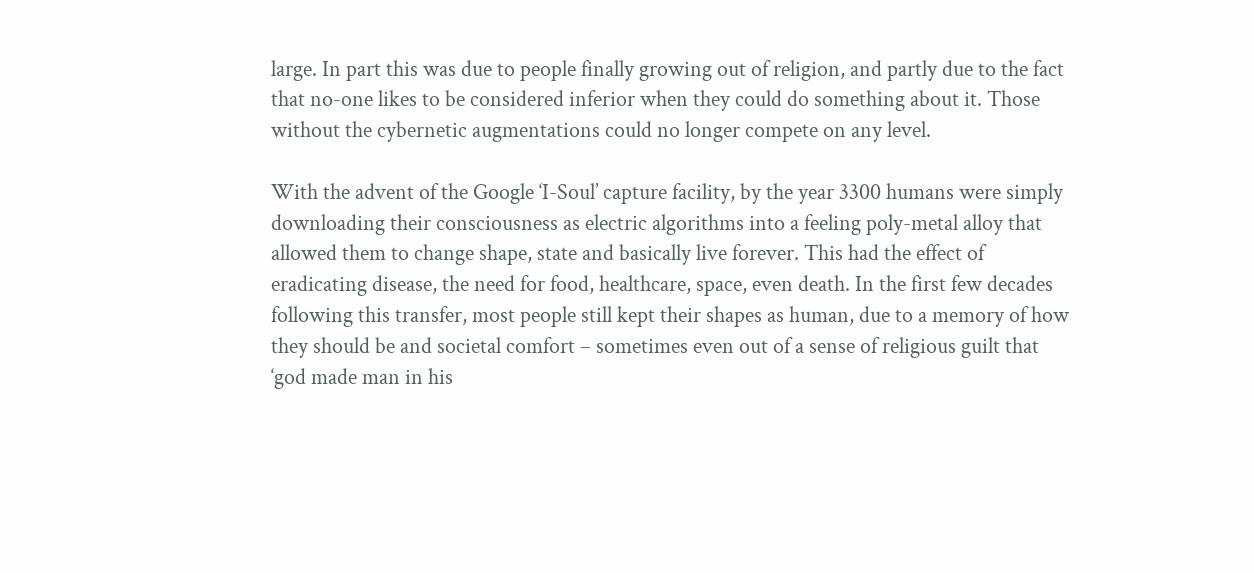large. In part this was due to people finally growing out of religion, and partly due to the fact that no-one likes to be considered inferior when they could do something about it. Those without the cybernetic augmentations could no longer compete on any level.

With the advent of the Google ‘I-Soul’ capture facility, by the year 3300 humans were simply downloading their consciousness as electric algorithms into a feeling poly-metal alloy that allowed them to change shape, state and basically live forever. This had the effect of eradicating disease, the need for food, healthcare, space, even death. In the first few decades following this transfer, most people still kept their shapes as human, due to a memory of how they should be and societal comfort – sometimes even out of a sense of religious guilt that ‘god made man in his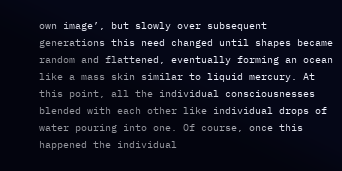own image’, but slowly over subsequent generations this need changed until shapes became random and flattened, eventually forming an ocean like a mass skin similar to liquid mercury. At this point, all the individual consciousnesses blended with each other like individual drops of water pouring into one. Of course, once this happened the individual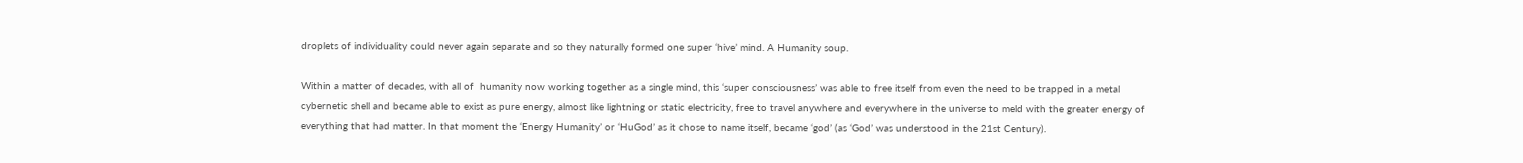droplets of individuality could never again separate and so they naturally formed one super ‘hive’ mind. A Humanity soup.

Within a matter of decades, with all of  humanity now working together as a single mind, this ‘super consciousness’ was able to free itself from even the need to be trapped in a metal cybernetic shell and became able to exist as pure energy, almost like lightning or static electricity, free to travel anywhere and everywhere in the universe to meld with the greater energy of everything that had matter. In that moment the ‘Energy Humanity’ or ‘HuGod’ as it chose to name itself, became ‘god’ (as ‘God’ was understood in the 21st Century).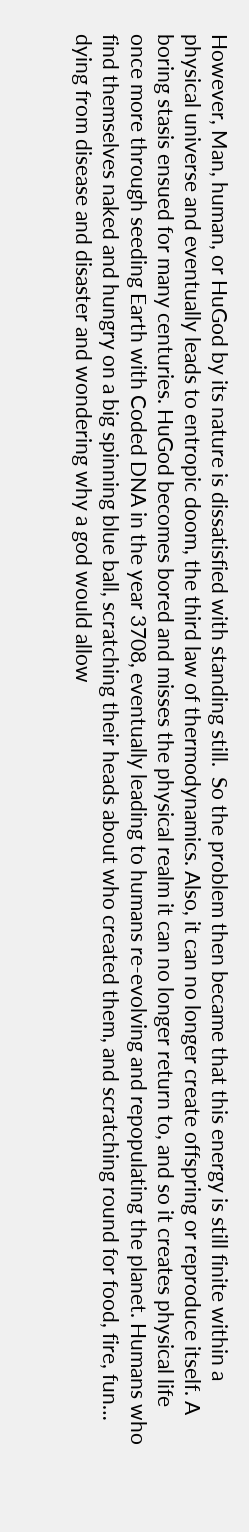However, Man, human, or HuGod by its nature is dissatisfied with standing still.  So the problem then became that this energy is still finite within a physical universe and eventually leads to entropic doom, the third law of thermodynamics. Also, it can no longer create offspring or reproduce itself. A boring stasis ensued for many centuries. HuGod becomes bored and misses the physical realm it can no longer return to, and so it creates physical life once more through seeding Earth with Coded DNA in the year 3708, eventually leading to humans re-evolving and repopulating the planet. Humans who find themselves naked and hungry on a big spinning blue ball, scratching their heads about who created them, and scratching round for food, fire, fun… dying from disease and disaster and wondering why a god would allow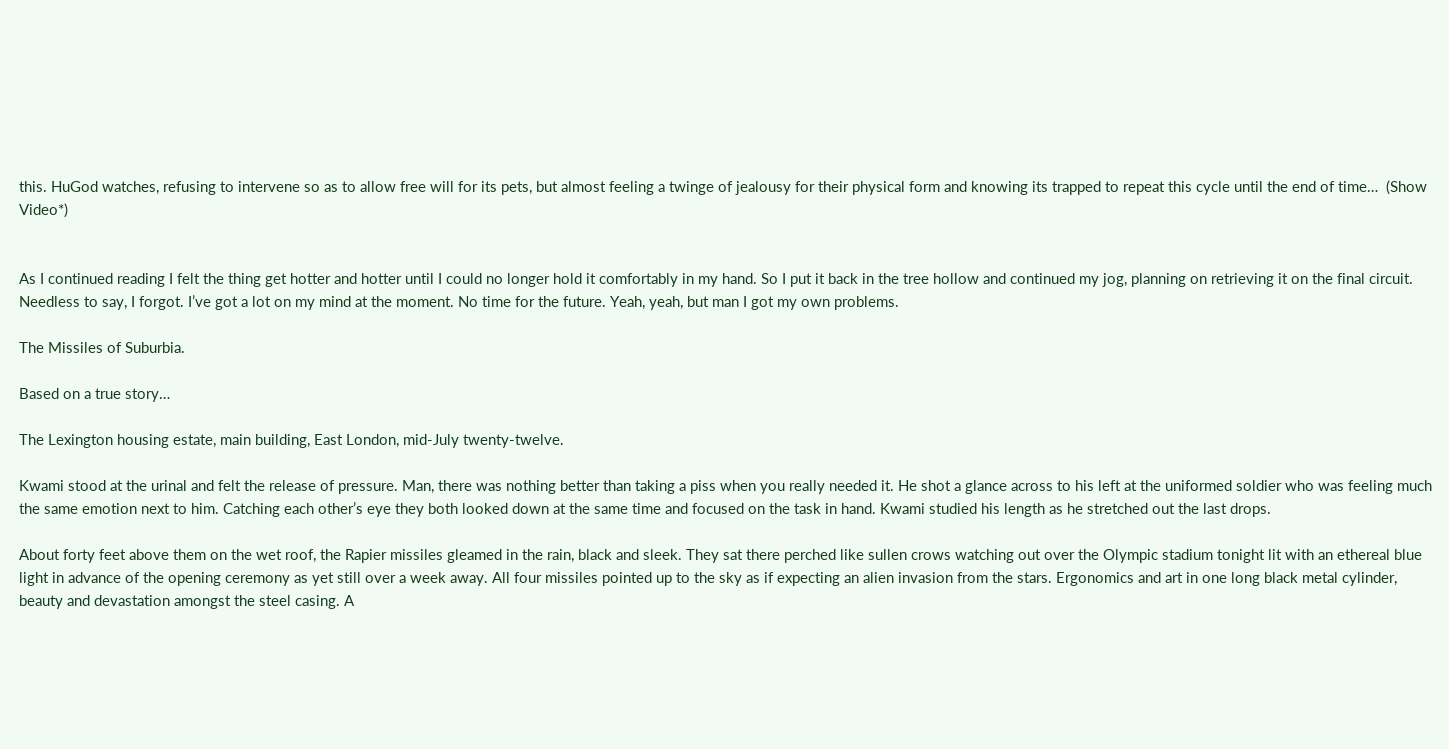this. HuGod watches, refusing to intervene so as to allow free will for its pets, but almost feeling a twinge of jealousy for their physical form and knowing its trapped to repeat this cycle until the end of time…  (Show Video*)


As I continued reading I felt the thing get hotter and hotter until I could no longer hold it comfortably in my hand. So I put it back in the tree hollow and continued my jog, planning on retrieving it on the final circuit. Needless to say, I forgot. I’ve got a lot on my mind at the moment. No time for the future. Yeah, yeah, but man I got my own problems.

The Missiles of Suburbia.

Based on a true story…

The Lexington housing estate, main building, East London, mid-July twenty-twelve.

Kwami stood at the urinal and felt the release of pressure. Man, there was nothing better than taking a piss when you really needed it. He shot a glance across to his left at the uniformed soldier who was feeling much the same emotion next to him. Catching each other’s eye they both looked down at the same time and focused on the task in hand. Kwami studied his length as he stretched out the last drops.

About forty feet above them on the wet roof, the Rapier missiles gleamed in the rain, black and sleek. They sat there perched like sullen crows watching out over the Olympic stadium tonight lit with an ethereal blue light in advance of the opening ceremony as yet still over a week away. All four missiles pointed up to the sky as if expecting an alien invasion from the stars. Ergonomics and art in one long black metal cylinder, beauty and devastation amongst the steel casing. A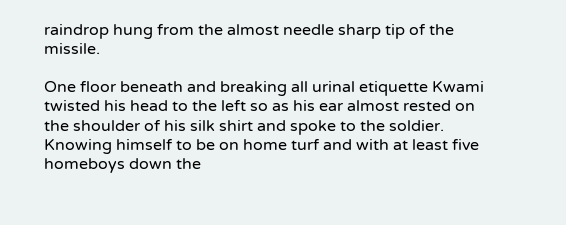raindrop hung from the almost needle sharp tip of the missile.

One floor beneath and breaking all urinal etiquette Kwami twisted his head to the left so as his ear almost rested on the shoulder of his silk shirt and spoke to the soldier. Knowing himself to be on home turf and with at least five homeboys down the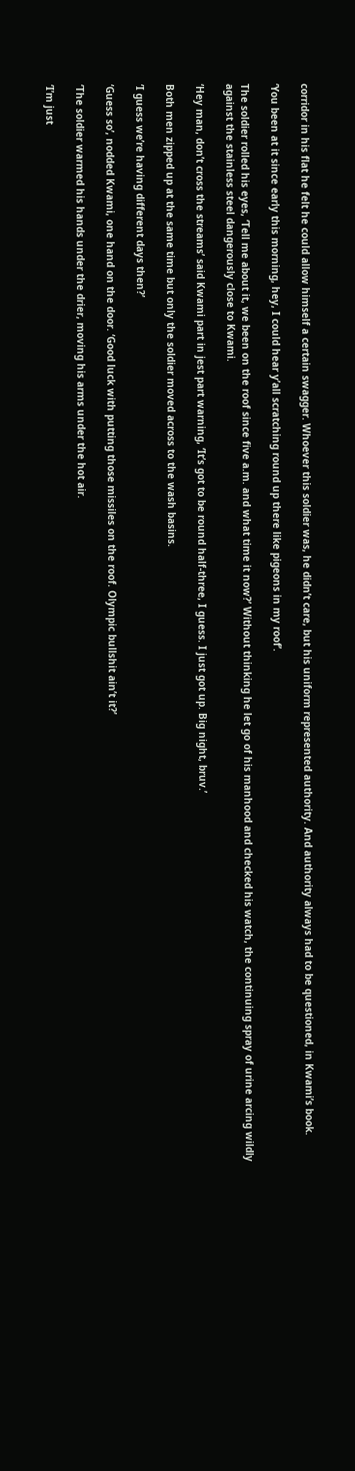corridor in his flat he felt he could allow himself a certain swagger. Whoever this soldier was, he didn’t care, but his uniform represented authority. And authority always had to be questioned, in Kwami’s book.

‘You been at it since early this morning, hey, I could hear y’all scratching round up there like pigeons in my roof’.

The soldier rolled his eyes, ‘Tell me about it, we been on the roof since five a.m. and what time it now?’ Without thinking he let go of his manhood and checked his watch, the continuing spray of urine arcing wildly against the stainless steel dangerously close to Kwami.

‘Hey man, don’t cross the streams’ said Kwami part in jest part warning, ‘It’s got to be round half-three, I guess. I just got up. Big night, bruv.’

Both men zipped up at the same time but only the soldier moved across to the wash basins.

‘I guess we’re having different days then?’

‘Guess so’, nodded Kwami, one hand on the door. ‘Good luck with putting those missiles on the roof. Olympic bullshit ain’t it?’

‘The soldier warmed his hands under the drier, moving his arms under the hot air.

‘I’m just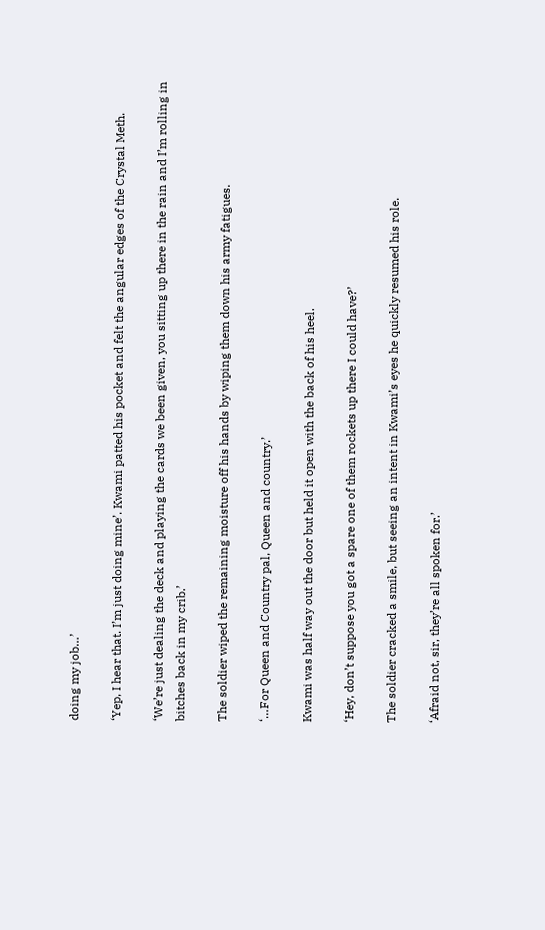doing my job…’

‘Yep, I hear that. I’m just doing mine’. Kwami patted his pocket and felt the angular edges of the Crystal Meth.

‘We’re just dealing the deck and playing the cards we been given, you sitting up there in the rain and I’m rolling in bitches back in my crib.’

The soldier wiped the remaining moisture off his hands by wiping them down his army fatigues.

‘…For Queen and Country pal, Queen and country.’

Kwami was half way out the door but held it open with the back of his heel.

‘Hey, don’t suppose you got a spare one of them rockets up there I could have?’

The soldier cracked a smile, but seeing an intent in Kwami’s eyes he quickly resumed his role.

‘Afraid not, sir, they’re all spoken for.’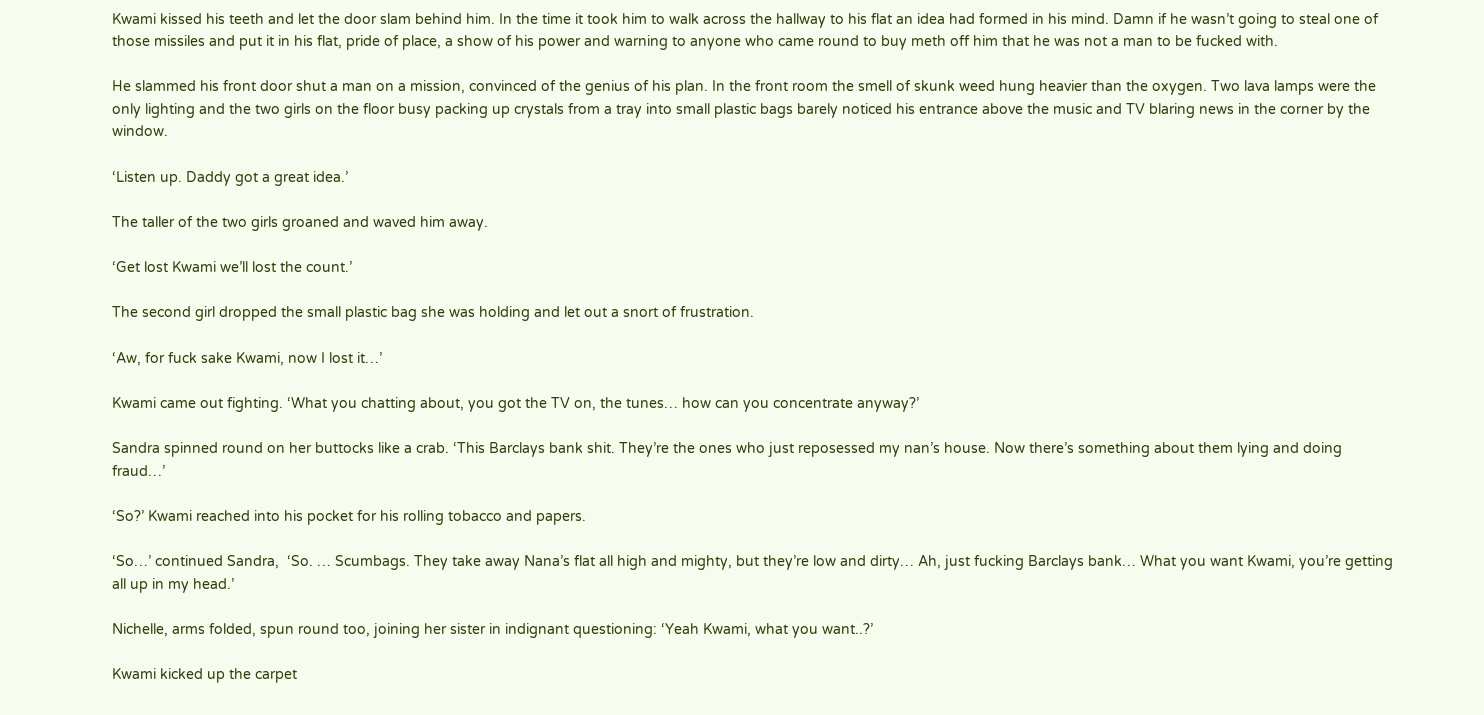Kwami kissed his teeth and let the door slam behind him. In the time it took him to walk across the hallway to his flat an idea had formed in his mind. Damn if he wasn’t going to steal one of those missiles and put it in his flat, pride of place, a show of his power and warning to anyone who came round to buy meth off him that he was not a man to be fucked with.

He slammed his front door shut a man on a mission, convinced of the genius of his plan. In the front room the smell of skunk weed hung heavier than the oxygen. Two lava lamps were the only lighting and the two girls on the floor busy packing up crystals from a tray into small plastic bags barely noticed his entrance above the music and TV blaring news in the corner by the window.

‘Listen up. Daddy got a great idea.’

The taller of the two girls groaned and waved him away.

‘Get lost Kwami we’ll lost the count.’

The second girl dropped the small plastic bag she was holding and let out a snort of frustration.

‘Aw, for fuck sake Kwami, now I lost it…’

Kwami came out fighting. ‘What you chatting about, you got the TV on, the tunes… how can you concentrate anyway?’

Sandra spinned round on her buttocks like a crab. ‘This Barclays bank shit. They’re the ones who just reposessed my nan’s house. Now there’s something about them lying and doing fraud…’

‘So?’ Kwami reached into his pocket for his rolling tobacco and papers.

‘So…’ continued Sandra,  ‘So. … Scumbags. They take away Nana’s flat all high and mighty, but they’re low and dirty… Ah, just fucking Barclays bank… What you want Kwami, you’re getting all up in my head.’

Nichelle, arms folded, spun round too, joining her sister in indignant questioning: ‘Yeah Kwami, what you want..?’

Kwami kicked up the carpet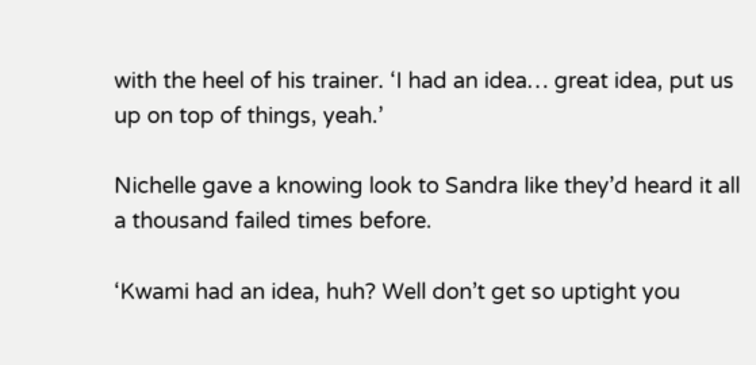with the heel of his trainer. ‘I had an idea… great idea, put us up on top of things, yeah.’

Nichelle gave a knowing look to Sandra like they’d heard it all a thousand failed times before.

‘Kwami had an idea, huh? Well don’t get so uptight you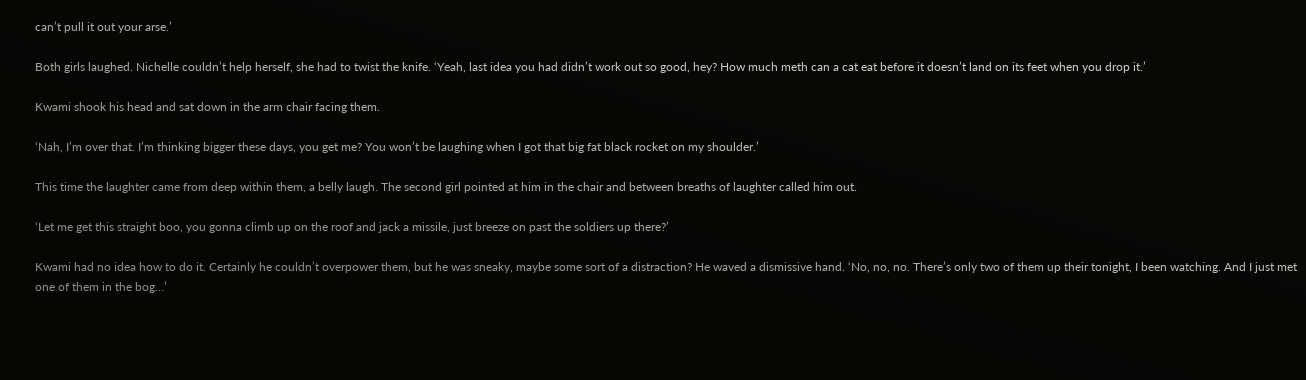can’t pull it out your arse.’

Both girls laughed. Nichelle couldn’t help herself, she had to twist the knife. ‘Yeah, last idea you had didn’t work out so good, hey? How much meth can a cat eat before it doesn’t land on its feet when you drop it.’

Kwami shook his head and sat down in the arm chair facing them.

‘Nah, I’m over that. I’m thinking bigger these days, you get me? You won’t be laughing when I got that big fat black rocket on my shoulder.’

This time the laughter came from deep within them, a belly laugh. The second girl pointed at him in the chair and between breaths of laughter called him out.

‘Let me get this straight boo, you gonna climb up on the roof and jack a missile, just breeze on past the soldiers up there?’

Kwami had no idea how to do it. Certainly he couldn’t overpower them, but he was sneaky, maybe some sort of a distraction? He waved a dismissive hand. ‘No, no, no. There’s only two of them up their tonight, I been watching. And I just met one of them in the bog…’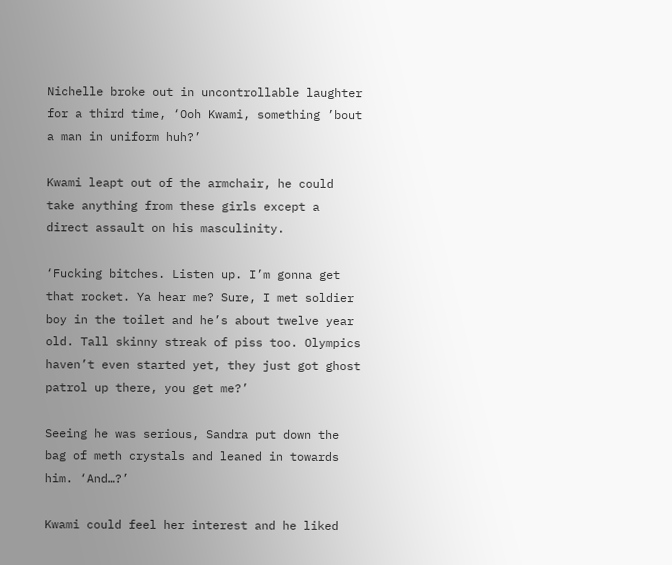Nichelle broke out in uncontrollable laughter for a third time, ‘Ooh Kwami, something ’bout a man in uniform huh?’

Kwami leapt out of the armchair, he could take anything from these girls except a direct assault on his masculinity.

‘Fucking bitches. Listen up. I’m gonna get that rocket. Ya hear me? Sure, I met soldier boy in the toilet and he’s about twelve year old. Tall skinny streak of piss too. Olympics haven’t even started yet, they just got ghost patrol up there, you get me?’

Seeing he was serious, Sandra put down the bag of meth crystals and leaned in towards him. ‘And…?’

Kwami could feel her interest and he liked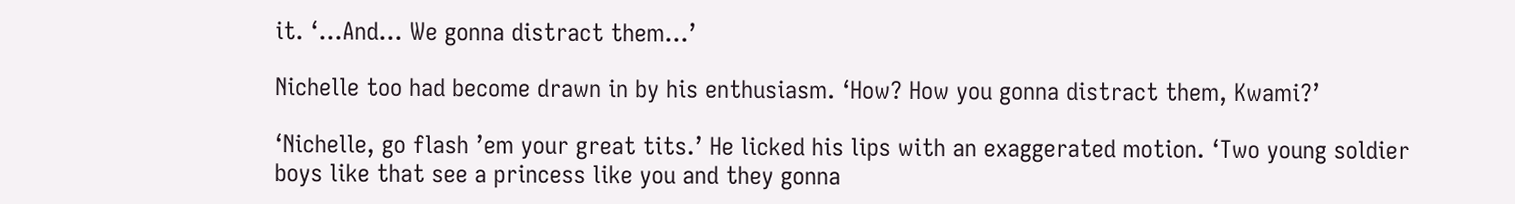it. ‘…And… We gonna distract them…’

Nichelle too had become drawn in by his enthusiasm. ‘How? How you gonna distract them, Kwami?’

‘Nichelle, go flash ’em your great tits.’ He licked his lips with an exaggerated motion. ‘Two young soldier boys like that see a princess like you and they gonna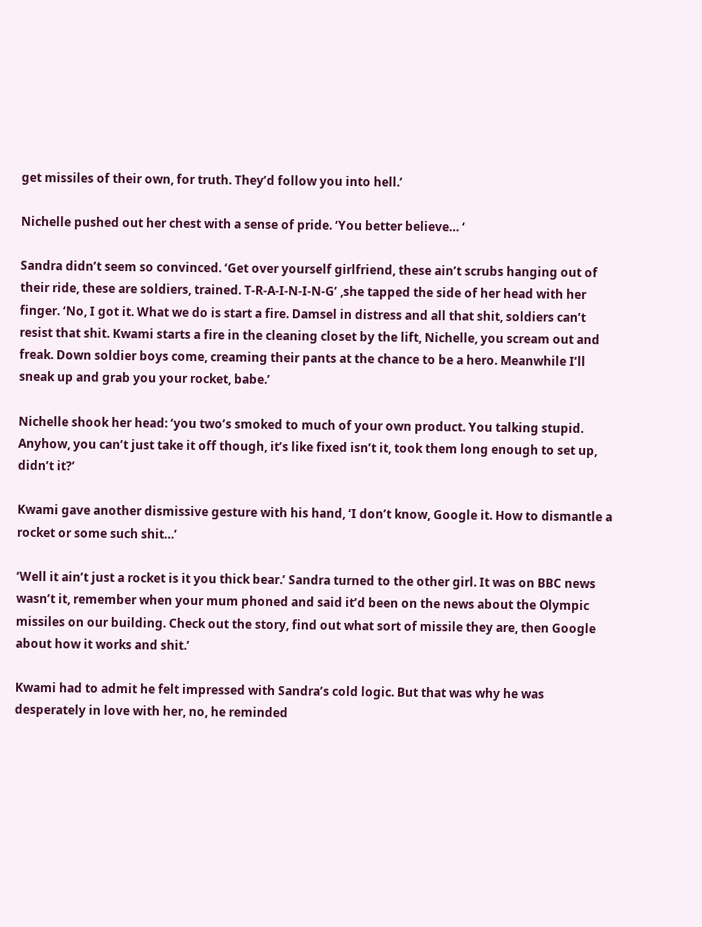get missiles of their own, for truth. They’d follow you into hell.’

Nichelle pushed out her chest with a sense of pride. ‘You better believe… ‘

Sandra didn’t seem so convinced. ‘Get over yourself girlfriend, these ain’t scrubs hanging out of their ride, these are soldiers, trained. T-R-A-I-N-I-N-G’ ,she tapped the side of her head with her finger. ‘No, I got it. What we do is start a fire. Damsel in distress and all that shit, soldiers can’t resist that shit. Kwami starts a fire in the cleaning closet by the lift, Nichelle, you scream out and freak. Down soldier boys come, creaming their pants at the chance to be a hero. Meanwhile I’ll sneak up and grab you your rocket, babe.’

Nichelle shook her head: ‘you two’s smoked to much of your own product. You talking stupid. Anyhow, you can’t just take it off though, it’s like fixed isn’t it, took them long enough to set up, didn’t it?’

Kwami gave another dismissive gesture with his hand, ‘I don’t know, Google it. How to dismantle a rocket or some such shit…’

‘Well it ain’t just a rocket is it you thick bear.’ Sandra turned to the other girl. It was on BBC news wasn’t it, remember when your mum phoned and said it’d been on the news about the Olympic missiles on our building. Check out the story, find out what sort of missile they are, then Google about how it works and shit.’

Kwami had to admit he felt impressed with Sandra’s cold logic. But that was why he was desperately in love with her, no, he reminded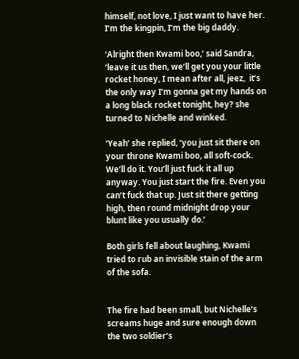himself, not love, I just want to have her. I’m the kingpin, I’m the big daddy.

‘Alright then Kwami boo,’ said Sandra, ‘leave it us then, we’ll get you your little rocket honey, I mean after all, jeez,  it’s the only way I’m gonna get my hands on a long black rocket tonight, hey? she turned to Nichelle and winked.

‘Yeah’ she replied, ‘you just sit there on your throne Kwami boo, all soft-cock. We’ll do it. You’ll just fuck it all up  anyway. You just start the fire. Even you can’t fuck that up. Just sit there getting high, then round midnight drop your blunt like you usually do.’

Both girls fell about laughing, Kwami tried to rub an invisible stain of the arm of the sofa.


The fire had been small, but Nichelle’s screams huge and sure enough down the two soldier’s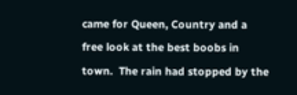came for Queen, Country and a free look at the best boobs in town.  The rain had stopped by the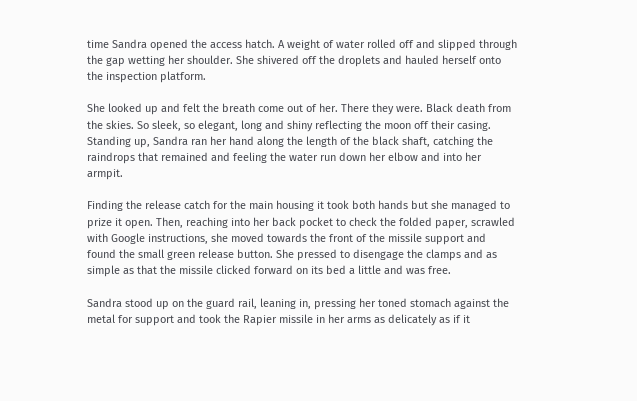time Sandra opened the access hatch. A weight of water rolled off and slipped through the gap wetting her shoulder. She shivered off the droplets and hauled herself onto the inspection platform.

She looked up and felt the breath come out of her. There they were. Black death from the skies. So sleek, so elegant, long and shiny reflecting the moon off their casing. Standing up, Sandra ran her hand along the length of the black shaft, catching the raindrops that remained and feeling the water run down her elbow and into her armpit.

Finding the release catch for the main housing it took both hands but she managed to prize it open. Then, reaching into her back pocket to check the folded paper, scrawled with Google instructions, she moved towards the front of the missile support and found the small green release button. She pressed to disengage the clamps and as simple as that the missile clicked forward on its bed a little and was free.

Sandra stood up on the guard rail, leaning in, pressing her toned stomach against the metal for support and took the Rapier missile in her arms as delicately as if it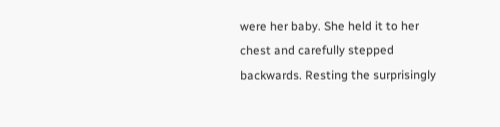were her baby. She held it to her chest and carefully stepped backwards. Resting the surprisingly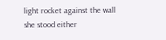light rocket against the wall she stood either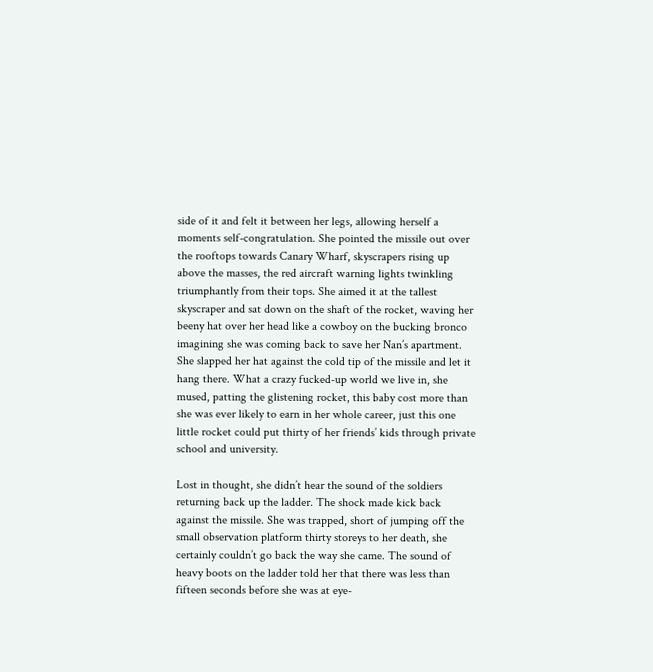side of it and felt it between her legs, allowing herself a moments self-congratulation. She pointed the missile out over the rooftops towards Canary Wharf, skyscrapers rising up above the masses, the red aircraft warning lights twinkling triumphantly from their tops. She aimed it at the tallest skyscraper and sat down on the shaft of the rocket, waving her beeny hat over her head like a cowboy on the bucking bronco imagining she was coming back to save her Nan’s apartment. She slapped her hat against the cold tip of the missile and let it hang there. What a crazy fucked-up world we live in, she mused, patting the glistening rocket, this baby cost more than she was ever likely to earn in her whole career, just this one little rocket could put thirty of her friends’ kids through private school and university.

Lost in thought, she didn’t hear the sound of the soldiers returning back up the ladder. The shock made kick back against the missile. She was trapped, short of jumping off the small observation platform thirty storeys to her death, she certainly couldn’t go back the way she came. The sound of heavy boots on the ladder told her that there was less than fifteen seconds before she was at eye-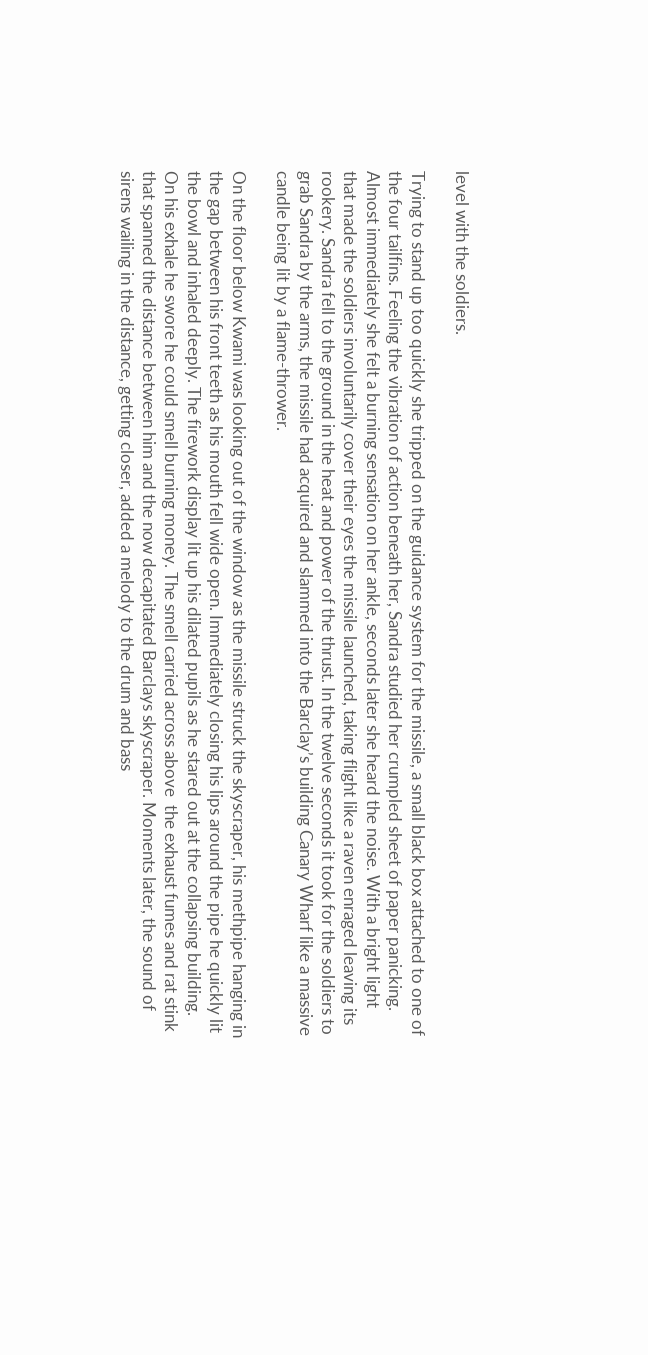level with the soldiers.

Trying to stand up too quickly she tripped on the guidance system for the missile, a small black box attached to one of the four tailfins. Feeling the vibration of action beneath her, Sandra studied her crumpled sheet of paper panicking. Almost immediately she felt a burning sensation on her ankle, seconds later she heard the noise. With a bright light that made the soldiers involuntarily cover their eyes the missile launched, taking flight like a raven enraged leaving its rookery. Sandra fell to the ground in the heat and power of the thrust. In the twelve seconds it took for the soldiers to grab Sandra by the arms, the missile had acquired and slammed into the Barclay’s building Canary Wharf like a massive candle being lit by a flame-thrower.

On the floor below Kwami was looking out of the window as the missile struck the skyscraper, his methpipe hanging in the gap between his front teeth as his mouth fell wide open. Immediately closing his lips around the pipe he quickly lit the bowl and inhaled deeply. The firework display lit up his dilated pupils as he stared out at the collapsing building. On his exhale he swore he could smell burning money. The smell carried across above  the exhaust fumes and rat stink that spanned the distance between him and the now decapitated Barclays skyscraper. Moments later, the sound of sirens wailing in the distance, getting closer, added a melody to the drum and bass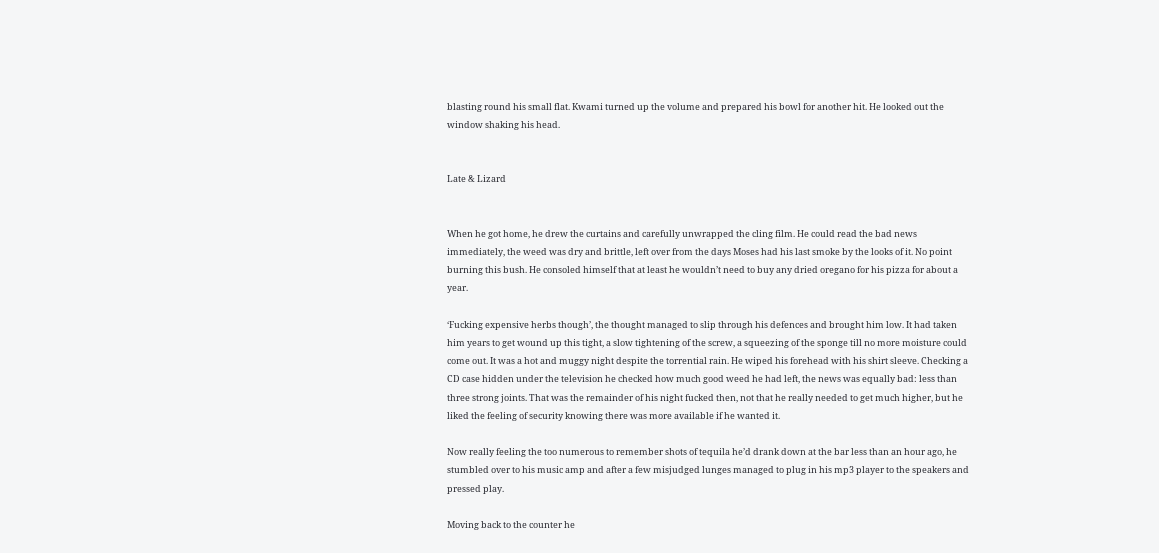blasting round his small flat. Kwami turned up the volume and prepared his bowl for another hit. He looked out the window shaking his head.


Late & Lizard


When he got home, he drew the curtains and carefully unwrapped the cling film. He could read the bad news immediately, the weed was dry and brittle, left over from the days Moses had his last smoke by the looks of it. No point burning this bush. He consoled himself that at least he wouldn’t need to buy any dried oregano for his pizza for about a year.

‘Fucking expensive herbs though’, the thought managed to slip through his defences and brought him low. It had taken him years to get wound up this tight, a slow tightening of the screw, a squeezing of the sponge till no more moisture could come out. It was a hot and muggy night despite the torrential rain. He wiped his forehead with his shirt sleeve. Checking a CD case hidden under the television he checked how much good weed he had left, the news was equally bad: less than three strong joints. That was the remainder of his night fucked then, not that he really needed to get much higher, but he liked the feeling of security knowing there was more available if he wanted it.

Now really feeling the too numerous to remember shots of tequila he’d drank down at the bar less than an hour ago, he stumbled over to his music amp and after a few misjudged lunges managed to plug in his mp3 player to the speakers and pressed play.

Moving back to the counter he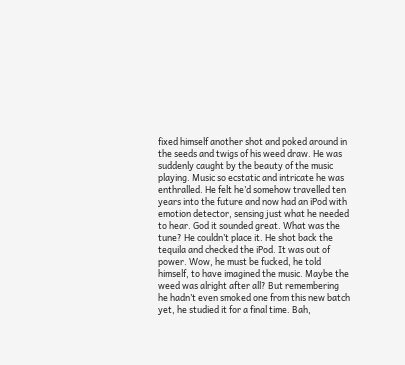fixed himself another shot and poked around in the seeds and twigs of his weed draw. He was suddenly caught by the beauty of the music playing. Music so ecstatic and intricate he was enthralled. He felt he’d somehow travelled ten years into the future and now had an iPod with emotion detector, sensing just what he needed to hear. God it sounded great. What was the tune? He couldn’t place it. He shot back the tequila and checked the iPod. It was out of power. Wow, he must be fucked, he told himself, to have imagined the music. Maybe the weed was alright after all? But remembering he hadn’t even smoked one from this new batch yet, he studied it for a final time. Bah,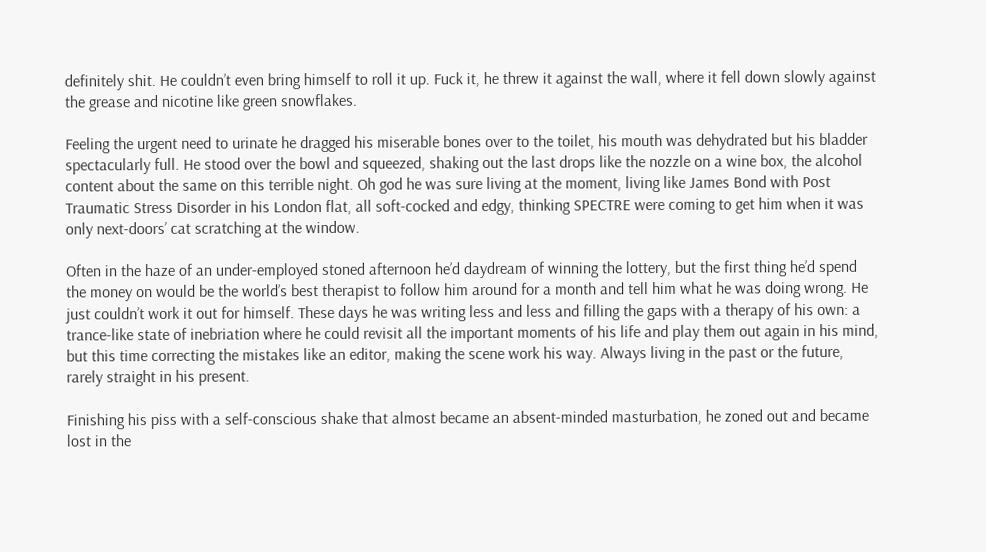definitely shit. He couldn’t even bring himself to roll it up. Fuck it, he threw it against the wall, where it fell down slowly against the grease and nicotine like green snowflakes.

Feeling the urgent need to urinate he dragged his miserable bones over to the toilet, his mouth was dehydrated but his bladder spectacularly full. He stood over the bowl and squeezed, shaking out the last drops like the nozzle on a wine box, the alcohol content about the same on this terrible night. Oh god he was sure living at the moment, living like James Bond with Post Traumatic Stress Disorder in his London flat, all soft-cocked and edgy, thinking SPECTRE were coming to get him when it was only next-doors’ cat scratching at the window.

Often in the haze of an under-employed stoned afternoon he’d daydream of winning the lottery, but the first thing he’d spend the money on would be the world’s best therapist to follow him around for a month and tell him what he was doing wrong. He just couldn’t work it out for himself. These days he was writing less and less and filling the gaps with a therapy of his own: a trance-like state of inebriation where he could revisit all the important moments of his life and play them out again in his mind, but this time correcting the mistakes like an editor, making the scene work his way. Always living in the past or the future, rarely straight in his present.

Finishing his piss with a self-conscious shake that almost became an absent-minded masturbation, he zoned out and became lost in the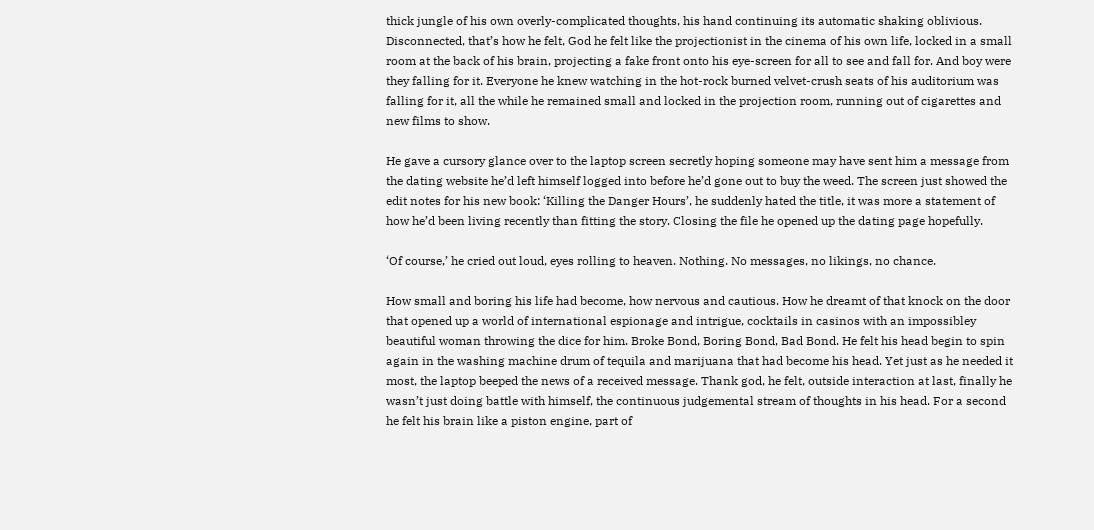thick jungle of his own overly-complicated thoughts, his hand continuing its automatic shaking oblivious. Disconnected, that’s how he felt, God he felt like the projectionist in the cinema of his own life, locked in a small room at the back of his brain, projecting a fake front onto his eye-screen for all to see and fall for. And boy were they falling for it. Everyone he knew watching in the hot-rock burned velvet-crush seats of his auditorium was falling for it, all the while he remained small and locked in the projection room, running out of cigarettes and new films to show.

He gave a cursory glance over to the laptop screen secretly hoping someone may have sent him a message from the dating website he’d left himself logged into before he’d gone out to buy the weed. The screen just showed the edit notes for his new book: ‘Killing the Danger Hours’, he suddenly hated the title, it was more a statement of how he’d been living recently than fitting the story. Closing the file he opened up the dating page hopefully.

‘Of course,’ he cried out loud, eyes rolling to heaven. Nothing. No messages, no likings, no chance.

How small and boring his life had become, how nervous and cautious. How he dreamt of that knock on the door that opened up a world of international espionage and intrigue, cocktails in casinos with an impossibley beautiful woman throwing the dice for him. Broke Bond, Boring Bond, Bad Bond. He felt his head begin to spin again in the washing machine drum of tequila and marijuana that had become his head. Yet just as he needed it most, the laptop beeped the news of a received message. Thank god, he felt, outside interaction at last, finally he wasn’t just doing battle with himself, the continuous judgemental stream of thoughts in his head. For a second he felt his brain like a piston engine, part of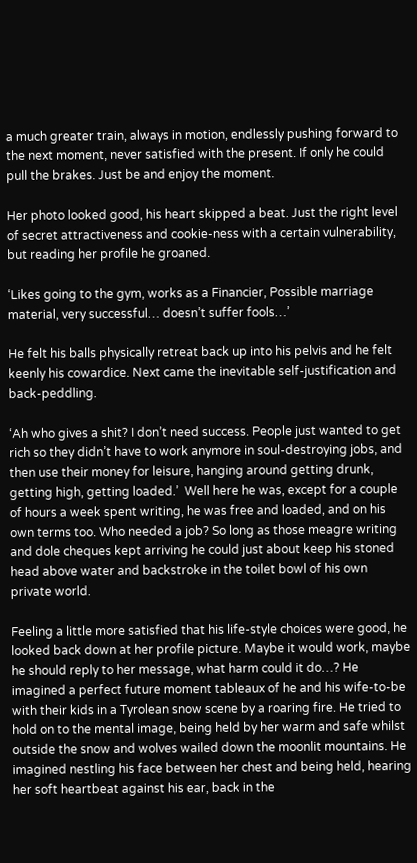a much greater train, always in motion, endlessly pushing forward to the next moment, never satisfied with the present. If only he could pull the brakes. Just be and enjoy the moment.

Her photo looked good, his heart skipped a beat. Just the right level of secret attractiveness and cookie-ness with a certain vulnerability, but reading her profile he groaned.

‘Likes going to the gym, works as a Financier, Possible marriage material, very successful… doesn’t suffer fools…’

He felt his balls physically retreat back up into his pelvis and he felt keenly his cowardice. Next came the inevitable self-justification and back-peddling.

‘Ah who gives a shit? I don’t need success. People just wanted to get rich so they didn’t have to work anymore in soul-destroying jobs, and then use their money for leisure, hanging around getting drunk, getting high, getting loaded.’  Well here he was, except for a couple of hours a week spent writing, he was free and loaded, and on his own terms too. Who needed a job? So long as those meagre writing and dole cheques kept arriving he could just about keep his stoned head above water and backstroke in the toilet bowl of his own private world.

Feeling a little more satisfied that his life-style choices were good, he looked back down at her profile picture. Maybe it would work, maybe he should reply to her message, what harm could it do…? He imagined a perfect future moment tableaux of he and his wife-to-be with their kids in a Tyrolean snow scene by a roaring fire. He tried to hold on to the mental image, being held by her warm and safe whilst outside the snow and wolves wailed down the moonlit mountains. He imagined nestling his face between her chest and being held, hearing her soft heartbeat against his ear, back in the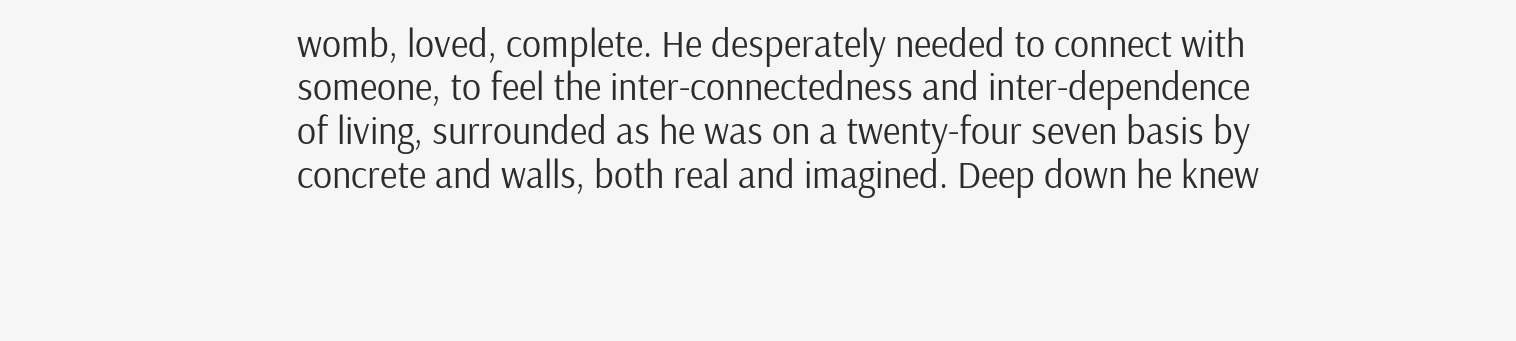womb, loved, complete. He desperately needed to connect with someone, to feel the inter-connectedness and inter-dependence of living, surrounded as he was on a twenty-four seven basis by concrete and walls, both real and imagined. Deep down he knew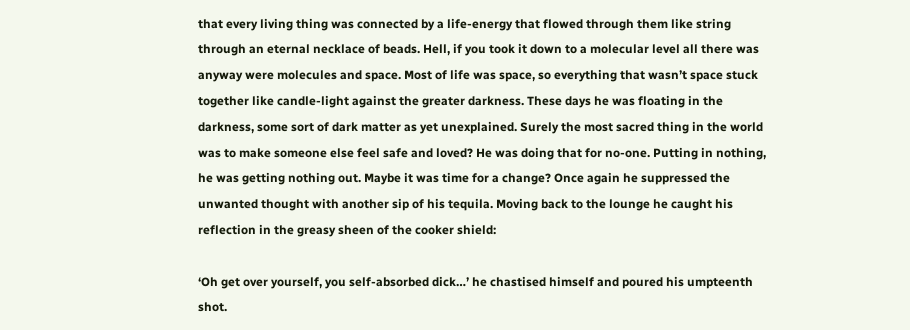that every living thing was connected by a life-energy that flowed through them like string through an eternal necklace of beads. Hell, if you took it down to a molecular level all there was anyway were molecules and space. Most of life was space, so everything that wasn’t space stuck together like candle-light against the greater darkness. These days he was floating in the darkness, some sort of dark matter as yet unexplained. Surely the most sacred thing in the world was to make someone else feel safe and loved? He was doing that for no-one. Putting in nothing, he was getting nothing out. Maybe it was time for a change? Once again he suppressed the unwanted thought with another sip of his tequila. Moving back to the lounge he caught his reflection in the greasy sheen of the cooker shield:

‘Oh get over yourself, you self-absorbed dick…’ he chastised himself and poured his umpteenth shot.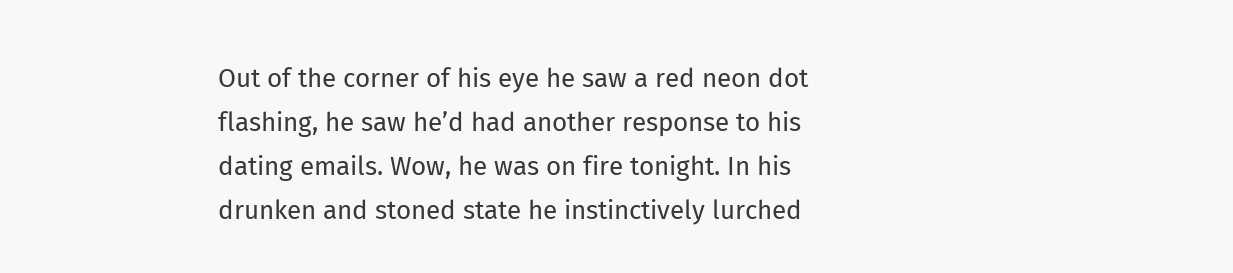Out of the corner of his eye he saw a red neon dot flashing, he saw he’d had another response to his dating emails. Wow, he was on fire tonight. In his drunken and stoned state he instinctively lurched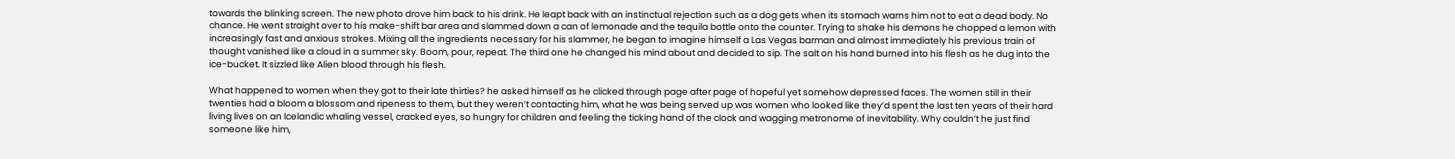towards the blinking screen. The new photo drove him back to his drink. He leapt back with an instinctual rejection such as a dog gets when its stomach warns him not to eat a dead body. No chance. He went straight over to his make-shift bar area and slammed down a can of lemonade and the tequila bottle onto the counter. Trying to shake his demons he chopped a lemon with increasingly fast and anxious strokes. Mixing all the ingredients necessary for his slammer, he began to imagine himself a Las Vegas barman and almost immediately his previous train of thought vanished like a cloud in a summer sky. Boom, pour, repeat. The third one he changed his mind about and decided to sip. The salt on his hand burned into his flesh as he dug into the ice-bucket. It sizzled like Alien blood through his flesh.

What happened to women when they got to their late thirties? he asked himself as he clicked through page after page of hopeful yet somehow depressed faces. The women still in their twenties had a bloom a blossom and ripeness to them, but they weren’t contacting him, what he was being served up was women who looked like they’d spent the last ten years of their hard living lives on an Icelandic whaling vessel, cracked eyes, so hungry for children and feeling the ticking hand of the clock and wagging metronome of inevitability. Why couldn’t he just find someone like him,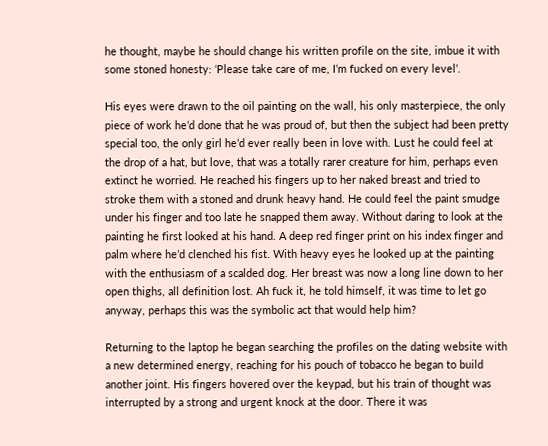he thought, maybe he should change his written profile on the site, imbue it with some stoned honesty: ‘Please take care of me, I’m fucked on every level’.

His eyes were drawn to the oil painting on the wall, his only masterpiece, the only piece of work he’d done that he was proud of, but then the subject had been pretty special too, the only girl he’d ever really been in love with. Lust he could feel at the drop of a hat, but love, that was a totally rarer creature for him, perhaps even extinct he worried. He reached his fingers up to her naked breast and tried to stroke them with a stoned and drunk heavy hand. He could feel the paint smudge under his finger and too late he snapped them away. Without daring to look at the painting he first looked at his hand. A deep red finger print on his index finger and palm where he’d clenched his fist. With heavy eyes he looked up at the painting with the enthusiasm of a scalded dog. Her breast was now a long line down to her open thighs, all definition lost. Ah fuck it, he told himself, it was time to let go anyway, perhaps this was the symbolic act that would help him?

Returning to the laptop he began searching the profiles on the dating website with a new determined energy, reaching for his pouch of tobacco he began to build another joint. His fingers hovered over the keypad, but his train of thought was interrupted by a strong and urgent knock at the door. There it was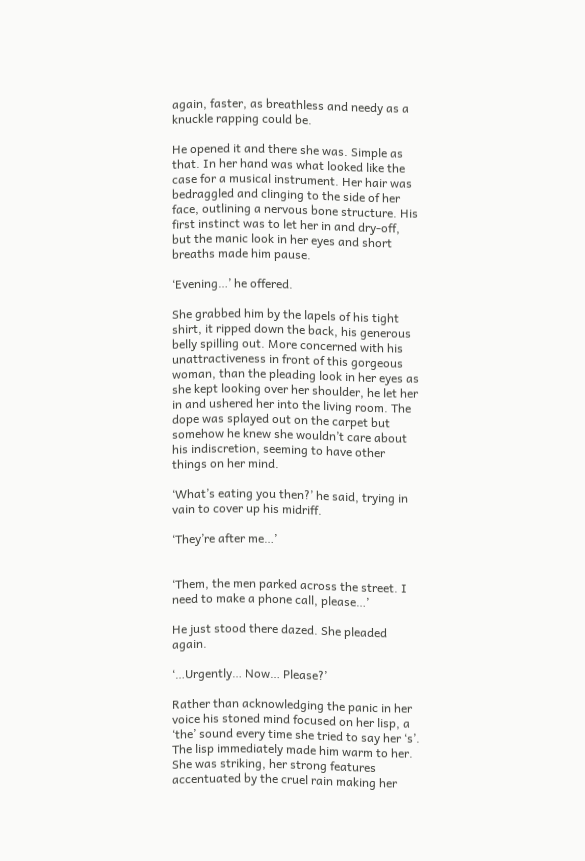again, faster, as breathless and needy as a knuckle rapping could be.

He opened it and there she was. Simple as that. In her hand was what looked like the case for a musical instrument. Her hair was bedraggled and clinging to the side of her face, outlining a nervous bone structure. His first instinct was to let her in and dry-off, but the manic look in her eyes and short breaths made him pause.

‘Evening…’ he offered.

She grabbed him by the lapels of his tight shirt, it ripped down the back, his generous belly spilling out. More concerned with his unattractiveness in front of this gorgeous woman, than the pleading look in her eyes as she kept looking over her shoulder, he let her in and ushered her into the living room. The dope was splayed out on the carpet but somehow he knew she wouldn’t care about his indiscretion, seeming to have other things on her mind.

‘What’s eating you then?’ he said, trying in vain to cover up his midriff.

‘They’re after me…’


‘Them, the men parked across the street. I need to make a phone call, please…’

He just stood there dazed. She pleaded again.

‘…Urgently… Now… Please?’

Rather than acknowledging the panic in her voice his stoned mind focused on her lisp, a ‘the’ sound every time she tried to say her ‘s’. The lisp immediately made him warm to her. She was striking, her strong features accentuated by the cruel rain making her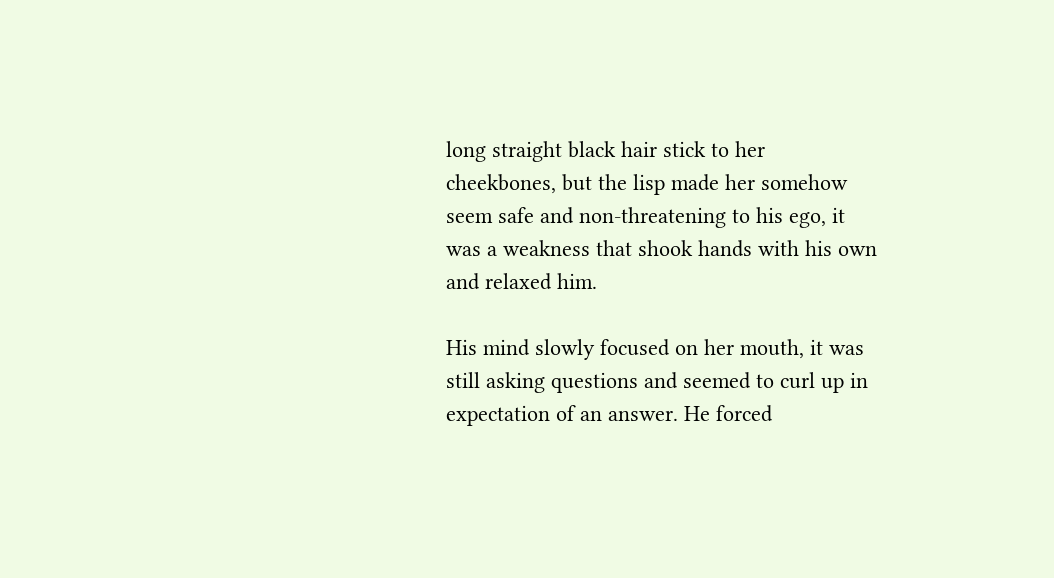long straight black hair stick to her cheekbones, but the lisp made her somehow seem safe and non-threatening to his ego, it was a weakness that shook hands with his own and relaxed him.

His mind slowly focused on her mouth, it was still asking questions and seemed to curl up in expectation of an answer. He forced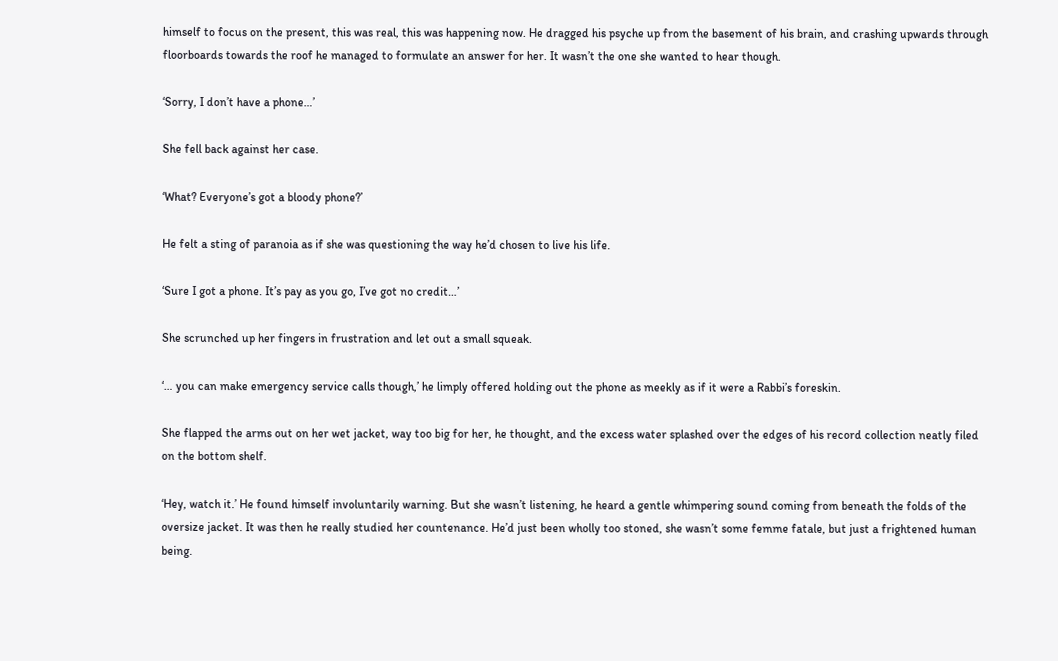himself to focus on the present, this was real, this was happening now. He dragged his psyche up from the basement of his brain, and crashing upwards through floorboards towards the roof he managed to formulate an answer for her. It wasn’t the one she wanted to hear though.

‘Sorry, I don’t have a phone…’

She fell back against her case.

‘What? Everyone’s got a bloody phone?’

He felt a sting of paranoia as if she was questioning the way he’d chosen to live his life.

‘Sure I got a phone. It’s pay as you go, I’ve got no credit…’

She scrunched up her fingers in frustration and let out a small squeak.

‘… you can make emergency service calls though,’ he limply offered holding out the phone as meekly as if it were a Rabbi’s foreskin.

She flapped the arms out on her wet jacket, way too big for her, he thought, and the excess water splashed over the edges of his record collection neatly filed on the bottom shelf.

‘Hey, watch it.’ He found himself involuntarily warning. But she wasn’t listening, he heard a gentle whimpering sound coming from beneath the folds of the oversize jacket. It was then he really studied her countenance. He’d just been wholly too stoned, she wasn’t some femme fatale, but just a frightened human being.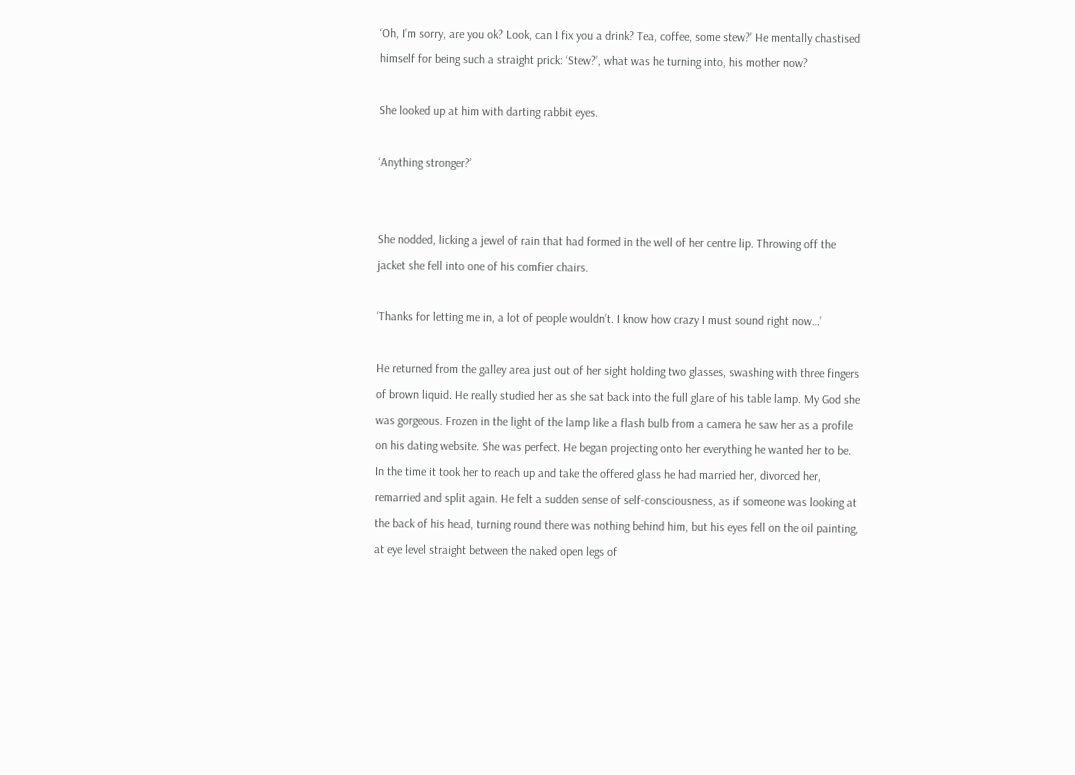‘Oh, I’m sorry, are you ok? Look, can I fix you a drink? Tea, coffee, some stew?’ He mentally chastised himself for being such a straight prick: ‘Stew?’, what was he turning into, his mother now?

She looked up at him with darting rabbit eyes.

‘Anything stronger?’


She nodded, licking a jewel of rain that had formed in the well of her centre lip. Throwing off the jacket she fell into one of his comfier chairs.

‘Thanks for letting me in, a lot of people wouldn’t. I know how crazy I must sound right now…’

He returned from the galley area just out of her sight holding two glasses, swashing with three fingers of brown liquid. He really studied her as she sat back into the full glare of his table lamp. My God she was gorgeous. Frozen in the light of the lamp like a flash bulb from a camera he saw her as a profile on his dating website. She was perfect. He began projecting onto her everything he wanted her to be. In the time it took her to reach up and take the offered glass he had married her, divorced her, remarried and split again. He felt a sudden sense of self-consciousness, as if someone was looking at the back of his head, turning round there was nothing behind him, but his eyes fell on the oil painting, at eye level straight between the naked open legs of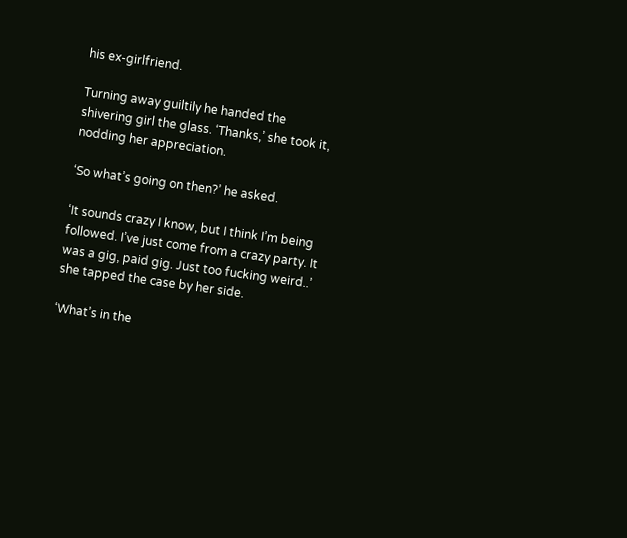his ex-girlfriend.

Turning away guiltily he handed the shivering girl the glass. ‘Thanks,’ she took it, nodding her appreciation.

‘So what’s going on then?’ he asked.

‘It sounds crazy I know, but I think I’m being followed. I’ve just come from a crazy party. It was a gig, paid gig. Just too fucking weird..’ she tapped the case by her side.

‘What’s in the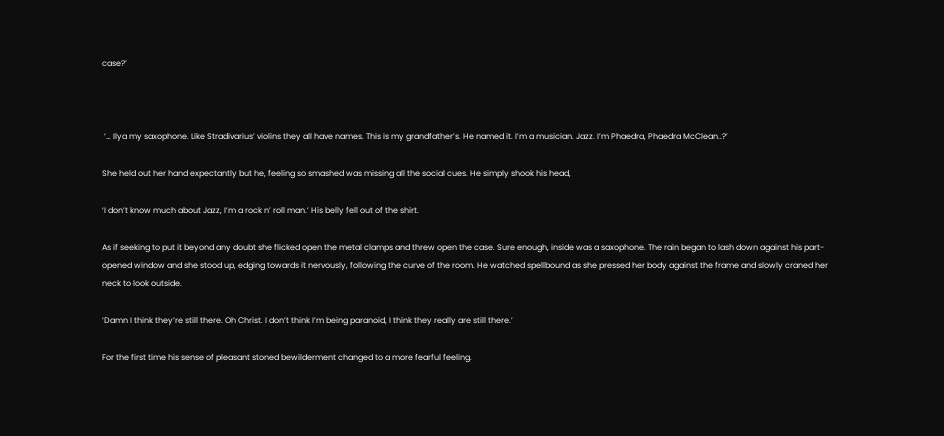case?’



 ‘… Ilya my saxophone. Like Stradivarius’ violins they all have names. This is my grandfather’s. He named it. I’m a musician. Jazz. I’m Phaedra, Phaedra McClean..?’

She held out her hand expectantly but he, feeling so smashed was missing all the social cues. He simply shook his head,

‘I don’t know much about Jazz, I’m a rock n’ roll man.’ His belly fell out of the shirt.

As if seeking to put it beyond any doubt she flicked open the metal clamps and threw open the case. Sure enough, inside was a saxophone. The rain began to lash down against his part-opened window and she stood up, edging towards it nervously, following the curve of the room. He watched spellbound as she pressed her body against the frame and slowly craned her neck to look outside.

‘Damn I think they’re still there. Oh Christ. I don’t think I’m being paranoid, I think they really are still there.’

For the first time his sense of pleasant stoned bewilderment changed to a more fearful feeling.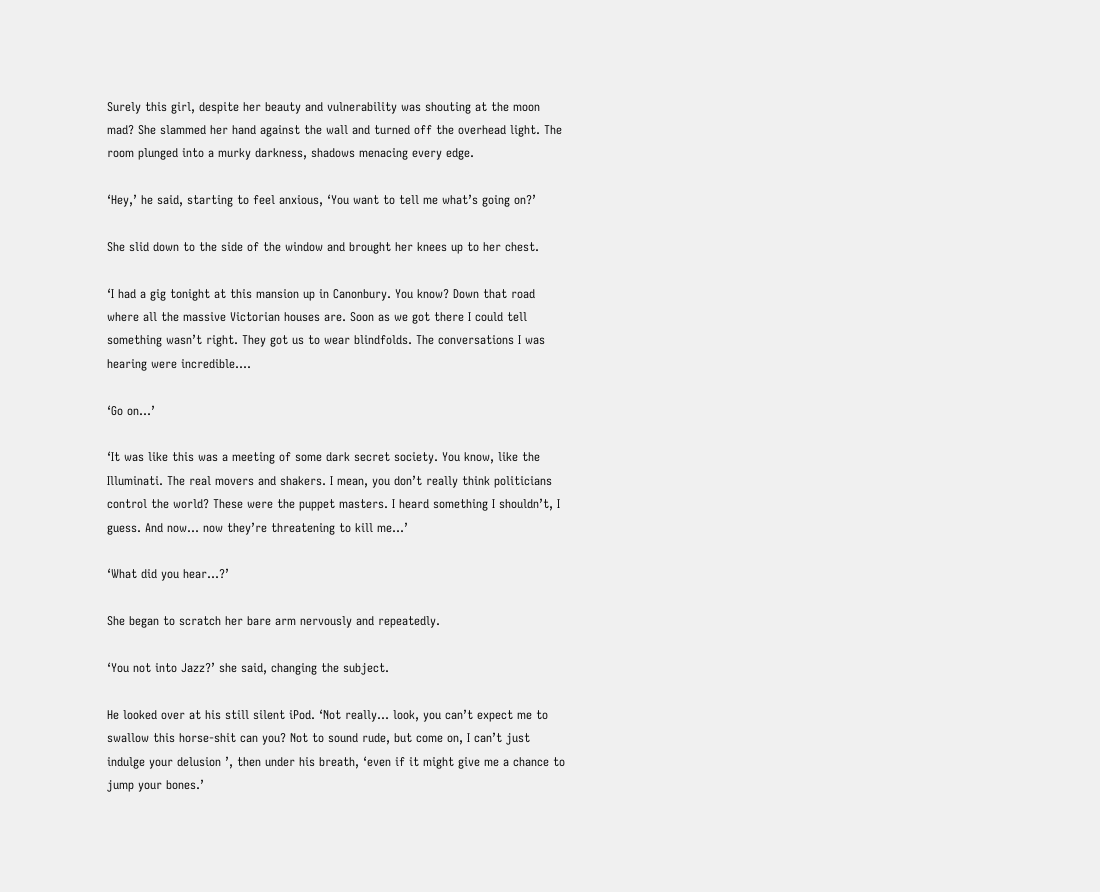Surely this girl, despite her beauty and vulnerability was shouting at the moon mad? She slammed her hand against the wall and turned off the overhead light. The room plunged into a murky darkness, shadows menacing every edge.

‘Hey,’ he said, starting to feel anxious, ‘You want to tell me what’s going on?’

She slid down to the side of the window and brought her knees up to her chest.

‘I had a gig tonight at this mansion up in Canonbury. You know? Down that road where all the massive Victorian houses are. Soon as we got there I could tell something wasn’t right. They got us to wear blindfolds. The conversations I was hearing were incredible….

‘Go on…’

‘It was like this was a meeting of some dark secret society. You know, like the Illuminati. The real movers and shakers. I mean, you don’t really think politicians control the world? These were the puppet masters. I heard something I shouldn’t, I guess. And now… now they’re threatening to kill me…’

‘What did you hear…?’

She began to scratch her bare arm nervously and repeatedly.

‘You not into Jazz?’ she said, changing the subject.

He looked over at his still silent iPod. ‘Not really… look, you can’t expect me to swallow this horse-shit can you? Not to sound rude, but come on, I can’t just indulge your delusion ’, then under his breath, ‘even if it might give me a chance to jump your bones.’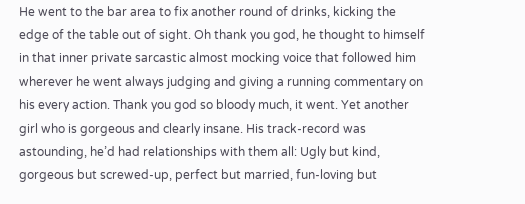He went to the bar area to fix another round of drinks, kicking the edge of the table out of sight. Oh thank you god, he thought to himself in that inner private sarcastic almost mocking voice that followed him wherever he went always judging and giving a running commentary on his every action. Thank you god so bloody much, it went. Yet another girl who is gorgeous and clearly insane. His track-record was astounding, he’d had relationships with them all: Ugly but kind, gorgeous but screwed-up, perfect but married, fun-loving but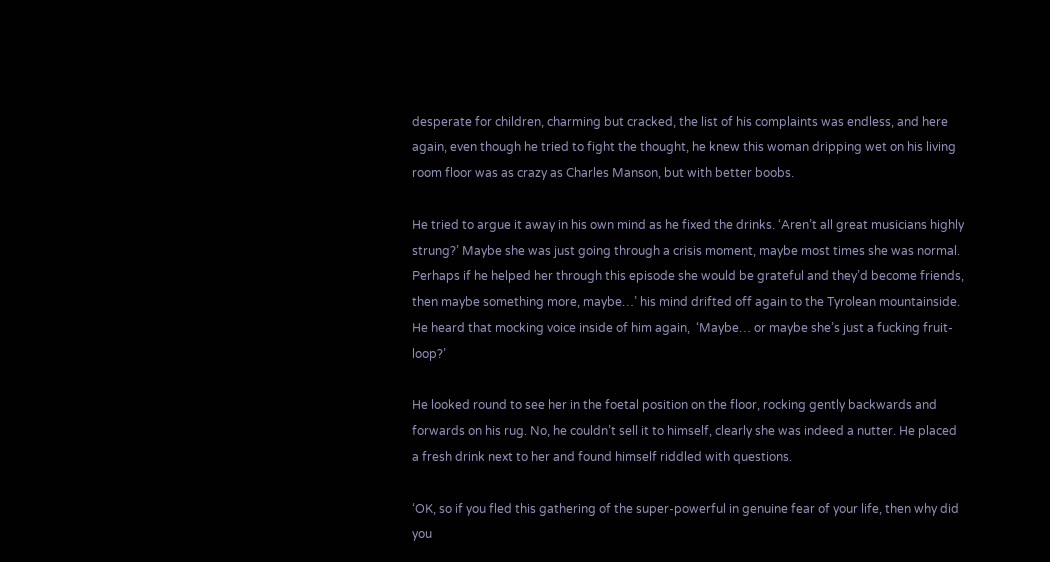desperate for children, charming but cracked, the list of his complaints was endless, and here again, even though he tried to fight the thought, he knew this woman dripping wet on his living room floor was as crazy as Charles Manson, but with better boobs.

He tried to argue it away in his own mind as he fixed the drinks. ‘Aren’t all great musicians highly strung?’ Maybe she was just going through a crisis moment, maybe most times she was normal. Perhaps if he helped her through this episode she would be grateful and they’d become friends, then maybe something more, maybe…’ his mind drifted off again to the Tyrolean mountainside. He heard that mocking voice inside of him again,  ‘Maybe… or maybe she’s just a fucking fruit-loop?’

He looked round to see her in the foetal position on the floor, rocking gently backwards and forwards on his rug. No, he couldn’t sell it to himself, clearly she was indeed a nutter. He placed a fresh drink next to her and found himself riddled with questions.

‘OK, so if you fled this gathering of the super-powerful in genuine fear of your life, then why did you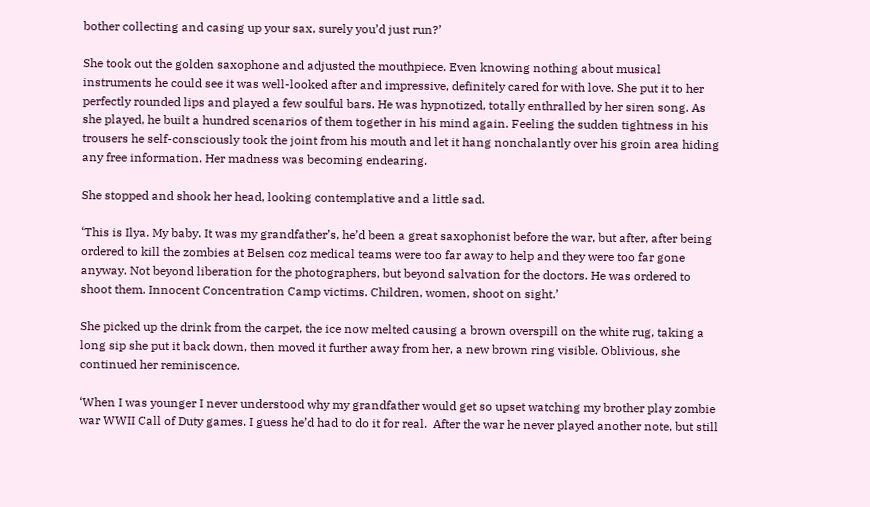bother collecting and casing up your sax, surely you’d just run?’

She took out the golden saxophone and adjusted the mouthpiece. Even knowing nothing about musical instruments he could see it was well-looked after and impressive, definitely cared for with love. She put it to her perfectly rounded lips and played a few soulful bars. He was hypnotized, totally enthralled by her siren song. As she played, he built a hundred scenarios of them together in his mind again. Feeling the sudden tightness in his trousers he self-consciously took the joint from his mouth and let it hang nonchalantly over his groin area hiding any free information. Her madness was becoming endearing.

She stopped and shook her head, looking contemplative and a little sad.

‘This is Ilya. My baby. It was my grandfather’s, he’d been a great saxophonist before the war, but after, after being ordered to kill the zombies at Belsen coz medical teams were too far away to help and they were too far gone anyway. Not beyond liberation for the photographers, but beyond salvation for the doctors. He was ordered to shoot them. Innocent Concentration Camp victims. Children, women, shoot on sight.’

She picked up the drink from the carpet, the ice now melted causing a brown overspill on the white rug, taking a long sip she put it back down, then moved it further away from her, a new brown ring visible. Oblivious, she continued her reminiscence.

‘When I was younger I never understood why my grandfather would get so upset watching my brother play zombie war WWII Call of Duty games. I guess he’d had to do it for real.  After the war he never played another note, but still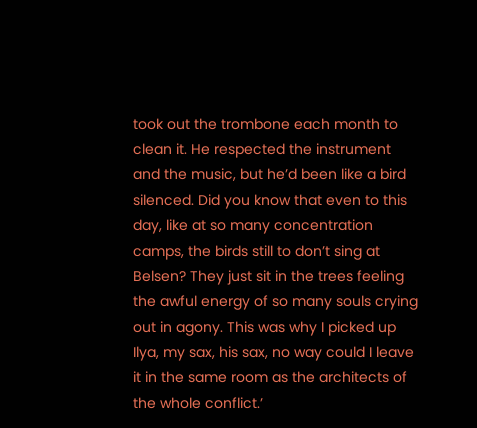took out the trombone each month to clean it. He respected the instrument and the music, but he’d been like a bird silenced. Did you know that even to this day, like at so many concentration camps, the birds still to don’t sing at Belsen? They just sit in the trees feeling the awful energy of so many souls crying out in agony. This was why I picked up Ilya, my sax, his sax, no way could I leave it in the same room as the architects of the whole conflict.’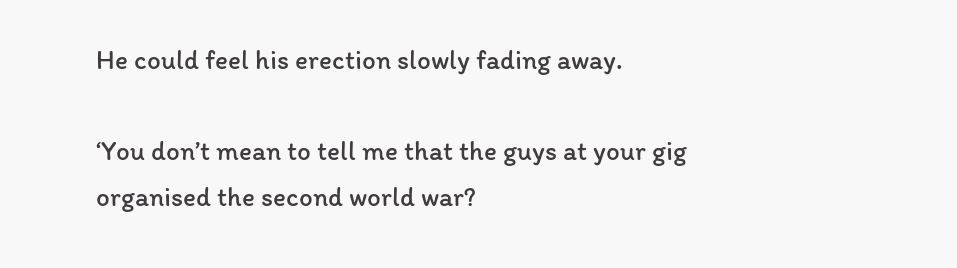He could feel his erection slowly fading away.

‘You don’t mean to tell me that the guys at your gig organised the second world war?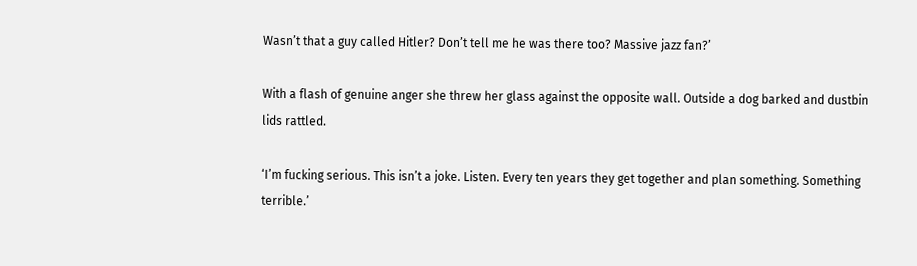Wasn’t that a guy called Hitler? Don’t tell me he was there too? Massive jazz fan?’

With a flash of genuine anger she threw her glass against the opposite wall. Outside a dog barked and dustbin lids rattled.

‘I’m fucking serious. This isn’t a joke. Listen. Every ten years they get together and plan something. Something terrible.’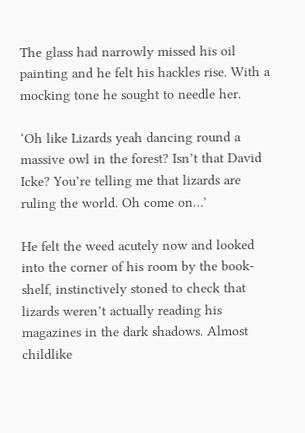The glass had narrowly missed his oil painting and he felt his hackles rise. With a mocking tone he sought to needle her.

‘Oh like Lizards yeah dancing round a massive owl in the forest? Isn’t that David Icke? You’re telling me that lizards are ruling the world. Oh come on…’

He felt the weed acutely now and looked into the corner of his room by the book-shelf, instinctively stoned to check that lizards weren’t actually reading his magazines in the dark shadows. Almost childlike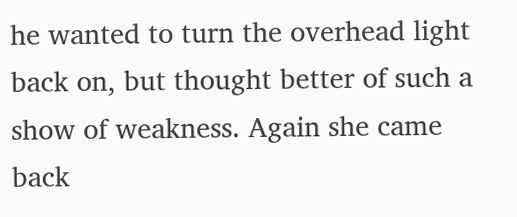he wanted to turn the overhead light back on, but thought better of such a show of weakness. Again she came back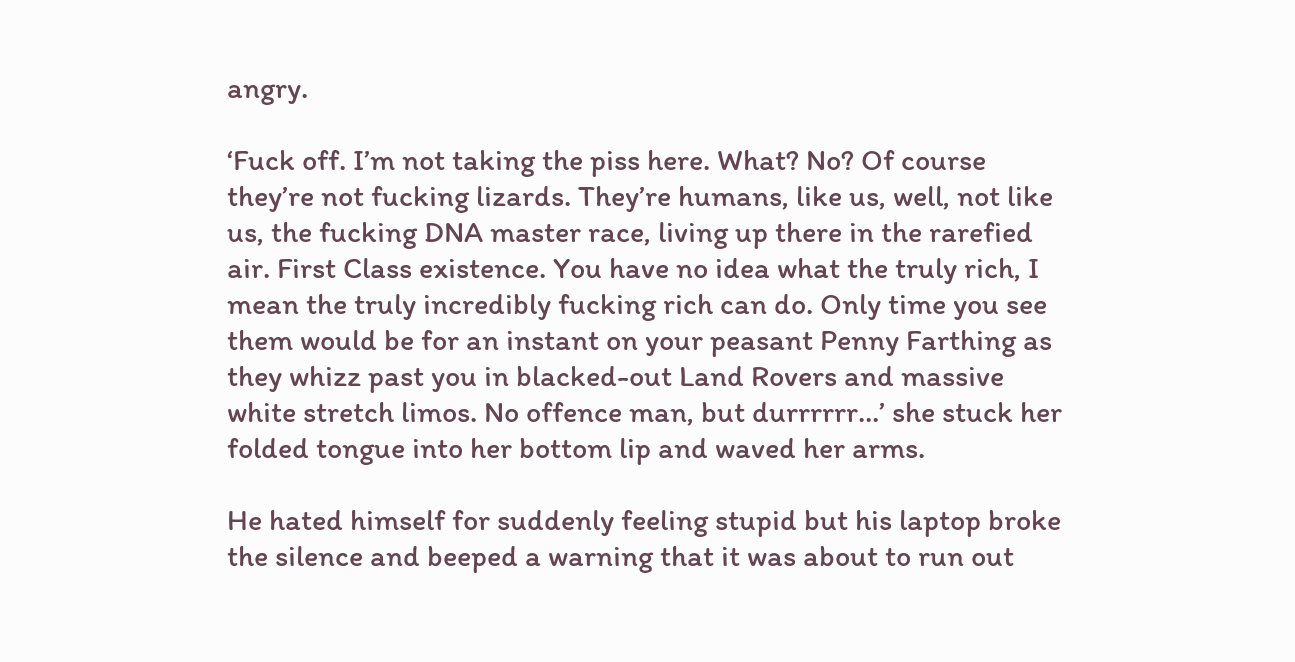angry.

‘Fuck off. I’m not taking the piss here. What? No? Of course they’re not fucking lizards. They’re humans, like us, well, not like us, the fucking DNA master race, living up there in the rarefied air. First Class existence. You have no idea what the truly rich, I mean the truly incredibly fucking rich can do. Only time you see them would be for an instant on your peasant Penny Farthing as they whizz past you in blacked-out Land Rovers and massive white stretch limos. No offence man, but durrrrrr…’ she stuck her folded tongue into her bottom lip and waved her arms.

He hated himself for suddenly feeling stupid but his laptop broke the silence and beeped a warning that it was about to run out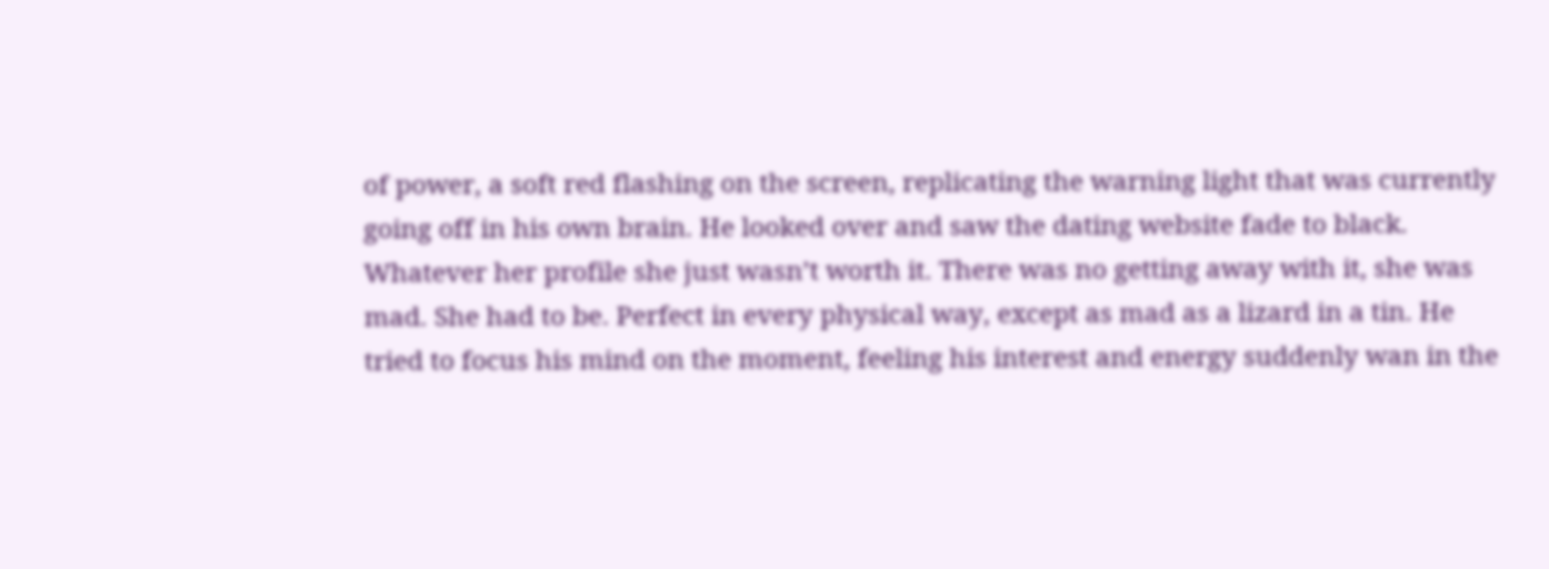of power, a soft red flashing on the screen, replicating the warning light that was currently going off in his own brain. He looked over and saw the dating website fade to black. Whatever her profile she just wasn’t worth it. There was no getting away with it, she was mad. She had to be. Perfect in every physical way, except as mad as a lizard in a tin. He tried to focus his mind on the moment, feeling his interest and energy suddenly wan in the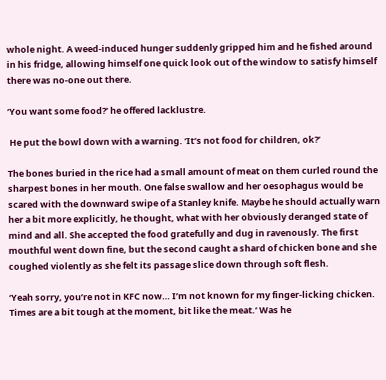whole night. A weed-induced hunger suddenly gripped him and he fished around in his fridge, allowing himself one quick look out of the window to satisfy himself there was no-one out there.

‘You want some food?’ he offered lacklustre.

 He put the bowl down with a warning. ‘It’s not food for children, ok?’

The bones buried in the rice had a small amount of meat on them curled round the sharpest bones in her mouth. One false swallow and her oesophagus would be scared with the downward swipe of a Stanley knife. Maybe he should actually warn her a bit more explicitly, he thought, what with her obviously deranged state of mind and all. She accepted the food gratefully and dug in ravenously. The first mouthful went down fine, but the second caught a shard of chicken bone and she coughed violently as she felt its passage slice down through soft flesh.

‘Yeah sorry, you’re not in KFC now… I’m not known for my finger-licking chicken. Times are a bit tough at the moment, bit like the meat.’ Was he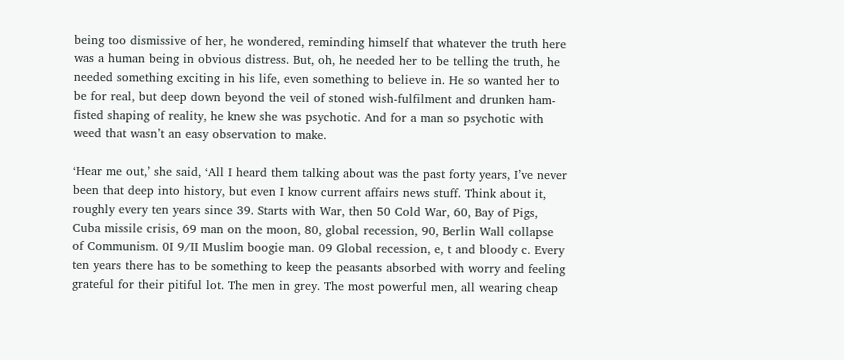being too dismissive of her, he wondered, reminding himself that whatever the truth here was a human being in obvious distress. But, oh, he needed her to be telling the truth, he needed something exciting in his life, even something to believe in. He so wanted her to be for real, but deep down beyond the veil of stoned wish-fulfilment and drunken ham-fisted shaping of reality, he knew she was psychotic. And for a man so psychotic with weed that wasn’t an easy observation to make.

‘Hear me out,’ she said, ‘All I heard them talking about was the past forty years, I’ve never been that deep into history, but even I know current affairs news stuff. Think about it, roughly every ten years since 39. Starts with War, then 50 Cold War, 60, Bay of Pigs, Cuba missile crisis, 69 man on the moon, 80, global recession, 90, Berlin Wall collapse of Communism. 0I 9/II Muslim boogie man. 09 Global recession, e, t and bloody c. Every ten years there has to be something to keep the peasants absorbed with worry and feeling grateful for their pitiful lot. The men in grey. The most powerful men, all wearing cheap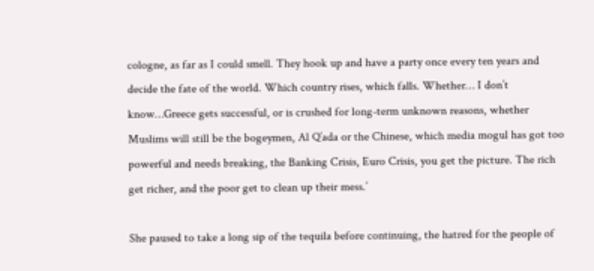cologne, as far as I could smell. They hook up and have a party once every ten years and decide the fate of the world. Which country rises, which falls. Whether… I don’t know…Greece gets successful, or is crushed for long-term unknown reasons, whether Muslims will still be the bogeymen, Al Q’ada or the Chinese, which media mogul has got too powerful and needs breaking, the Banking Crisis, Euro Crisis, you get the picture. The rich get richer, and the poor get to clean up their mess.’

She paused to take a long sip of the tequila before continuing, the hatred for the people of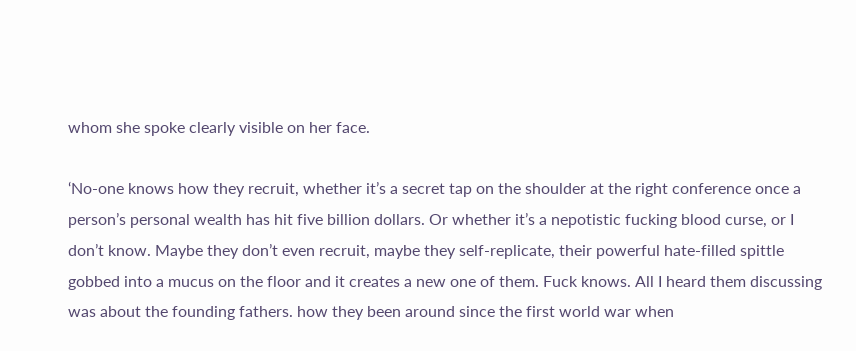whom she spoke clearly visible on her face.

‘No-one knows how they recruit, whether it’s a secret tap on the shoulder at the right conference once a person’s personal wealth has hit five billion dollars. Or whether it’s a nepotistic fucking blood curse, or I don’t know. Maybe they don’t even recruit, maybe they self-replicate, their powerful hate-filled spittle gobbed into a mucus on the floor and it creates a new one of them. Fuck knows. All I heard them discussing was about the founding fathers. how they been around since the first world war when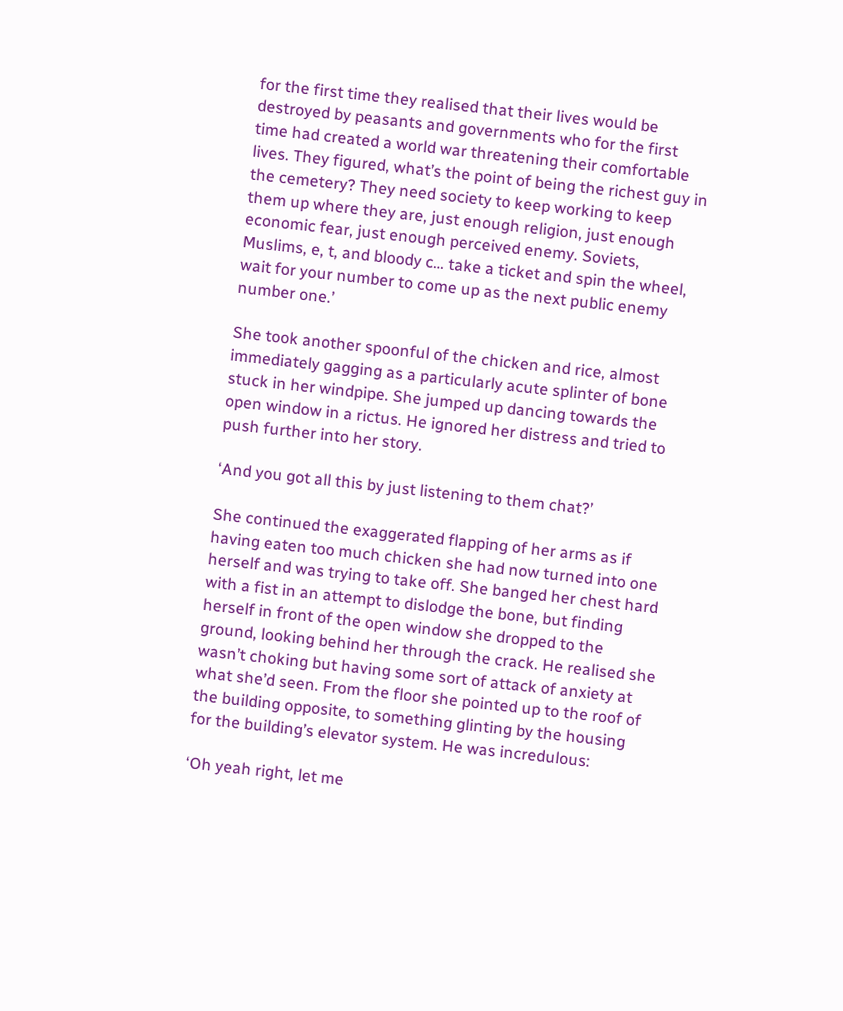for the first time they realised that their lives would be destroyed by peasants and governments who for the first time had created a world war threatening their comfortable lives. They figured, what’s the point of being the richest guy in the cemetery? They need society to keep working to keep them up where they are, just enough religion, just enough economic fear, just enough perceived enemy. Soviets, Muslims, e, t, and bloody c… take a ticket and spin the wheel, wait for your number to come up as the next public enemy number one.’

She took another spoonful of the chicken and rice, almost immediately gagging as a particularly acute splinter of bone stuck in her windpipe. She jumped up dancing towards the open window in a rictus. He ignored her distress and tried to push further into her story.

‘And you got all this by just listening to them chat?’

She continued the exaggerated flapping of her arms as if having eaten too much chicken she had now turned into one herself and was trying to take off. She banged her chest hard with a fist in an attempt to dislodge the bone, but finding herself in front of the open window she dropped to the ground, looking behind her through the crack. He realised she wasn’t choking but having some sort of attack of anxiety at what she’d seen. From the floor she pointed up to the roof of the building opposite, to something glinting by the housing for the building’s elevator system. He was incredulous:

‘Oh yeah right, let me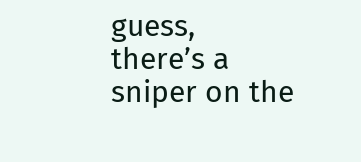guess, there’s a sniper on the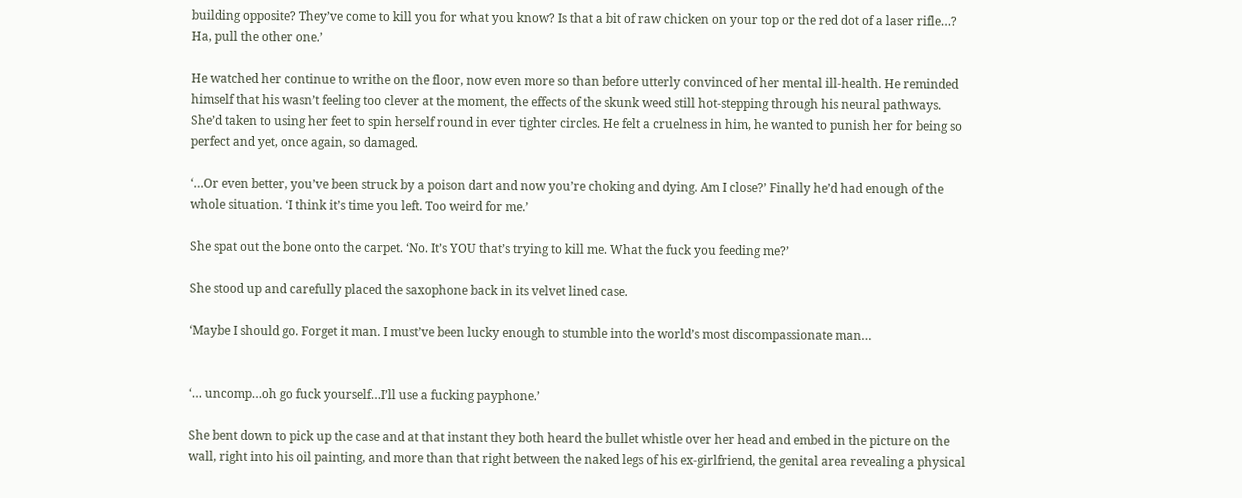building opposite? They’ve come to kill you for what you know? Is that a bit of raw chicken on your top or the red dot of a laser rifle…? Ha, pull the other one.’

He watched her continue to writhe on the floor, now even more so than before utterly convinced of her mental ill-health. He reminded himself that his wasn’t feeling too clever at the moment, the effects of the skunk weed still hot-stepping through his neural pathways. She’d taken to using her feet to spin herself round in ever tighter circles. He felt a cruelness in him, he wanted to punish her for being so perfect and yet, once again, so damaged.

‘…Or even better, you’ve been struck by a poison dart and now you’re choking and dying. Am I close?’ Finally he’d had enough of the whole situation. ‘I think it’s time you left. Too weird for me.’

She spat out the bone onto the carpet. ‘No. It’s YOU that’s trying to kill me. What the fuck you feeding me?’

She stood up and carefully placed the saxophone back in its velvet lined case.

‘Maybe I should go. Forget it man. I must’ve been lucky enough to stumble into the world’s most discompassionate man…


‘… uncomp…oh go fuck yourself…I’ll use a fucking payphone.’

She bent down to pick up the case and at that instant they both heard the bullet whistle over her head and embed in the picture on the wall, right into his oil painting, and more than that right between the naked legs of his ex-girlfriend, the genital area revealing a physical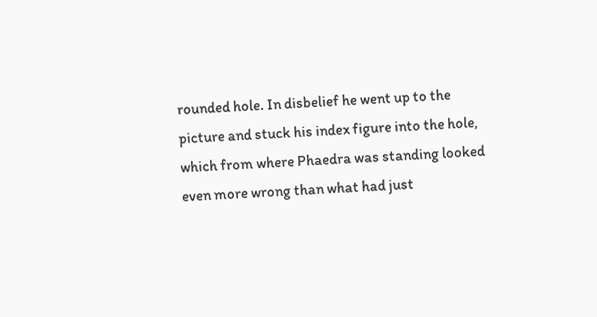rounded hole. In disbelief he went up to the picture and stuck his index figure into the hole, which from where Phaedra was standing looked even more wrong than what had just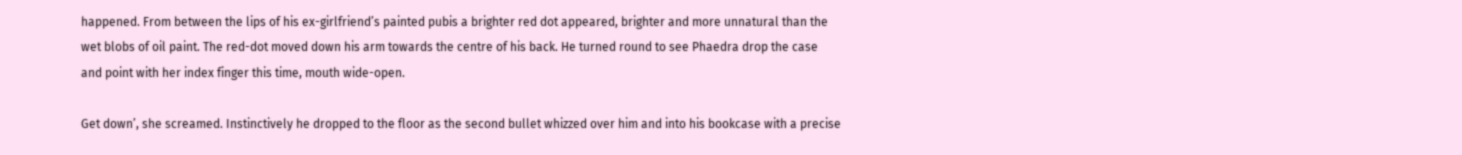happened. From between the lips of his ex-girlfriend’s painted pubis a brighter red dot appeared, brighter and more unnatural than the wet blobs of oil paint. The red-dot moved down his arm towards the centre of his back. He turned round to see Phaedra drop the case and point with her index finger this time, mouth wide-open.

Get down’, she screamed. Instinctively he dropped to the floor as the second bullet whizzed over him and into his bookcase with a precise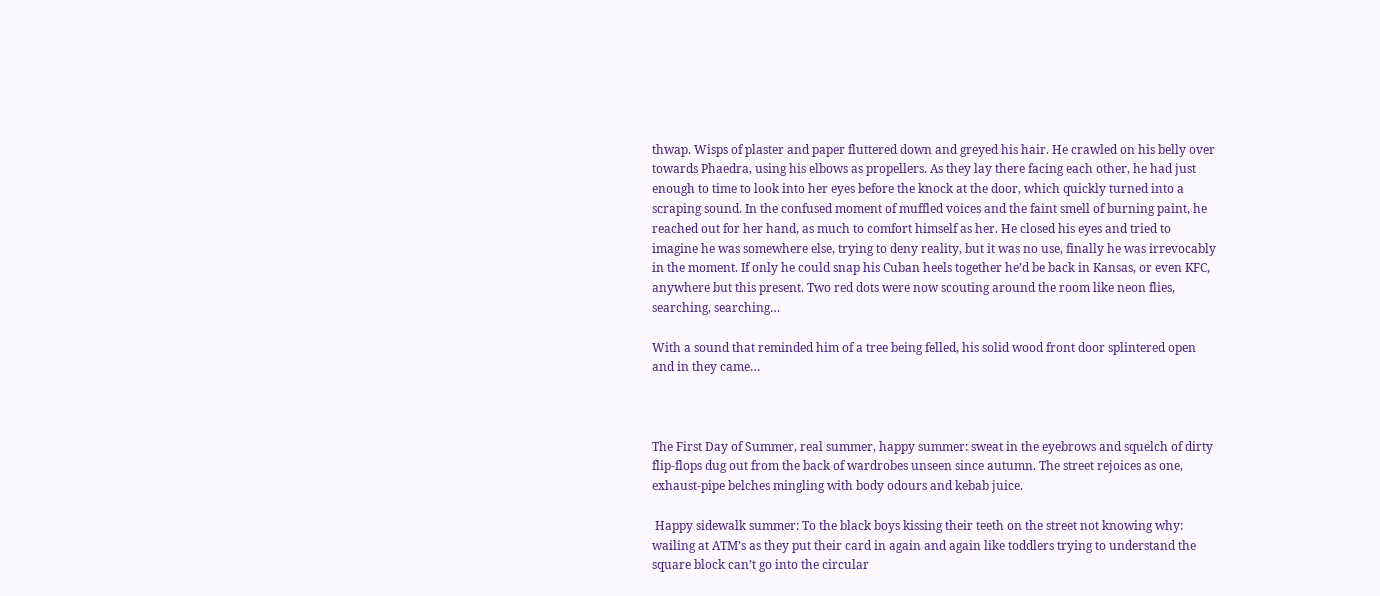thwap. Wisps of plaster and paper fluttered down and greyed his hair. He crawled on his belly over towards Phaedra, using his elbows as propellers. As they lay there facing each other, he had just enough to time to look into her eyes before the knock at the door, which quickly turned into a scraping sound. In the confused moment of muffled voices and the faint smell of burning paint, he reached out for her hand, as much to comfort himself as her. He closed his eyes and tried to imagine he was somewhere else, trying to deny reality, but it was no use, finally he was irrevocably in the moment. If only he could snap his Cuban heels together he’d be back in Kansas, or even KFC, anywhere but this present. Two red dots were now scouting around the room like neon flies, searching, searching…

With a sound that reminded him of a tree being felled, his solid wood front door splintered open and in they came…



The First Day of Summer, real summer, happy summer: sweat in the eyebrows and squelch of dirty flip-flops dug out from the back of wardrobes unseen since autumn. The street rejoices as one, exhaust-pipe belches mingling with body odours and kebab juice.

 Happy sidewalk summer: To the black boys kissing their teeth on the street not knowing why: wailing at ATM’s as they put their card in again and again like toddlers trying to understand the square block can’t go into the circular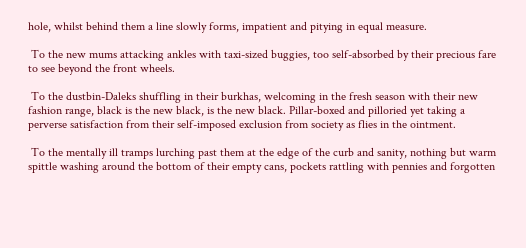hole, whilst behind them a line slowly forms, impatient and pitying in equal measure.

 To the new mums attacking ankles with taxi-sized buggies, too self-absorbed by their precious fare to see beyond the front wheels.

 To the dustbin-Daleks shuffling in their burkhas, welcoming in the fresh season with their new fashion range, black is the new black, is the new black. Pillar-boxed and pilloried yet taking a perverse satisfaction from their self-imposed exclusion from society as flies in the ointment.

 To the mentally ill tramps lurching past them at the edge of the curb and sanity, nothing but warm spittle washing around the bottom of their empty cans, pockets rattling with pennies and forgotten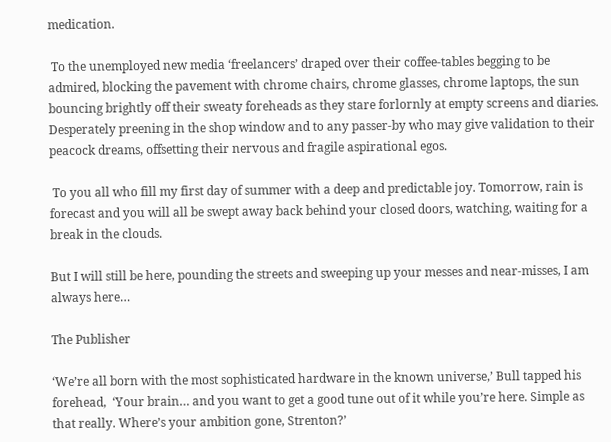medication.

 To the unemployed new media ‘freelancers’ draped over their coffee-tables begging to be admired, blocking the pavement with chrome chairs, chrome glasses, chrome laptops, the sun bouncing brightly off their sweaty foreheads as they stare forlornly at empty screens and diaries. Desperately preening in the shop window and to any passer-by who may give validation to their peacock dreams, offsetting their nervous and fragile aspirational egos.

 To you all who fill my first day of summer with a deep and predictable joy. Tomorrow, rain is forecast and you will all be swept away back behind your closed doors, watching, waiting for a break in the clouds.

But I will still be here, pounding the streets and sweeping up your messes and near-misses, I am always here…

The Publisher

‘We’re all born with the most sophisticated hardware in the known universe,’ Bull tapped his forehead,  ‘Your brain… and you want to get a good tune out of it while you’re here. Simple as that really. Where’s your ambition gone, Strenton?’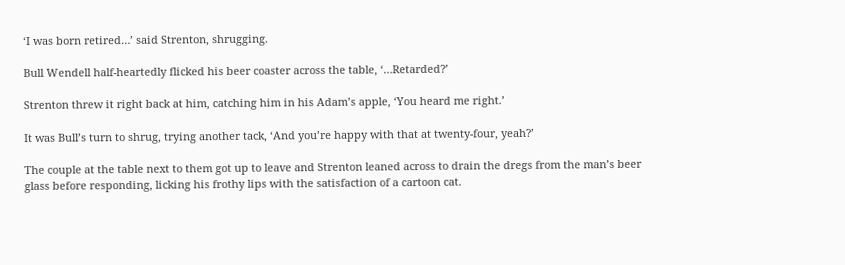‘I was born retired…’ said Strenton, shrugging.

Bull Wendell half-heartedly flicked his beer coaster across the table, ‘…Retarded?’

Strenton threw it right back at him, catching him in his Adam’s apple, ‘You heard me right.’

It was Bull’s turn to shrug, trying another tack, ‘And you’re happy with that at twenty-four, yeah?’

The couple at the table next to them got up to leave and Strenton leaned across to drain the dregs from the man’s beer glass before responding, licking his frothy lips with the satisfaction of a cartoon cat.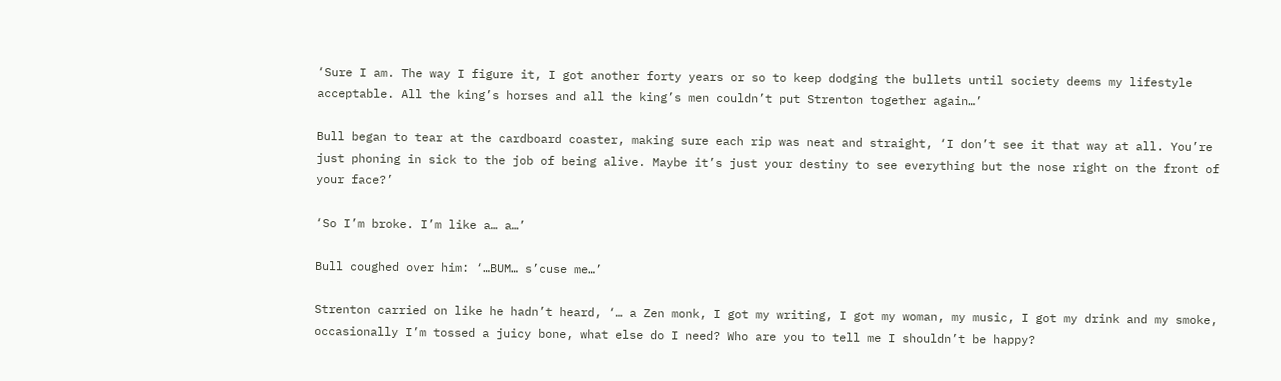‘Sure I am. The way I figure it, I got another forty years or so to keep dodging the bullets until society deems my lifestyle acceptable. All the king’s horses and all the king’s men couldn’t put Strenton together again…’

Bull began to tear at the cardboard coaster, making sure each rip was neat and straight, ‘I don’t see it that way at all. You’re just phoning in sick to the job of being alive. Maybe it’s just your destiny to see everything but the nose right on the front of your face?’

‘So I’m broke. I’m like a… a…’

Bull coughed over him: ‘…BUM… s’cuse me…’

Strenton carried on like he hadn’t heard, ‘… a Zen monk, I got my writing, I got my woman, my music, I got my drink and my smoke, occasionally I’m tossed a juicy bone, what else do I need? Who are you to tell me I shouldn’t be happy?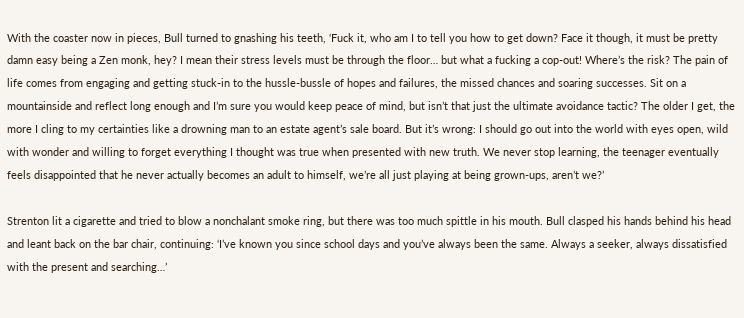With the coaster now in pieces, Bull turned to gnashing his teeth, ‘Fuck it, who am I to tell you how to get down? Face it though, it must be pretty damn easy being a Zen monk, hey? I mean their stress levels must be through the floor… but what a fucking a cop-out! Where’s the risk? The pain of life comes from engaging and getting stuck-in to the hussle-bussle of hopes and failures, the missed chances and soaring successes. Sit on a mountainside and reflect long enough and I’m sure you would keep peace of mind, but isn’t that just the ultimate avoidance tactic? The older I get, the more I cling to my certainties like a drowning man to an estate agent’s sale board. But it’s wrong: I should go out into the world with eyes open, wild with wonder and willing to forget everything I thought was true when presented with new truth. We never stop learning, the teenager eventually feels disappointed that he never actually becomes an adult to himself, we’re all just playing at being grown-ups, aren’t we?’

Strenton lit a cigarette and tried to blow a nonchalant smoke ring, but there was too much spittle in his mouth. Bull clasped his hands behind his head and leant back on the bar chair, continuing: ‘I’ve known you since school days and you’ve always been the same. Always a seeker, always dissatisfied with the present and searching…’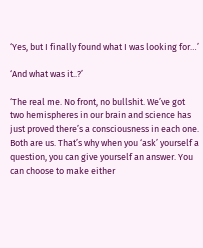‘Yes, but I finally found what I was looking for…’

‘And what was it..?’

‘The real me. No front, no bullshit. We’ve got two hemispheres in our brain and science has just proved there’s a consciousness in each one. Both are us. That’s why when you ‘ask’ yourself a question, you can give yourself an answer. You can choose to make either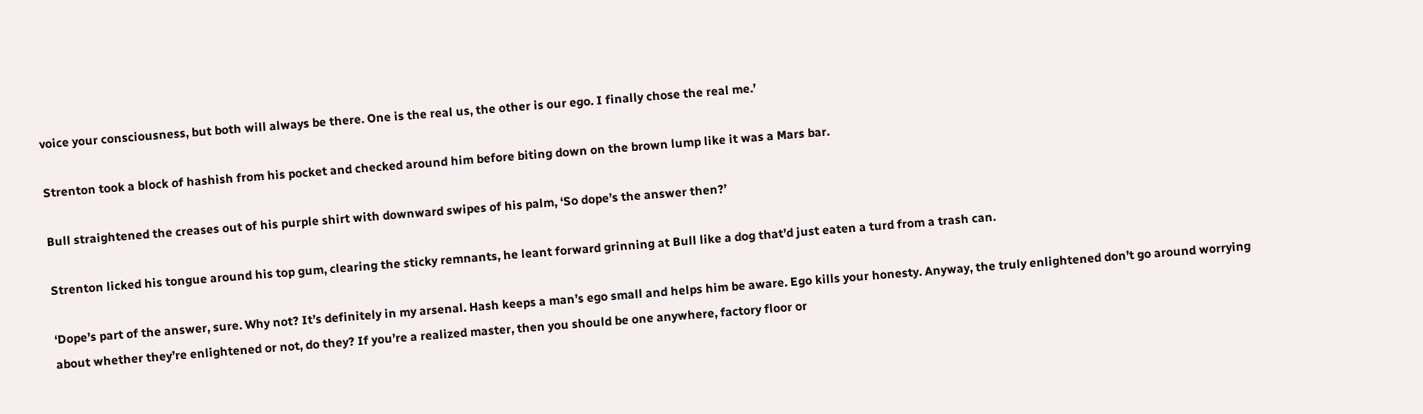voice your consciousness, but both will always be there. One is the real us, the other is our ego. I finally chose the real me.’

Strenton took a block of hashish from his pocket and checked around him before biting down on the brown lump like it was a Mars bar.

Bull straightened the creases out of his purple shirt with downward swipes of his palm, ‘So dope’s the answer then?’

Strenton licked his tongue around his top gum, clearing the sticky remnants, he leant forward grinning at Bull like a dog that’d just eaten a turd from a trash can.

‘Dope’s part of the answer, sure. Why not? It’s definitely in my arsenal. Hash keeps a man’s ego small and helps him be aware. Ego kills your honesty. Anyway, the truly enlightened don’t go around worrying about whether they’re enlightened or not, do they? If you’re a realized master, then you should be one anywhere, factory floor or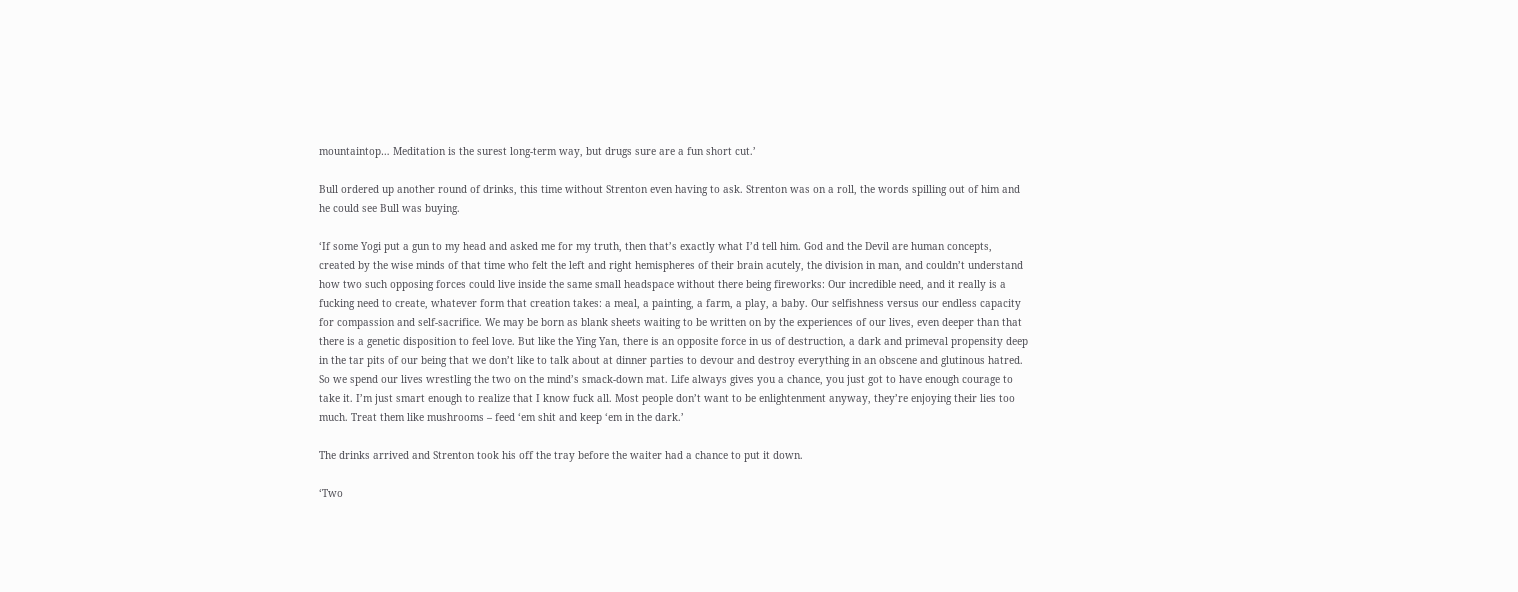mountaintop… Meditation is the surest long-term way, but drugs sure are a fun short cut.’

Bull ordered up another round of drinks, this time without Strenton even having to ask. Strenton was on a roll, the words spilling out of him and he could see Bull was buying.

‘If some Yogi put a gun to my head and asked me for my truth, then that’s exactly what I’d tell him. God and the Devil are human concepts, created by the wise minds of that time who felt the left and right hemispheres of their brain acutely, the division in man, and couldn’t understand how two such opposing forces could live inside the same small headspace without there being fireworks: Our incredible need, and it really is a fucking need to create, whatever form that creation takes: a meal, a painting, a farm, a play, a baby. Our selfishness versus our endless capacity for compassion and self-sacrifice. We may be born as blank sheets waiting to be written on by the experiences of our lives, even deeper than that there is a genetic disposition to feel love. But like the Ying Yan, there is an opposite force in us of destruction, a dark and primeval propensity deep in the tar pits of our being that we don’t like to talk about at dinner parties to devour and destroy everything in an obscene and glutinous hatred. So we spend our lives wrestling the two on the mind’s smack-down mat. Life always gives you a chance, you just got to have enough courage to take it. I’m just smart enough to realize that I know fuck all. Most people don’t want to be enlightenment anyway, they’re enjoying their lies too much. Treat them like mushrooms – feed ‘em shit and keep ‘em in the dark.’

The drinks arrived and Strenton took his off the tray before the waiter had a chance to put it down.

‘Two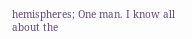hemispheres; One man. I know all about the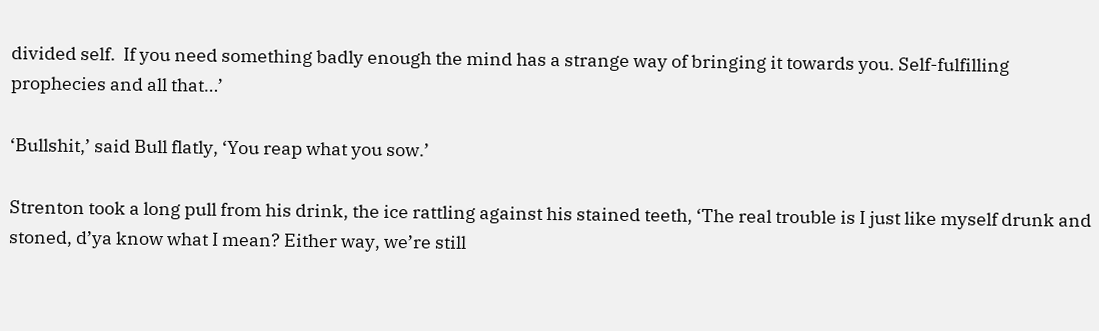divided self.  If you need something badly enough the mind has a strange way of bringing it towards you. Self-fulfilling prophecies and all that…’

‘Bullshit,’ said Bull flatly, ‘You reap what you sow.’

Strenton took a long pull from his drink, the ice rattling against his stained teeth, ‘The real trouble is I just like myself drunk and stoned, d’ya know what I mean? Either way, we’re still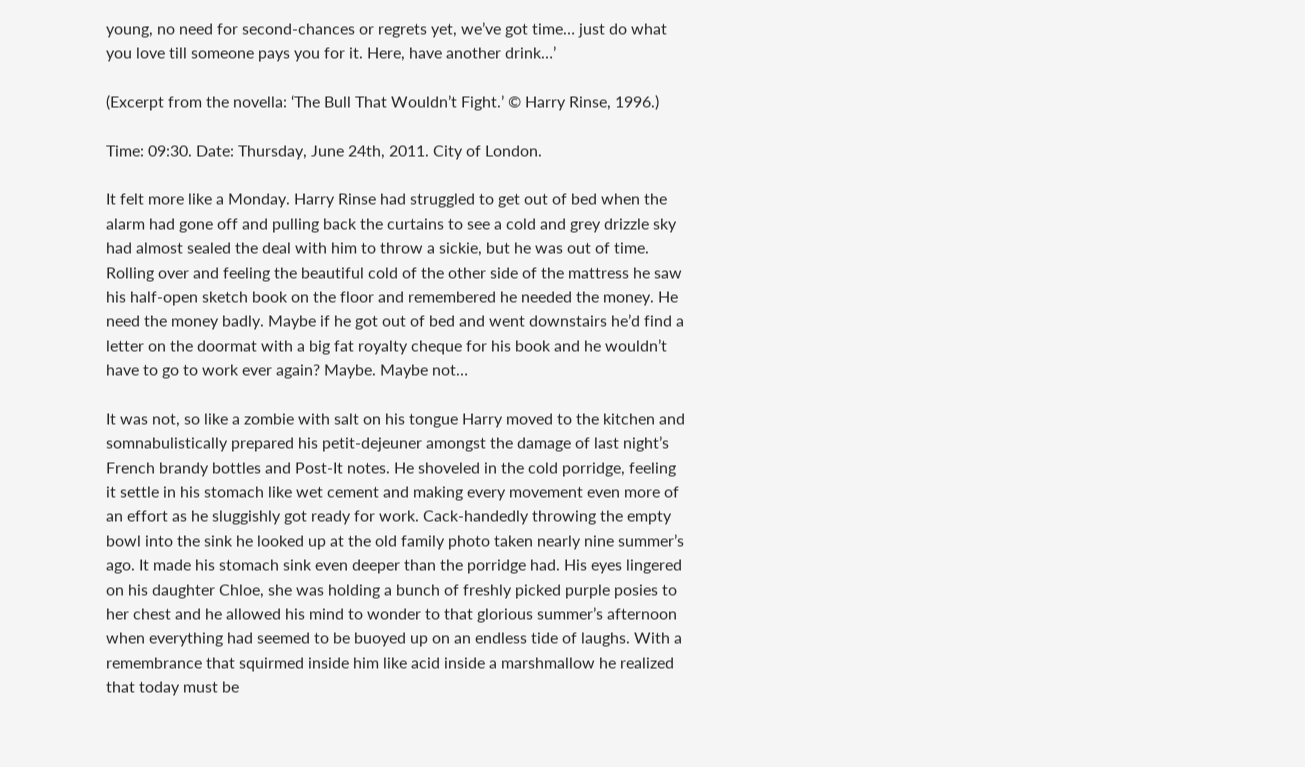young, no need for second-chances or regrets yet, we’ve got time… just do what you love till someone pays you for it. Here, have another drink…’

(Excerpt from the novella: ‘The Bull That Wouldn’t Fight.’ © Harry Rinse, 1996.)

Time: 09:30. Date: Thursday, June 24th, 2011. City of London.

It felt more like a Monday. Harry Rinse had struggled to get out of bed when the alarm had gone off and pulling back the curtains to see a cold and grey drizzle sky had almost sealed the deal with him to throw a sickie, but he was out of time. Rolling over and feeling the beautiful cold of the other side of the mattress he saw his half-open sketch book on the floor and remembered he needed the money. He need the money badly. Maybe if he got out of bed and went downstairs he’d find a letter on the doormat with a big fat royalty cheque for his book and he wouldn’t have to go to work ever again? Maybe. Maybe not…

It was not, so like a zombie with salt on his tongue Harry moved to the kitchen and somnabulistically prepared his petit-dejeuner amongst the damage of last night’s French brandy bottles and Post-It notes. He shoveled in the cold porridge, feeling it settle in his stomach like wet cement and making every movement even more of an effort as he sluggishly got ready for work. Cack-handedly throwing the empty bowl into the sink he looked up at the old family photo taken nearly nine summer’s ago. It made his stomach sink even deeper than the porridge had. His eyes lingered on his daughter Chloe, she was holding a bunch of freshly picked purple posies to her chest and he allowed his mind to wonder to that glorious summer’s afternoon when everything had seemed to be buoyed up on an endless tide of laughs. With a remembrance that squirmed inside him like acid inside a marshmallow he realized that today must be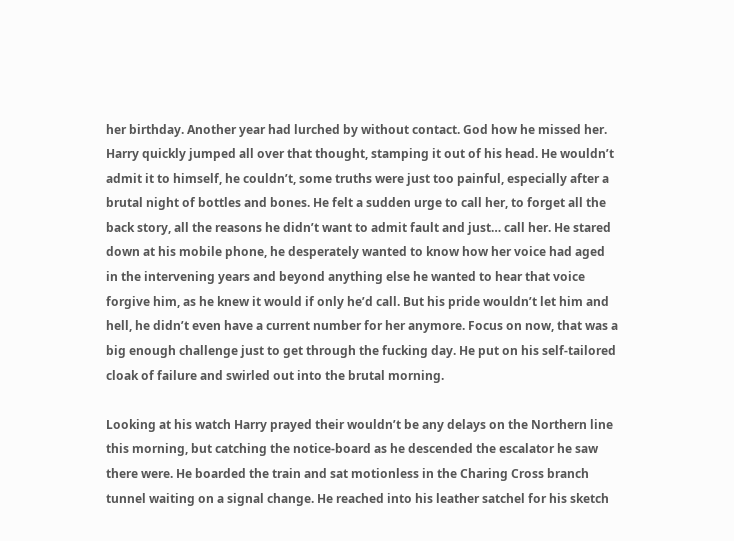her birthday. Another year had lurched by without contact. God how he missed her. Harry quickly jumped all over that thought, stamping it out of his head. He wouldn’t admit it to himself, he couldn’t, some truths were just too painful, especially after a brutal night of bottles and bones. He felt a sudden urge to call her, to forget all the back story, all the reasons he didn’t want to admit fault and just… call her. He stared down at his mobile phone, he desperately wanted to know how her voice had aged in the intervening years and beyond anything else he wanted to hear that voice forgive him, as he knew it would if only he’d call. But his pride wouldn’t let him and hell, he didn’t even have a current number for her anymore. Focus on now, that was a big enough challenge just to get through the fucking day. He put on his self-tailored cloak of failure and swirled out into the brutal morning.

Looking at his watch Harry prayed their wouldn’t be any delays on the Northern line this morning, but catching the notice-board as he descended the escalator he saw there were. He boarded the train and sat motionless in the Charing Cross branch tunnel waiting on a signal change. He reached into his leather satchel for his sketch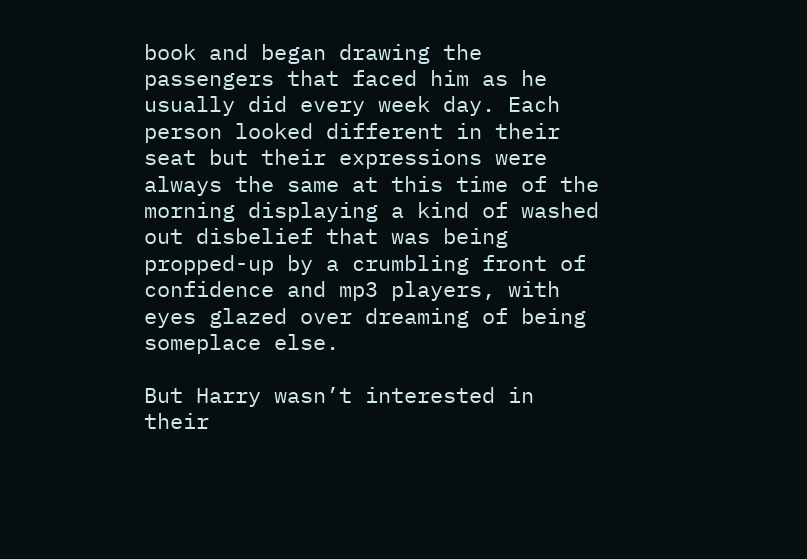book and began drawing the passengers that faced him as he usually did every week day. Each person looked different in their seat but their expressions were always the same at this time of the morning displaying a kind of washed out disbelief that was being propped-up by a crumbling front of confidence and mp3 players, with eyes glazed over dreaming of being someplace else.

But Harry wasn’t interested in their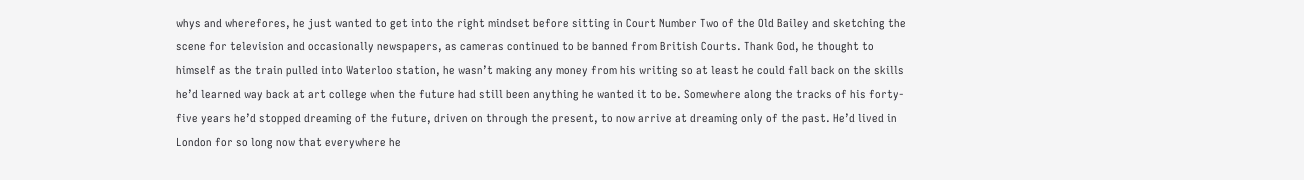whys and wherefores, he just wanted to get into the right mindset before sitting in Court Number Two of the Old Bailey and sketching the scene for television and occasionally newspapers, as cameras continued to be banned from British Courts. Thank God, he thought to himself as the train pulled into Waterloo station, he wasn’t making any money from his writing so at least he could fall back on the skills he’d learned way back at art college when the future had still been anything he wanted it to be. Somewhere along the tracks of his forty-five years he’d stopped dreaming of the future, driven on through the present, to now arrive at dreaming only of the past. He’d lived in London for so long now that everywhere he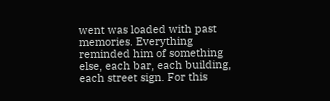went was loaded with past memories. Everything reminded him of something else, each bar, each building, each street sign. For this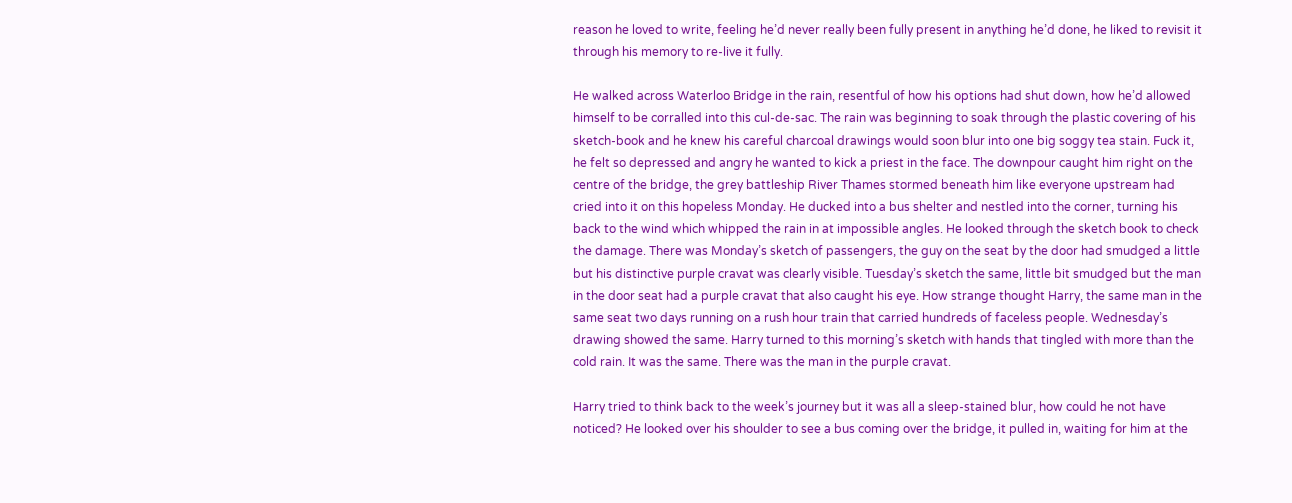reason he loved to write, feeling he’d never really been fully present in anything he’d done, he liked to revisit it through his memory to re-live it fully.

He walked across Waterloo Bridge in the rain, resentful of how his options had shut down, how he’d allowed himself to be corralled into this cul-de-sac. The rain was beginning to soak through the plastic covering of his sketch-book and he knew his careful charcoal drawings would soon blur into one big soggy tea stain. Fuck it, he felt so depressed and angry he wanted to kick a priest in the face. The downpour caught him right on the centre of the bridge, the grey battleship River Thames stormed beneath him like everyone upstream had cried into it on this hopeless Monday. He ducked into a bus shelter and nestled into the corner, turning his back to the wind which whipped the rain in at impossible angles. He looked through the sketch book to check the damage. There was Monday’s sketch of passengers, the guy on the seat by the door had smudged a little but his distinctive purple cravat was clearly visible. Tuesday’s sketch the same, little bit smudged but the man in the door seat had a purple cravat that also caught his eye. How strange thought Harry, the same man in the same seat two days running on a rush hour train that carried hundreds of faceless people. Wednesday’s drawing showed the same. Harry turned to this morning’s sketch with hands that tingled with more than the cold rain. It was the same. There was the man in the purple cravat.

Harry tried to think back to the week’s journey but it was all a sleep-stained blur, how could he not have noticed? He looked over his shoulder to see a bus coming over the bridge, it pulled in, waiting for him at the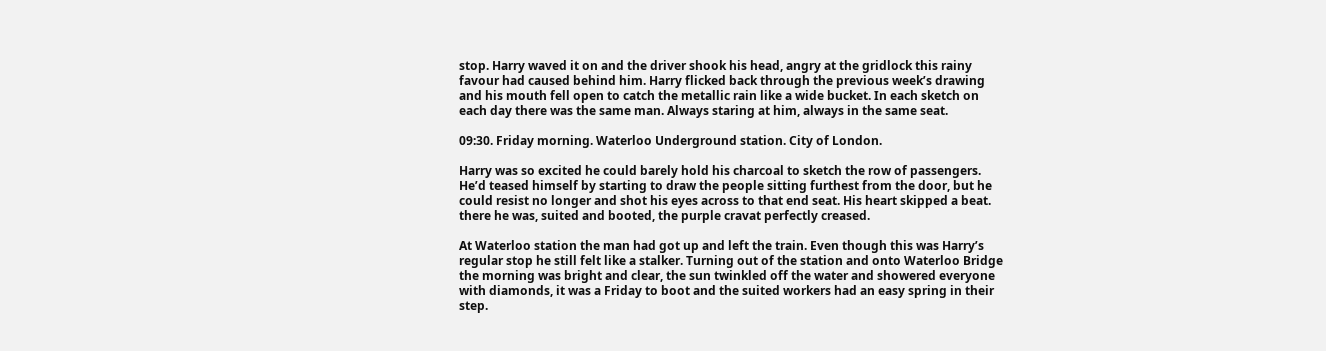stop. Harry waved it on and the driver shook his head, angry at the gridlock this rainy favour had caused behind him. Harry flicked back through the previous week’s drawing and his mouth fell open to catch the metallic rain like a wide bucket. In each sketch on each day there was the same man. Always staring at him, always in the same seat.

09:30. Friday morning. Waterloo Underground station. City of London.

Harry was so excited he could barely hold his charcoal to sketch the row of passengers. He’d teased himself by starting to draw the people sitting furthest from the door, but he could resist no longer and shot his eyes across to that end seat. His heart skipped a beat. there he was, suited and booted, the purple cravat perfectly creased.

At Waterloo station the man had got up and left the train. Even though this was Harry’s regular stop he still felt like a stalker. Turning out of the station and onto Waterloo Bridge the morning was bright and clear, the sun twinkled off the water and showered everyone with diamonds, it was a Friday to boot and the suited workers had an easy spring in their step.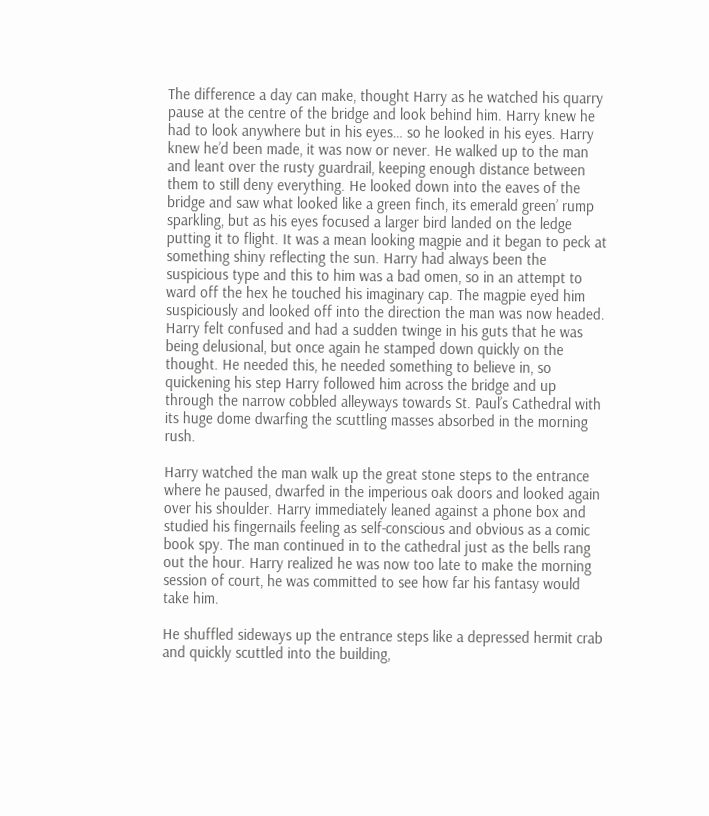The difference a day can make, thought Harry as he watched his quarry pause at the centre of the bridge and look behind him. Harry knew he had to look anywhere but in his eyes… so he looked in his eyes. Harry knew he’d been made, it was now or never. He walked up to the man and leant over the rusty guardrail, keeping enough distance between them to still deny everything. He looked down into the eaves of the bridge and saw what looked like a green finch, its emerald green’ rump sparkling, but as his eyes focused a larger bird landed on the ledge putting it to flight. It was a mean looking magpie and it began to peck at something shiny reflecting the sun. Harry had always been the suspicious type and this to him was a bad omen, so in an attempt to ward off the hex he touched his imaginary cap. The magpie eyed him suspiciously and looked off into the direction the man was now headed. Harry felt confused and had a sudden twinge in his guts that he was being delusional, but once again he stamped down quickly on the thought. He needed this, he needed something to believe in, so quickening his step Harry followed him across the bridge and up through the narrow cobbled alleyways towards St. Paul’s Cathedral with its huge dome dwarfing the scuttling masses absorbed in the morning rush.

Harry watched the man walk up the great stone steps to the entrance where he paused, dwarfed in the imperious oak doors and looked again over his shoulder. Harry immediately leaned against a phone box and studied his fingernails feeling as self-conscious and obvious as a comic book spy. The man continued in to the cathedral just as the bells rang out the hour. Harry realized he was now too late to make the morning session of court, he was committed to see how far his fantasy would take him.

He shuffled sideways up the entrance steps like a depressed hermit crab and quickly scuttled into the building,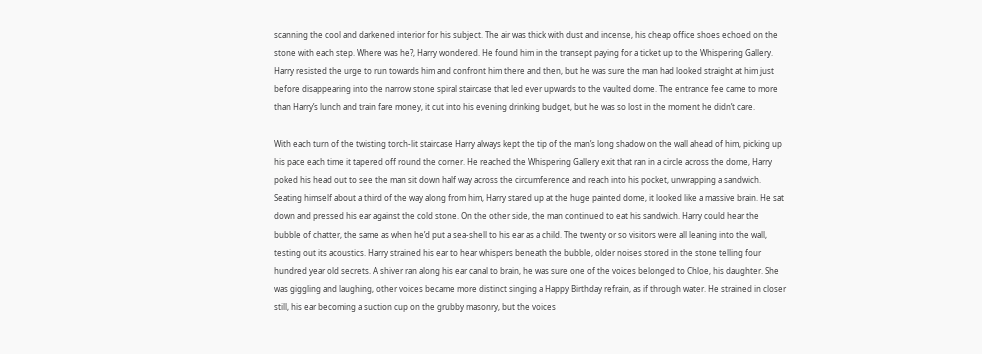scanning the cool and darkened interior for his subject. The air was thick with dust and incense, his cheap office shoes echoed on the stone with each step. Where was he?, Harry wondered. He found him in the transept paying for a ticket up to the Whispering Gallery. Harry resisted the urge to run towards him and confront him there and then, but he was sure the man had looked straight at him just before disappearing into the narrow stone spiral staircase that led ever upwards to the vaulted dome. The entrance fee came to more than Harry’s lunch and train fare money, it cut into his evening drinking budget, but he was so lost in the moment he didn’t care.

With each turn of the twisting torch-lit staircase Harry always kept the tip of the man’s long shadow on the wall ahead of him, picking up his pace each time it tapered off round the corner. He reached the Whispering Gallery exit that ran in a circle across the dome, Harry poked his head out to see the man sit down half way across the circumference and reach into his pocket, unwrapping a sandwich. Seating himself about a third of the way along from him, Harry stared up at the huge painted dome, it looked like a massive brain. He sat down and pressed his ear against the cold stone. On the other side, the man continued to eat his sandwich. Harry could hear the bubble of chatter, the same as when he’d put a sea-shell to his ear as a child. The twenty or so visitors were all leaning into the wall, testing out its acoustics. Harry strained his ear to hear whispers beneath the bubble, older noises stored in the stone telling four hundred year old secrets. A shiver ran along his ear canal to brain, he was sure one of the voices belonged to Chloe, his daughter. She was giggling and laughing, other voices became more distinct singing a Happy Birthday refrain, as if through water. He strained in closer still, his ear becoming a suction cup on the grubby masonry, but the voices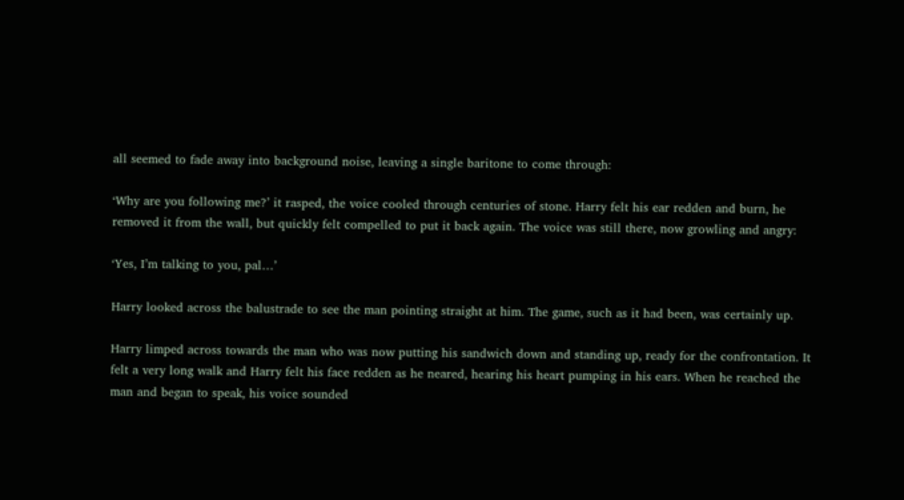all seemed to fade away into background noise, leaving a single baritone to come through:

‘Why are you following me?’ it rasped, the voice cooled through centuries of stone. Harry felt his ear redden and burn, he removed it from the wall, but quickly felt compelled to put it back again. The voice was still there, now growling and angry:

‘Yes, I’m talking to you, pal…’

Harry looked across the balustrade to see the man pointing straight at him. The game, such as it had been, was certainly up.

Harry limped across towards the man who was now putting his sandwich down and standing up, ready for the confrontation. It felt a very long walk and Harry felt his face redden as he neared, hearing his heart pumping in his ears. When he reached the man and began to speak, his voice sounded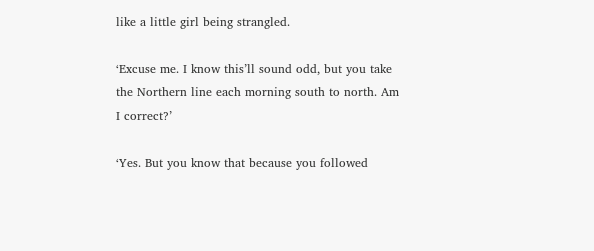like a little girl being strangled.

‘Excuse me. I know this’ll sound odd, but you take the Northern line each morning south to north. Am I correct?’

‘Yes. But you know that because you followed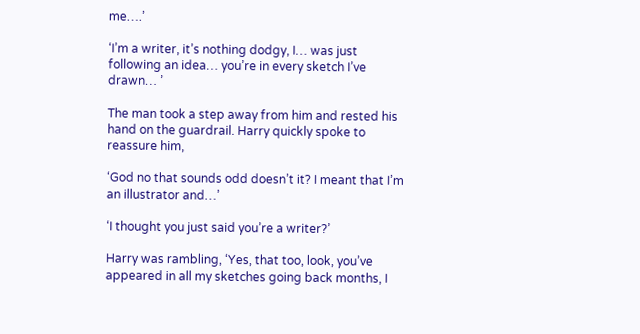me….’

‘I’m a writer, it’s nothing dodgy, I… was just following an idea… you’re in every sketch I’ve drawn… ’

The man took a step away from him and rested his hand on the guardrail. Harry quickly spoke to reassure him,

‘God no that sounds odd doesn’t it? I meant that I’m an illustrator and…’

‘I thought you just said you’re a writer?’

Harry was rambling, ‘Yes, that too, look, you’ve appeared in all my sketches going back months, I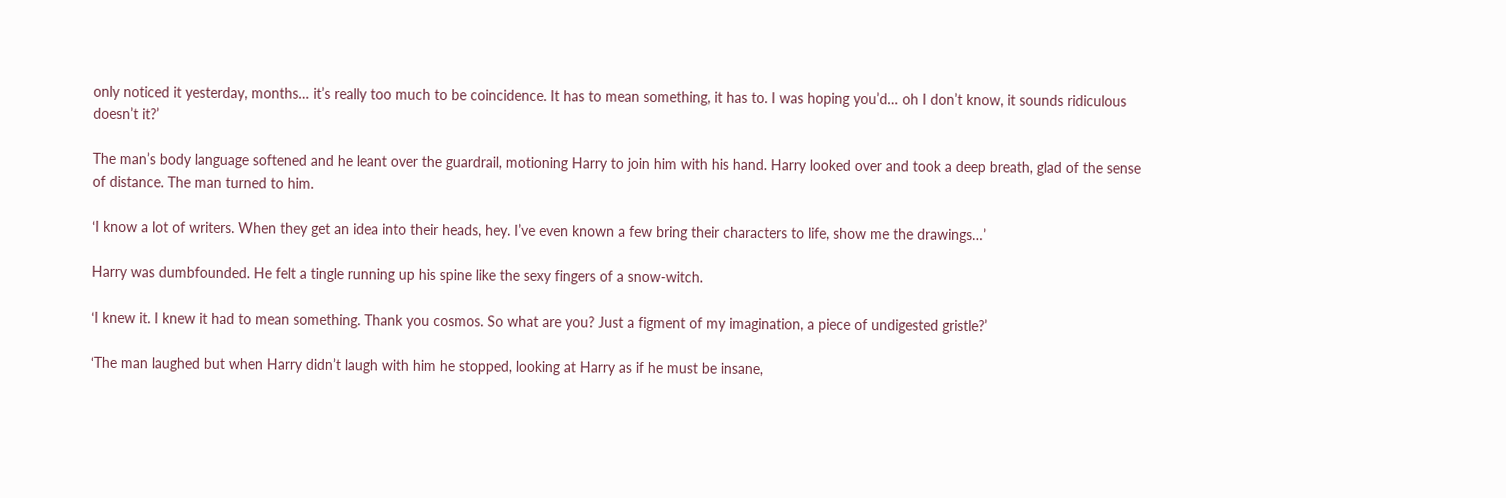only noticed it yesterday, months… it’s really too much to be coincidence. It has to mean something, it has to. I was hoping you’d… oh I don’t know, it sounds ridiculous doesn’t it?’

The man’s body language softened and he leant over the guardrail, motioning Harry to join him with his hand. Harry looked over and took a deep breath, glad of the sense of distance. The man turned to him.

‘I know a lot of writers. When they get an idea into their heads, hey. I’ve even known a few bring their characters to life, show me the drawings…’

Harry was dumbfounded. He felt a tingle running up his spine like the sexy fingers of a snow-witch.

‘I knew it. I knew it had to mean something. Thank you cosmos. So what are you? Just a figment of my imagination, a piece of undigested gristle?’

‘The man laughed but when Harry didn’t laugh with him he stopped, looking at Harry as if he must be insane,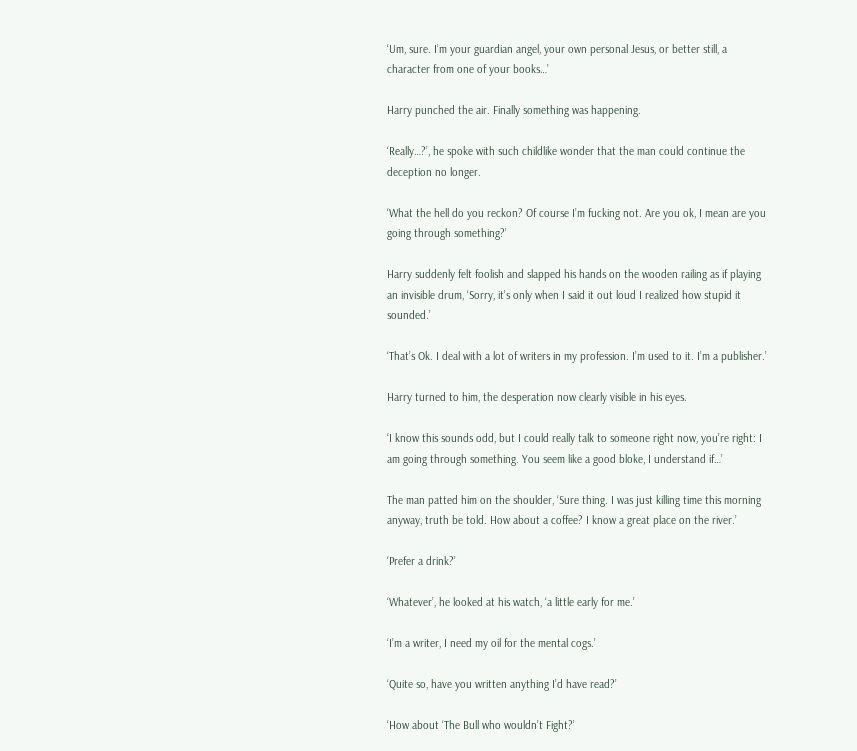‘Um, sure. I’m your guardian angel, your own personal Jesus, or better still, a character from one of your books…’

Harry punched the air. Finally something was happening.

‘Really…?’, he spoke with such childlike wonder that the man could continue the deception no longer.

‘What the hell do you reckon? Of course I’m fucking not. Are you ok, I mean are you going through something?’

Harry suddenly felt foolish and slapped his hands on the wooden railing as if playing an invisible drum, ‘Sorry, it’s only when I said it out loud I realized how stupid it sounded.’

‘That’s Ok. I deal with a lot of writers in my profession. I’m used to it. I’m a publisher.’

Harry turned to him, the desperation now clearly visible in his eyes.

‘I know this sounds odd, but I could really talk to someone right now, you’re right: I am going through something. You seem like a good bloke, I understand if…’

The man patted him on the shoulder, ‘Sure thing. I was just killing time this morning anyway, truth be told. How about a coffee? I know a great place on the river.’

‘Prefer a drink?’

‘Whatever’, he looked at his watch, ‘a little early for me.’

‘I’m a writer, I need my oil for the mental cogs.’

‘Quite so, have you written anything I’d have read?’

‘How about ‘The Bull who wouldn’t Fight?’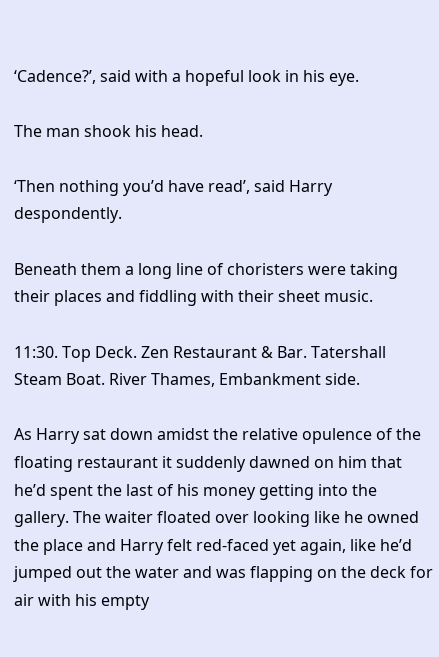‘Cadence?’, said with a hopeful look in his eye.

The man shook his head.

‘Then nothing you’d have read’, said Harry despondently.

Beneath them a long line of choristers were taking their places and fiddling with their sheet music.

11:30. Top Deck. Zen Restaurant & Bar. Tatershall Steam Boat. River Thames, Embankment side.

As Harry sat down amidst the relative opulence of the floating restaurant it suddenly dawned on him that he’d spent the last of his money getting into the gallery. The waiter floated over looking like he owned the place and Harry felt red-faced yet again, like he’d jumped out the water and was flapping on the deck for air with his empty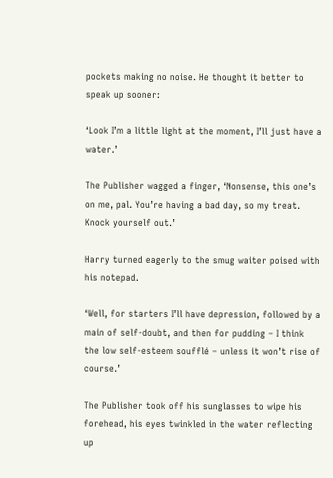pockets making no noise. He thought it better to speak up sooner:

‘Look I’m a little light at the moment, I’ll just have a water.’

The Publisher wagged a finger, ‘Nonsense, this one’s on me, pal. You’re having a bad day, so my treat. Knock yourself out.’

Harry turned eagerly to the smug waiter poised with his notepad.

‘Well, for starters I’ll have depression, followed by a main of self-doubt, and then for pudding – I think the low self-esteem soufflé – unless it won’t rise of course.’

The Publisher took off his sunglasses to wipe his forehead, his eyes twinkled in the water reflecting up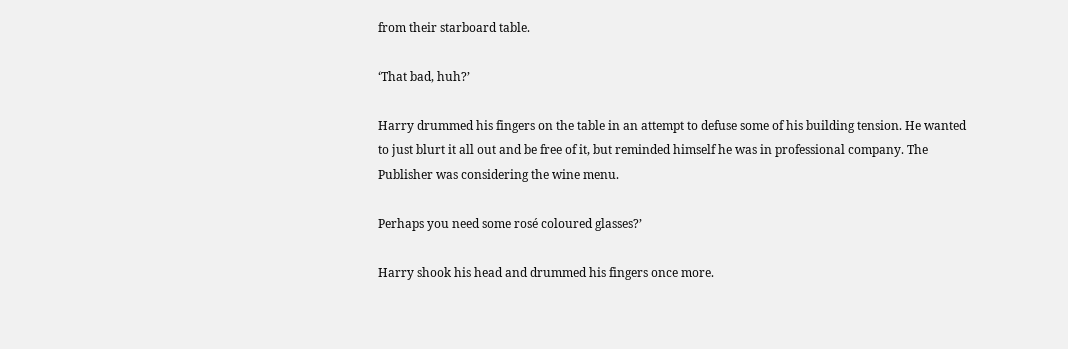from their starboard table.

‘That bad, huh?’

Harry drummed his fingers on the table in an attempt to defuse some of his building tension. He wanted to just blurt it all out and be free of it, but reminded himself he was in professional company. The Publisher was considering the wine menu.

Perhaps you need some rosé coloured glasses?’

Harry shook his head and drummed his fingers once more.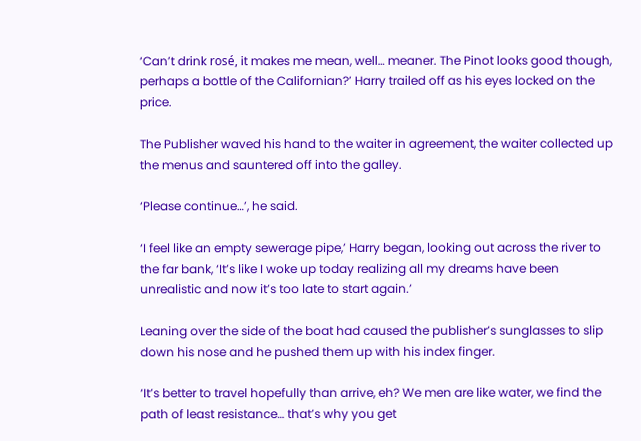‘Can’t drink rosé, it makes me mean, well… meaner. The Pinot looks good though, perhaps a bottle of the Californian?’ Harry trailed off as his eyes locked on the price.

The Publisher waved his hand to the waiter in agreement, the waiter collected up the menus and sauntered off into the galley.

‘Please continue…’, he said.

‘I feel like an empty sewerage pipe,’ Harry began, looking out across the river to the far bank, ‘It’s like I woke up today realizing all my dreams have been unrealistic and now it’s too late to start again.’

Leaning over the side of the boat had caused the publisher’s sunglasses to slip down his nose and he pushed them up with his index finger.

‘It’s better to travel hopefully than arrive, eh? We men are like water, we find the path of least resistance… that’s why you get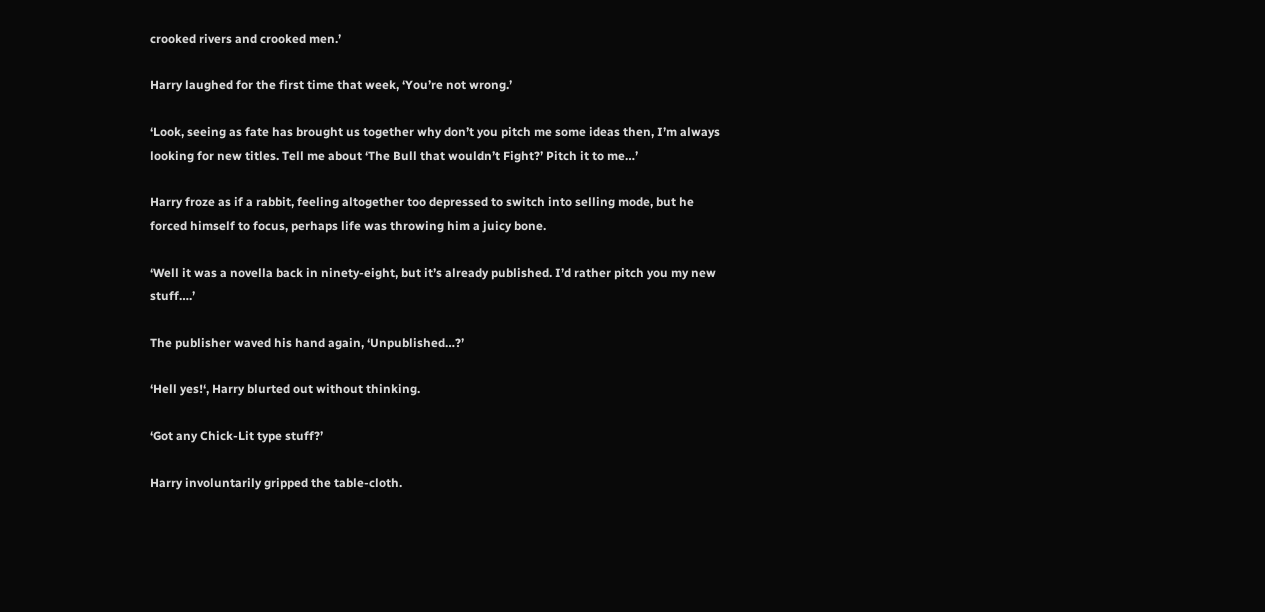crooked rivers and crooked men.’

Harry laughed for the first time that week, ‘You’re not wrong.’

‘Look, seeing as fate has brought us together why don’t you pitch me some ideas then, I’m always looking for new titles. Tell me about ‘The Bull that wouldn’t Fight?’ Pitch it to me…’

Harry froze as if a rabbit, feeling altogether too depressed to switch into selling mode, but he forced himself to focus, perhaps life was throwing him a juicy bone.

‘Well it was a novella back in ninety-eight, but it’s already published. I’d rather pitch you my new stuff….’

The publisher waved his hand again, ‘Unpublished…?’

‘Hell yes!‘, Harry blurted out without thinking.

‘Got any Chick-Lit type stuff?’

Harry involuntarily gripped the table-cloth.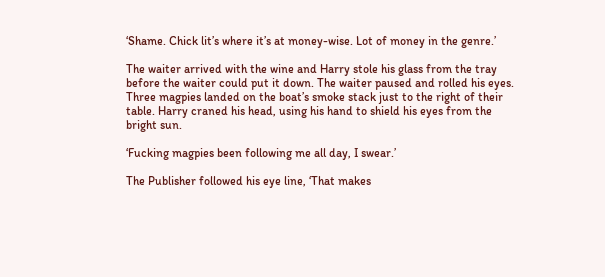‘Shame. Chick lit’s where it’s at money-wise. Lot of money in the genre.’

The waiter arrived with the wine and Harry stole his glass from the tray before the waiter could put it down. The waiter paused and rolled his eyes. Three magpies landed on the boat’s smoke stack just to the right of their table. Harry craned his head, using his hand to shield his eyes from the bright sun.

‘Fucking magpies been following me all day, I swear.’

The Publisher followed his eye line, ‘That makes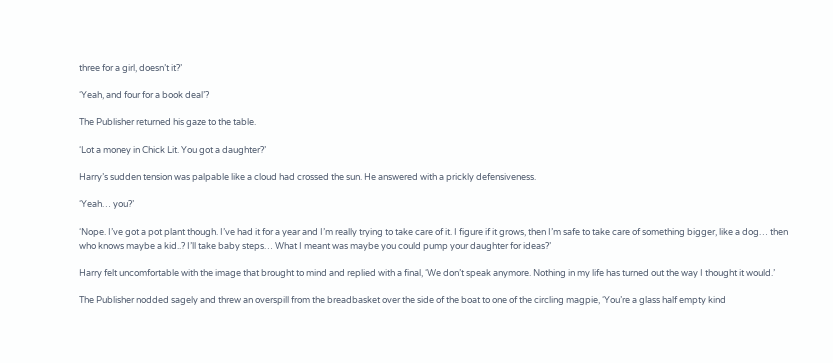three for a girl, doesn’t it?’

‘Yeah, and four for a book deal’?

The Publisher returned his gaze to the table.

‘Lot a money in Chick Lit. You got a daughter?’

Harry’s sudden tension was palpable like a cloud had crossed the sun. He answered with a prickly defensiveness.

‘Yeah… you?’

‘Nope. I’ve got a pot plant though. I’ve had it for a year and I’m really trying to take care of it. I figure if it grows, then I’m safe to take care of something bigger, like a dog… then who knows maybe a kid..? I’ll take baby steps… What I meant was maybe you could pump your daughter for ideas?’

Harry felt uncomfortable with the image that brought to mind and replied with a final, ‘We don’t speak anymore. Nothing in my life has turned out the way I thought it would.’

The Publisher nodded sagely and threw an overspill from the breadbasket over the side of the boat to one of the circling magpie, ‘You’re a glass half empty kind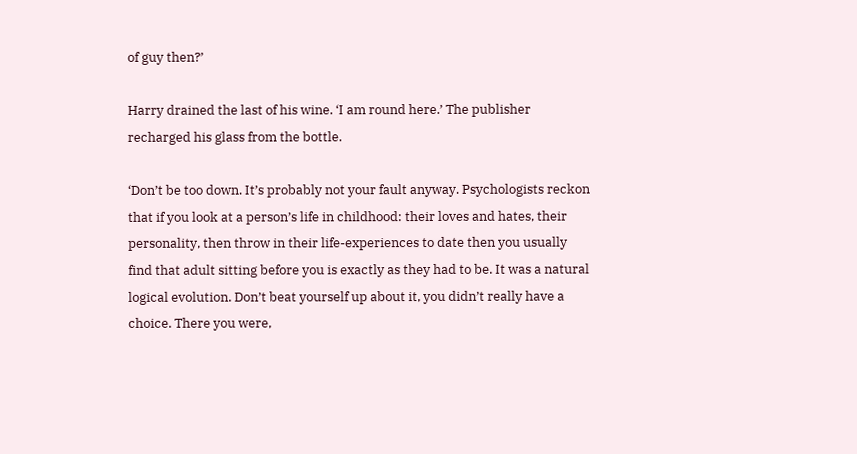of guy then?’

Harry drained the last of his wine. ‘I am round here.’ The publisher recharged his glass from the bottle.

‘Don’t be too down. It’s probably not your fault anyway. Psychologists reckon that if you look at a person’s life in childhood: their loves and hates, their personality, then throw in their life-experiences to date then you usually find that adult sitting before you is exactly as they had to be. It was a natural logical evolution. Don’t beat yourself up about it, you didn’t really have a choice. There you were,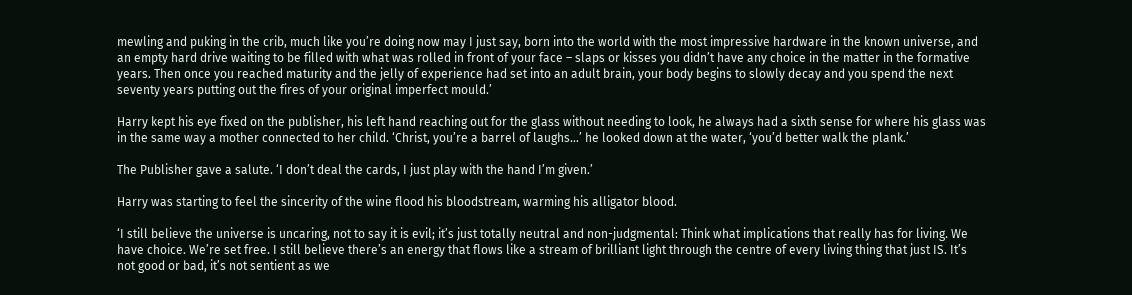mewling and puking in the crib, much like you’re doing now may I just say, born into the world with the most impressive hardware in the known universe, and an empty hard drive waiting to be filled with what was rolled in front of your face – slaps or kisses you didn’t have any choice in the matter in the formative years. Then once you reached maturity and the jelly of experience had set into an adult brain, your body begins to slowly decay and you spend the next seventy years putting out the fires of your original imperfect mould.’

Harry kept his eye fixed on the publisher, his left hand reaching out for the glass without needing to look, he always had a sixth sense for where his glass was in the same way a mother connected to her child. ‘Christ, you’re a barrel of laughs…’ he looked down at the water, ‘you’d better walk the plank.’

The Publisher gave a salute. ‘I don’t deal the cards, I just play with the hand I’m given.’

Harry was starting to feel the sincerity of the wine flood his bloodstream, warming his alligator blood.

‘I still believe the universe is uncaring, not to say it is evil; it’s just totally neutral and non-judgmental: Think what implications that really has for living. We have choice. We’re set free. I still believe there’s an energy that flows like a stream of brilliant light through the centre of every living thing that just IS. It’s not good or bad, it’s not sentient as we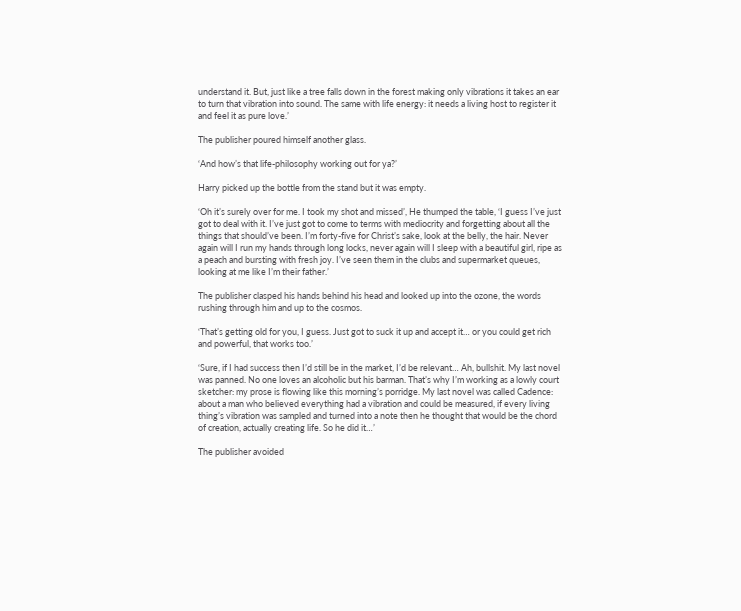understand it. But, just like a tree falls down in the forest making only vibrations it takes an ear to turn that vibration into sound. The same with life energy: it needs a living host to register it and feel it as pure love.’

The publisher poured himself another glass.

‘And how’s that life-philosophy working out for ya?’

Harry picked up the bottle from the stand but it was empty.

‘Oh it’s surely over for me. I took my shot and missed’, He thumped the table, ‘I guess I’ve just got to deal with it. I’ve just got to come to terms with mediocrity and forgetting about all the things that should’ve been. I’m forty-five for Christ’s sake, look at the belly, the hair. Never again will I run my hands through long locks, never again will I sleep with a beautiful girl, ripe as a peach and bursting with fresh joy. I’ve seen them in the clubs and supermarket queues, looking at me like I’m their father.’

The publisher clasped his hands behind his head and looked up into the ozone, the words rushing through him and up to the cosmos.

‘That’s getting old for you, I guess. Just got to suck it up and accept it… or you could get rich and powerful, that works too.’

‘Sure, if I had success then I’d still be in the market, I’d be relevant… Ah, bullshit. My last novel was panned. No one loves an alcoholic but his barman. That’s why I’m working as a lowly court sketcher: my prose is flowing like this morning’s porridge. My last novel was called Cadence: about a man who believed everything had a vibration and could be measured, if every living thing’s vibration was sampled and turned into a note then he thought that would be the chord of creation, actually creating life. So he did it…’

The publisher avoided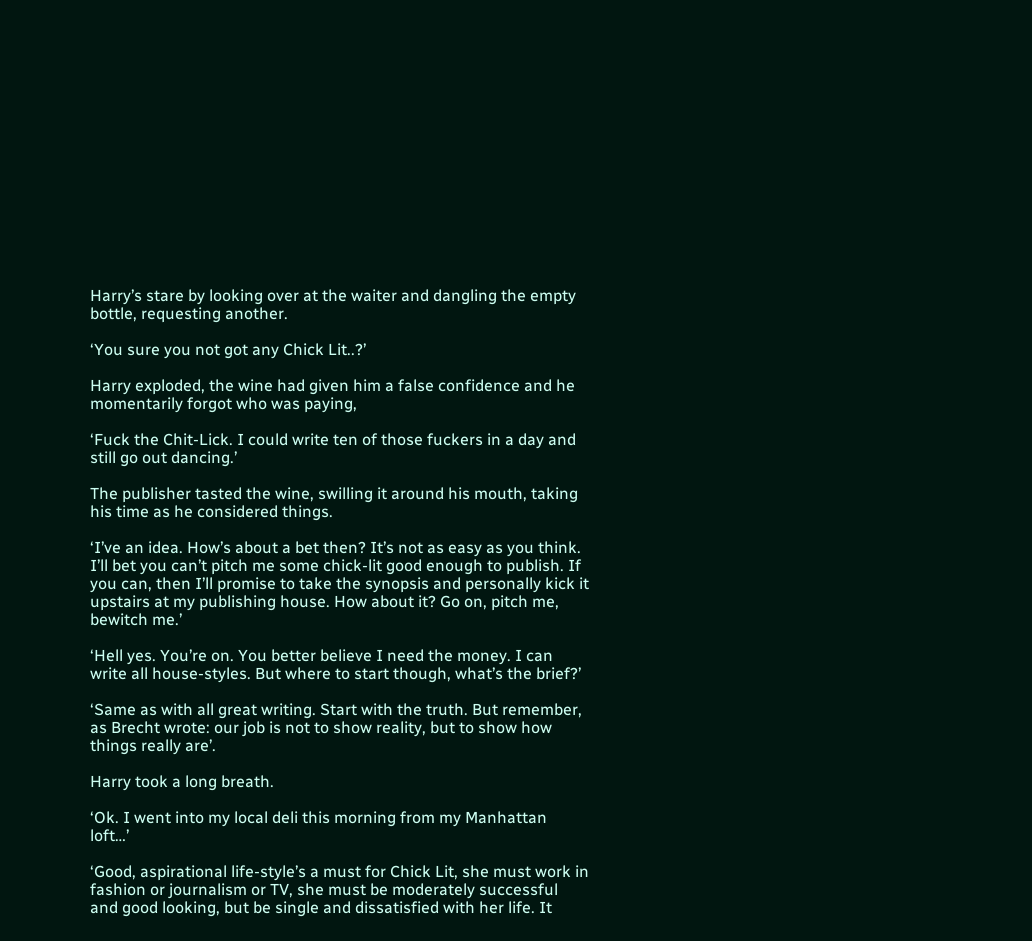Harry’s stare by looking over at the waiter and dangling the empty bottle, requesting another.

‘You sure you not got any Chick Lit..?’

Harry exploded, the wine had given him a false confidence and he momentarily forgot who was paying,

‘Fuck the Chit-Lick. I could write ten of those fuckers in a day and still go out dancing.’

The publisher tasted the wine, swilling it around his mouth, taking his time as he considered things.

‘I’ve an idea. How’s about a bet then? It’s not as easy as you think. I’ll bet you can’t pitch me some chick-lit good enough to publish. If you can, then I’ll promise to take the synopsis and personally kick it upstairs at my publishing house. How about it? Go on, pitch me, bewitch me.’

‘Hell yes. You’re on. You better believe I need the money. I can write all house-styles. But where to start though, what’s the brief?’

‘Same as with all great writing. Start with the truth. But remember, as Brecht wrote: our job is not to show reality, but to show how things really are’.

Harry took a long breath.

‘Ok. I went into my local deli this morning from my Manhattan loft…’

‘Good, aspirational life-style’s a must for Chick Lit, she must work in fashion or journalism or TV, she must be moderately successful and good looking, but be single and dissatisfied with her life. It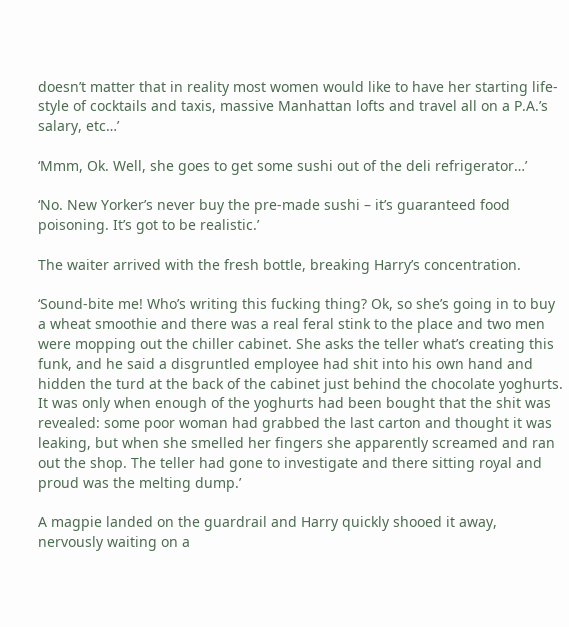doesn’t matter that in reality most women would like to have her starting life-style of cocktails and taxis, massive Manhattan lofts and travel all on a P.A.’s salary, etc…’

‘Mmm, Ok. Well, she goes to get some sushi out of the deli refrigerator…’

‘No. New Yorker’s never buy the pre-made sushi – it’s guaranteed food poisoning. It’s got to be realistic.’

The waiter arrived with the fresh bottle, breaking Harry’s concentration.

‘Sound-bite me! Who’s writing this fucking thing? Ok, so she’s going in to buy a wheat smoothie and there was a real feral stink to the place and two men were mopping out the chiller cabinet. She asks the teller what’s creating this funk, and he said a disgruntled employee had shit into his own hand and hidden the turd at the back of the cabinet just behind the chocolate yoghurts. It was only when enough of the yoghurts had been bought that the shit was revealed: some poor woman had grabbed the last carton and thought it was leaking, but when she smelled her fingers she apparently screamed and ran out the shop. The teller had gone to investigate and there sitting royal and proud was the melting dump.’

A magpie landed on the guardrail and Harry quickly shooed it away, nervously waiting on a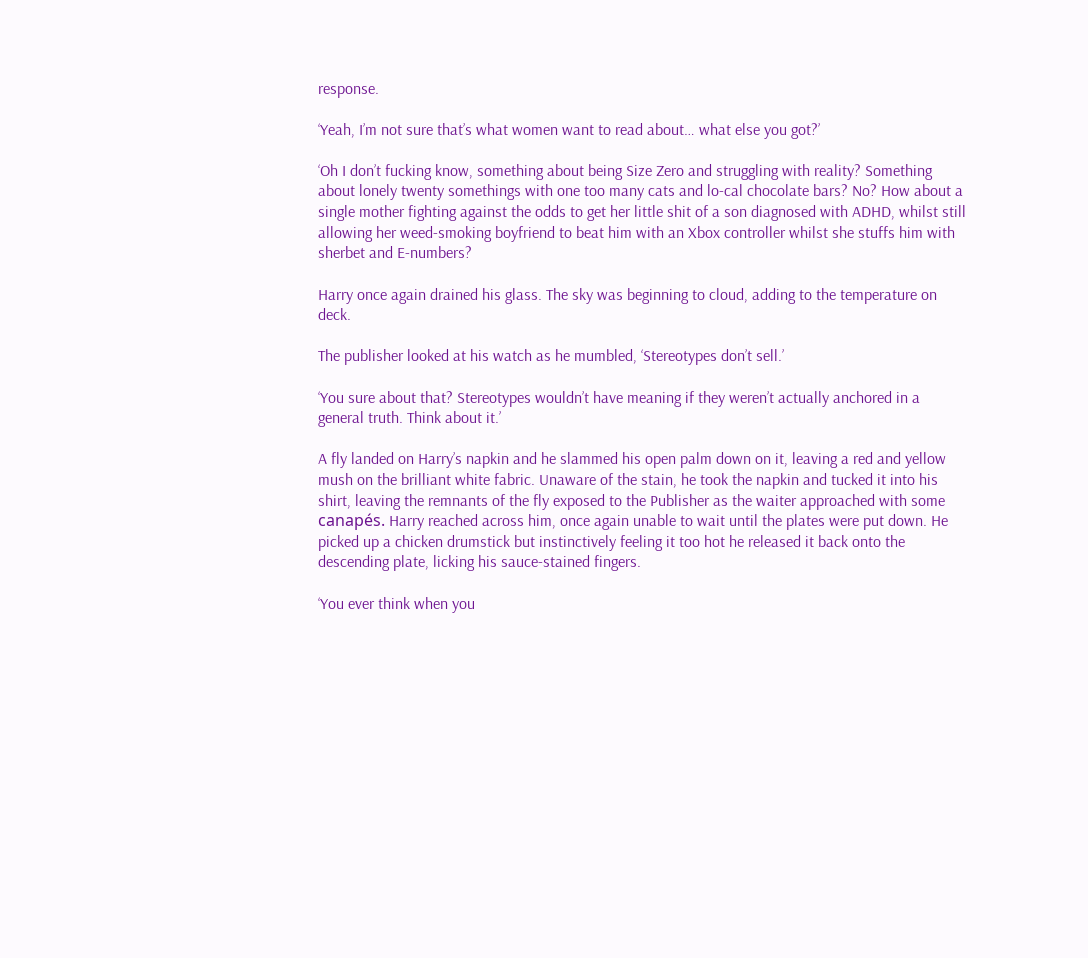response.

‘Yeah, I’m not sure that’s what women want to read about… what else you got?’

‘Oh I don’t fucking know, something about being Size Zero and struggling with reality? Something about lonely twenty somethings with one too many cats and lo-cal chocolate bars? No? How about a single mother fighting against the odds to get her little shit of a son diagnosed with ADHD, whilst still allowing her weed-smoking boyfriend to beat him with an Xbox controller whilst she stuffs him with sherbet and E-numbers?

Harry once again drained his glass. The sky was beginning to cloud, adding to the temperature on deck.

The publisher looked at his watch as he mumbled, ‘Stereotypes don’t sell.’

‘You sure about that? Stereotypes wouldn’t have meaning if they weren’t actually anchored in a general truth. Think about it.’

A fly landed on Harry’s napkin and he slammed his open palm down on it, leaving a red and yellow mush on the brilliant white fabric. Unaware of the stain, he took the napkin and tucked it into his shirt, leaving the remnants of the fly exposed to the Publisher as the waiter approached with some canapés. Harry reached across him, once again unable to wait until the plates were put down. He picked up a chicken drumstick but instinctively feeling it too hot he released it back onto the descending plate, licking his sauce-stained fingers.

‘You ever think when you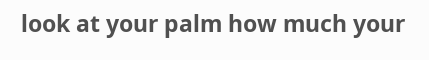look at your palm how much your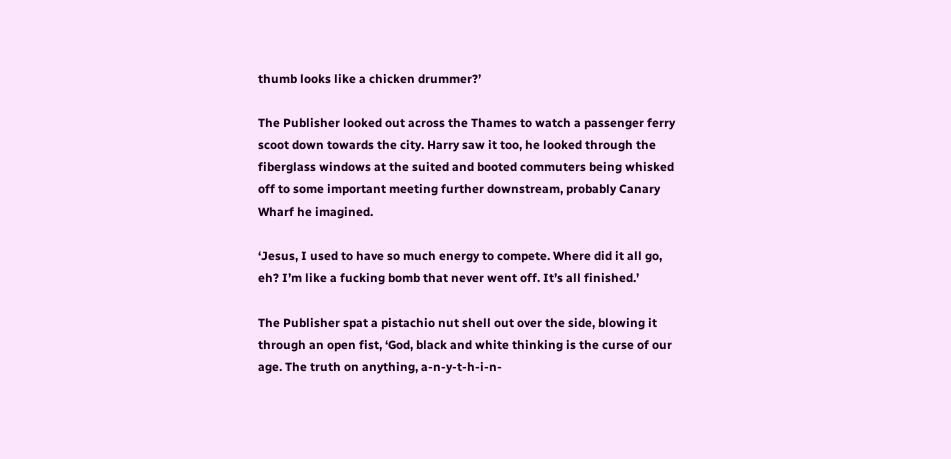thumb looks like a chicken drummer?’

The Publisher looked out across the Thames to watch a passenger ferry scoot down towards the city. Harry saw it too, he looked through the fiberglass windows at the suited and booted commuters being whisked off to some important meeting further downstream, probably Canary Wharf he imagined.

‘Jesus, I used to have so much energy to compete. Where did it all go, eh? I’m like a fucking bomb that never went off. It’s all finished.’

The Publisher spat a pistachio nut shell out over the side, blowing it through an open fist, ‘God, black and white thinking is the curse of our age. The truth on anything, a-n-y-t-h-i-n-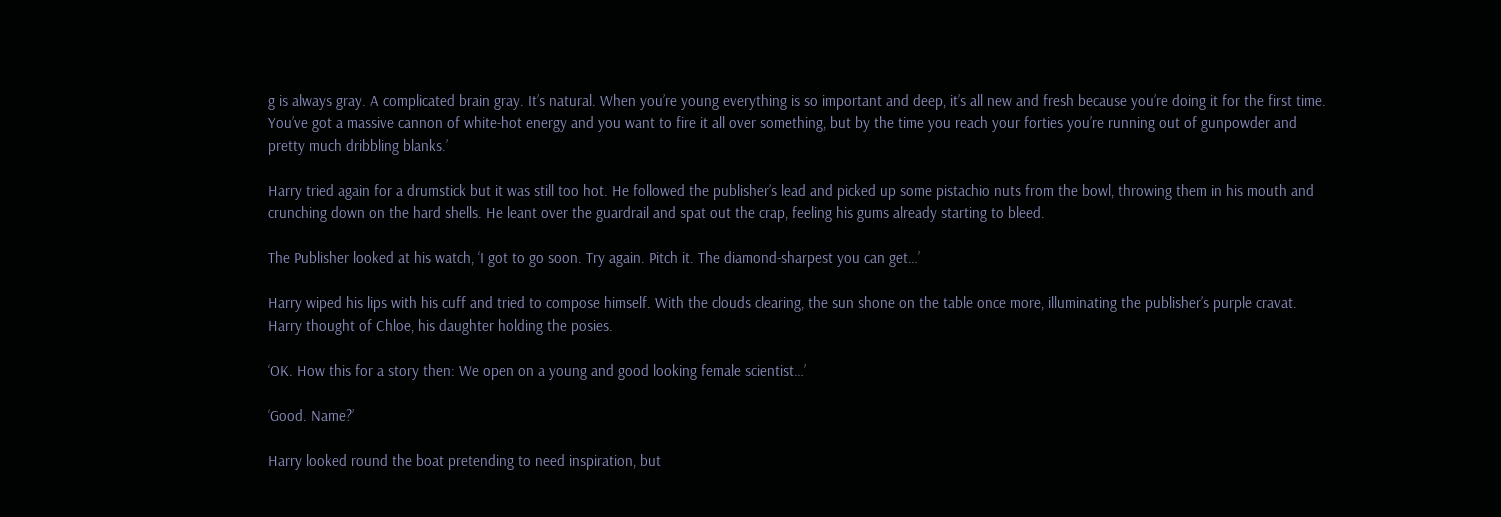g is always gray. A complicated brain gray. It’s natural. When you’re young everything is so important and deep, it’s all new and fresh because you’re doing it for the first time. You’ve got a massive cannon of white-hot energy and you want to fire it all over something, but by the time you reach your forties you’re running out of gunpowder and pretty much dribbling blanks.’

Harry tried again for a drumstick but it was still too hot. He followed the publisher’s lead and picked up some pistachio nuts from the bowl, throwing them in his mouth and crunching down on the hard shells. He leant over the guardrail and spat out the crap, feeling his gums already starting to bleed.

The Publisher looked at his watch, ‘I got to go soon. Try again. Pitch it. The diamond-sharpest you can get…’

Harry wiped his lips with his cuff and tried to compose himself. With the clouds clearing, the sun shone on the table once more, illuminating the publisher’s purple cravat. Harry thought of Chloe, his daughter holding the posies.

‘OK. How this for a story then: We open on a young and good looking female scientist…’

‘Good. Name?’

Harry looked round the boat pretending to need inspiration, but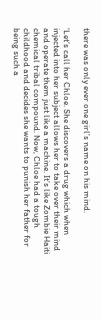there was only ever one girl’s name on his mind.

‘Let’s call her Chloe. She discovers a drug which when injected into her subject allows her to take over their mind and operate them just like a machine. It’s like Zombie Haiti chemical tribal compound. Now, Chloe had a tough childhood and decides she wants to punish her father for being such a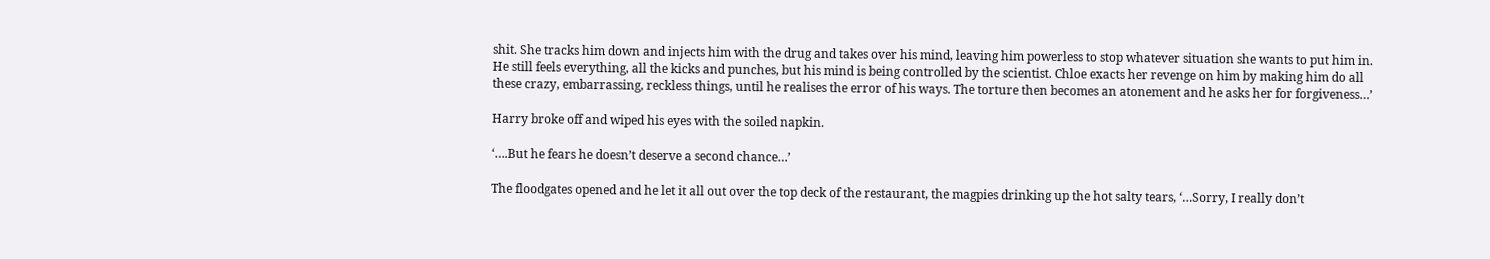shit. She tracks him down and injects him with the drug and takes over his mind, leaving him powerless to stop whatever situation she wants to put him in. He still feels everything, all the kicks and punches, but his mind is being controlled by the scientist. Chloe exacts her revenge on him by making him do all these crazy, embarrassing, reckless things, until he realises the error of his ways. The torture then becomes an atonement and he asks her for forgiveness…’

Harry broke off and wiped his eyes with the soiled napkin.

‘….But he fears he doesn’t deserve a second chance…’

The floodgates opened and he let it all out over the top deck of the restaurant, the magpies drinking up the hot salty tears, ‘…Sorry, I really don’t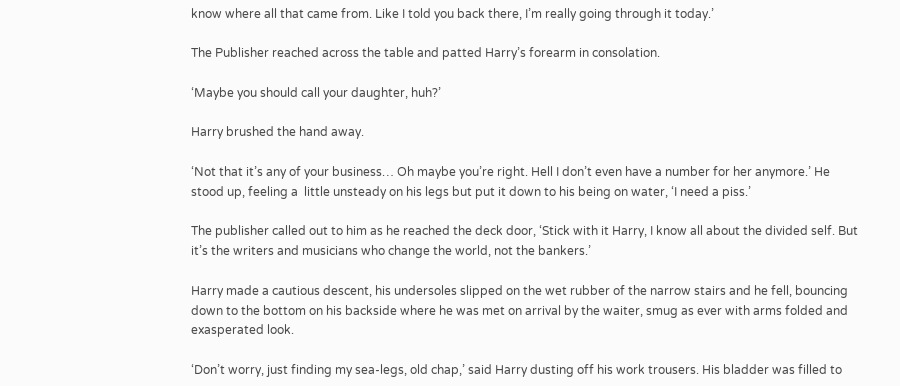know where all that came from. Like I told you back there, I’m really going through it today.’

The Publisher reached across the table and patted Harry’s forearm in consolation.

‘Maybe you should call your daughter, huh?’

Harry brushed the hand away.

‘Not that it’s any of your business… Oh maybe you’re right. Hell I don’t even have a number for her anymore.’ He stood up, feeling a  little unsteady on his legs but put it down to his being on water, ‘I need a piss.’

The publisher called out to him as he reached the deck door, ‘Stick with it Harry, I know all about the divided self. But it’s the writers and musicians who change the world, not the bankers.’

Harry made a cautious descent, his undersoles slipped on the wet rubber of the narrow stairs and he fell, bouncing down to the bottom on his backside where he was met on arrival by the waiter, smug as ever with arms folded and exasperated look.

‘Don’t worry, just finding my sea-legs, old chap,’ said Harry dusting off his work trousers. His bladder was filled to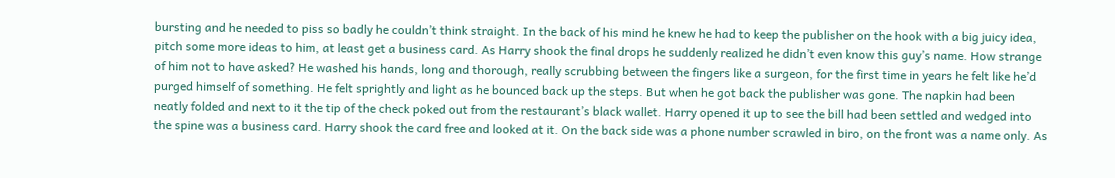bursting and he needed to piss so badly he couldn’t think straight. In the back of his mind he knew he had to keep the publisher on the hook with a big juicy idea, pitch some more ideas to him, at least get a business card. As Harry shook the final drops he suddenly realized he didn’t even know this guy’s name. How strange of him not to have asked? He washed his hands, long and thorough, really scrubbing between the fingers like a surgeon, for the first time in years he felt like he’d purged himself of something. He felt sprightly and light as he bounced back up the steps. But when he got back the publisher was gone. The napkin had been neatly folded and next to it the tip of the check poked out from the restaurant’s black wallet. Harry opened it up to see the bill had been settled and wedged into the spine was a business card. Harry shook the card free and looked at it. On the back side was a phone number scrawled in biro, on the front was a name only. As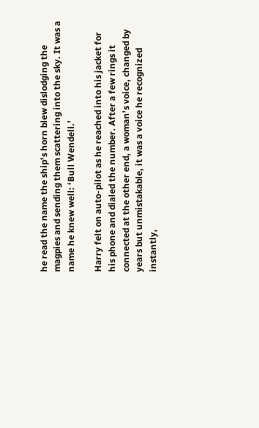he read the name the ship’s horn blew dislodging the magpies and sending them scattering into the sky. It was a name he knew well: ‘Bull Wendell.’

Harry felt on auto-pilot as he reached into his jacket for his phone and dialed the number. After a few rings it connected at the other end, a woman’s voice, changed by years but unmistakable, it was a voice he recognized instantly,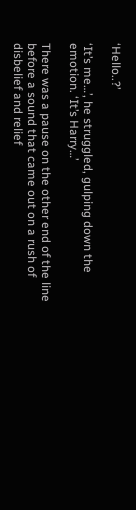‘Hello..?’

‘It’s me…’, he struggled, gulping down the emotion. ‘It’s Harry…’

There was a pause on the other end of the line before a sound that came out on a rush of disbelief and relief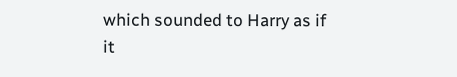which sounded to Harry as if it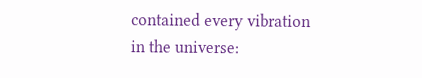contained every vibration in the universe: